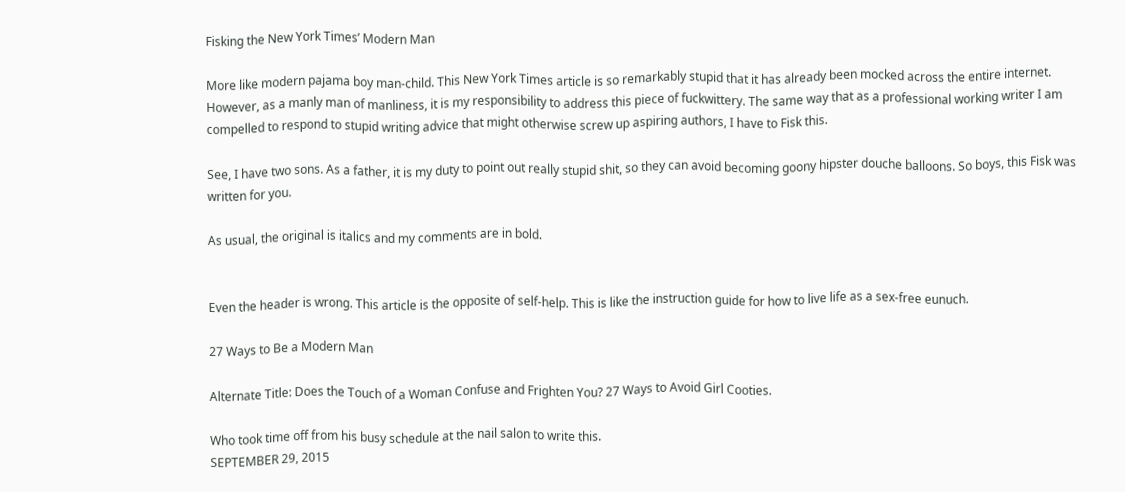Fisking the New York Times’ Modern Man

More like modern pajama boy man-child. This New York Times article is so remarkably stupid that it has already been mocked across the entire internet.  However, as a manly man of manliness, it is my responsibility to address this piece of fuckwittery. The same way that as a professional working writer I am compelled to respond to stupid writing advice that might otherwise screw up aspiring authors, I have to Fisk this.

See, I have two sons. As a father, it is my duty to point out really stupid shit, so they can avoid becoming goony hipster douche balloons. So boys, this Fisk was written for you.

As usual, the original is italics and my comments are in bold.


Even the header is wrong. This article is the opposite of self-help. This is like the instruction guide for how to live life as a sex-free eunuch.

27 Ways to Be a Modern Man

Alternate Title: Does the Touch of a Woman Confuse and Frighten You? 27 Ways to Avoid Girl Cooties.

Who took time off from his busy schedule at the nail salon to write this.
SEPTEMBER 29, 2015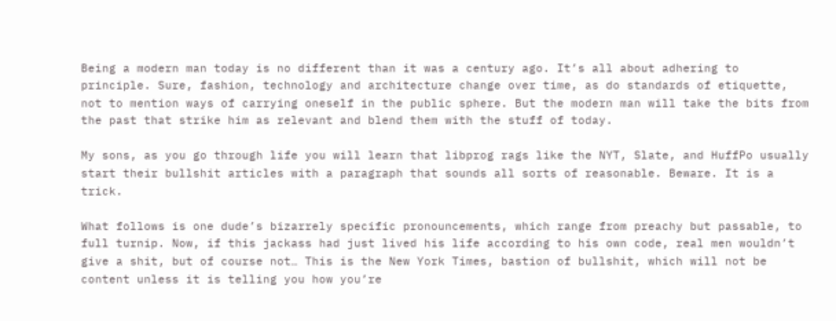Being a modern man today is no different than it was a century ago. It’s all about adhering to principle. Sure, fashion, technology and architecture change over time, as do standards of etiquette, not to mention ways of carrying oneself in the public sphere. But the modern man will take the bits from the past that strike him as relevant and blend them with the stuff of today.

My sons, as you go through life you will learn that libprog rags like the NYT, Slate, and HuffPo usually start their bullshit articles with a paragraph that sounds all sorts of reasonable. Beware. It is a trick.

What follows is one dude’s bizarrely specific pronouncements, which range from preachy but passable, to full turnip. Now, if this jackass had just lived his life according to his own code, real men wouldn’t give a shit, but of course not… This is the New York Times, bastion of bullshit, which will not be content unless it is telling you how you’re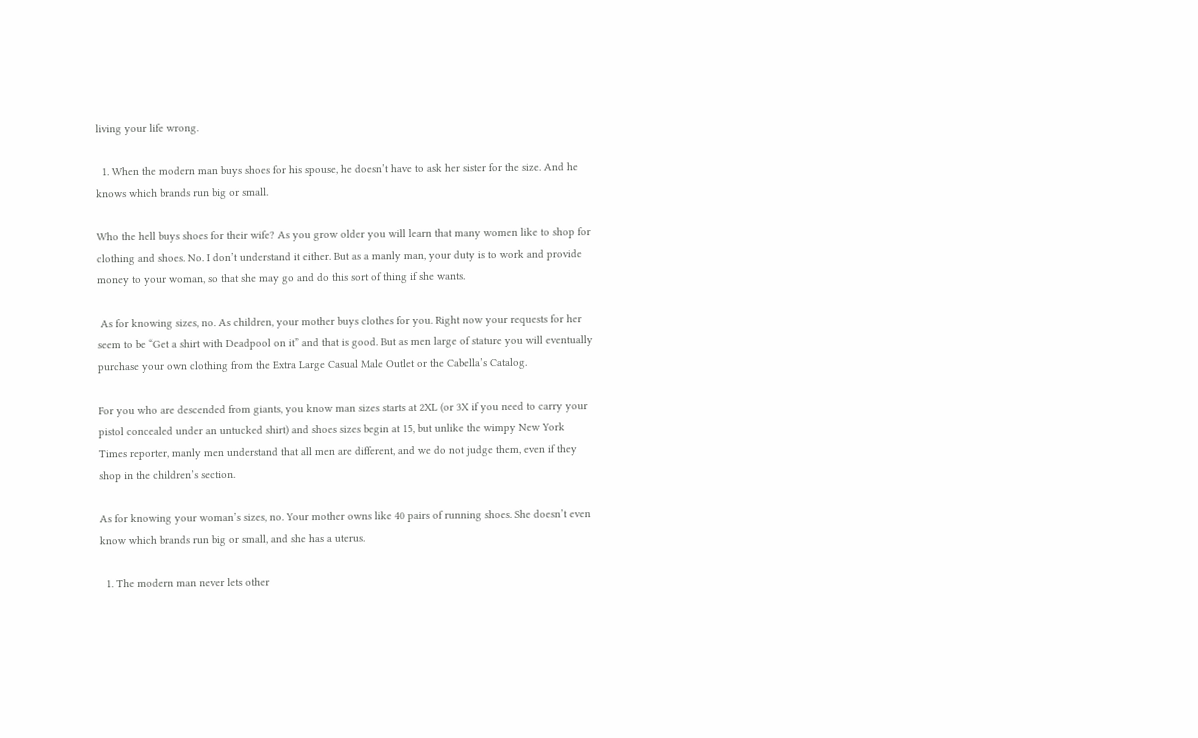living your life wrong.

  1. When the modern man buys shoes for his spouse, he doesn’t have to ask her sister for the size. And he knows which brands run big or small.

Who the hell buys shoes for their wife? As you grow older you will learn that many women like to shop for clothing and shoes. No. I don’t understand it either. But as a manly man, your duty is to work and provide money to your woman, so that she may go and do this sort of thing if she wants.

 As for knowing sizes, no. As children, your mother buys clothes for you. Right now your requests for her seem to be “Get a shirt with Deadpool on it” and that is good. But as men large of stature you will eventually purchase your own clothing from the Extra Large Casual Male Outlet or the Cabella’s Catalog.

For you who are descended from giants, you know man sizes starts at 2XL (or 3X if you need to carry your pistol concealed under an untucked shirt) and shoes sizes begin at 15, but unlike the wimpy New York Times reporter, manly men understand that all men are different, and we do not judge them, even if they shop in the children’s section.

As for knowing your woman’s sizes, no. Your mother owns like 40 pairs of running shoes. She doesn’t even know which brands run big or small, and she has a uterus.

  1. The modern man never lets other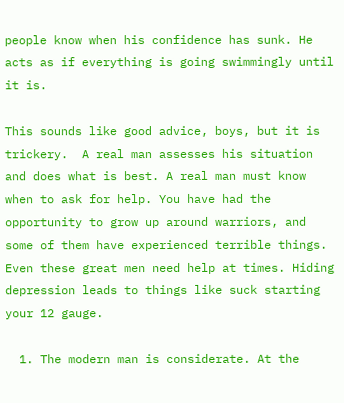people know when his confidence has sunk. He acts as if everything is going swimmingly until it is.

This sounds like good advice, boys, but it is trickery.  A real man assesses his situation and does what is best. A real man must know when to ask for help. You have had the opportunity to grow up around warriors, and some of them have experienced terrible things. Even these great men need help at times. Hiding depression leads to things like suck starting your 12 gauge.

  1. The modern man is considerate. At the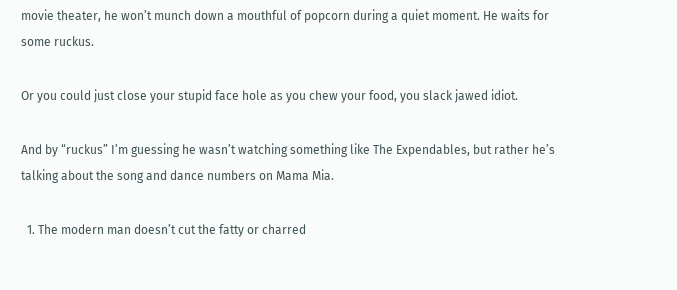movie theater, he won’t munch down a mouthful of popcorn during a quiet moment. He waits for some ruckus.

Or you could just close your stupid face hole as you chew your food, you slack jawed idiot.

And by “ruckus” I’m guessing he wasn’t watching something like The Expendables, but rather he’s talking about the song and dance numbers on Mama Mia.

  1. The modern man doesn’t cut the fatty or charred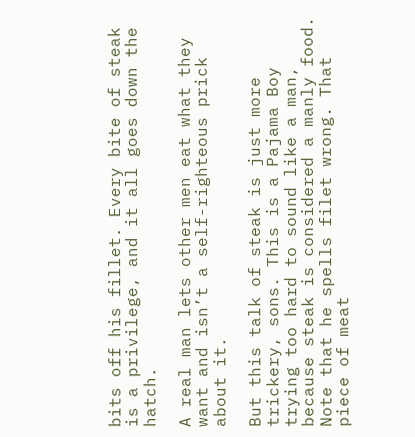bits off his fillet. Every bite of steak is a privilege, and it all goes down the hatch.

A real man lets other men eat what they want and isn’t a self-righteous prick about it.

But this talk of steak is just more trickery, sons. This is a Pajama Boy trying too hard to sound like a man, because steak is considered a manly food. Note that he spells filet wrong. That piece of meat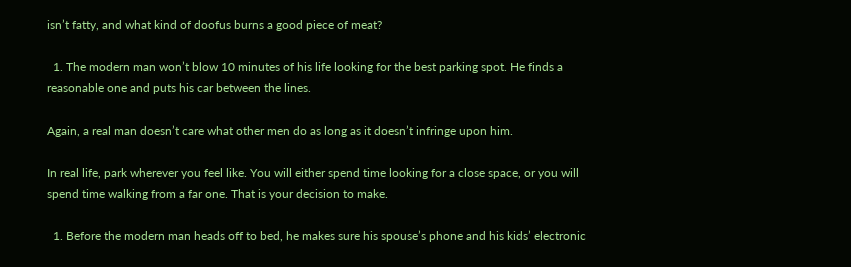isn’t fatty, and what kind of doofus burns a good piece of meat?

  1. The modern man won’t blow 10 minutes of his life looking for the best parking spot. He finds a reasonable one and puts his car between the lines.

Again, a real man doesn’t care what other men do as long as it doesn’t infringe upon him.

In real life, park wherever you feel like. You will either spend time looking for a close space, or you will spend time walking from a far one. That is your decision to make.

  1. Before the modern man heads off to bed, he makes sure his spouse’s phone and his kids’ electronic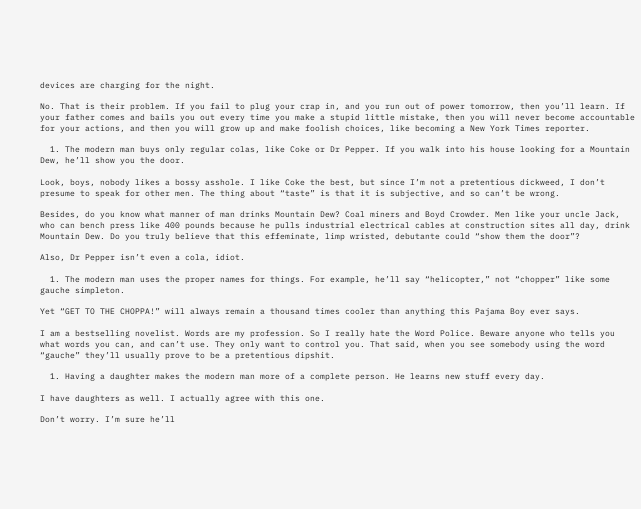devices are charging for the night.

No. That is their problem. If you fail to plug your crap in, and you run out of power tomorrow, then you’ll learn. If your father comes and bails you out every time you make a stupid little mistake, then you will never become accountable for your actions, and then you will grow up and make foolish choices, like becoming a New York Times reporter.

  1. The modern man buys only regular colas, like Coke or Dr Pepper. If you walk into his house looking for a Mountain Dew, he’ll show you the door.

Look, boys, nobody likes a bossy asshole. I like Coke the best, but since I’m not a pretentious dickweed, I don’t presume to speak for other men. The thing about “taste” is that it is subjective, and so can’t be wrong.

Besides, do you know what manner of man drinks Mountain Dew? Coal miners and Boyd Crowder. Men like your uncle Jack, who can bench press like 400 pounds because he pulls industrial electrical cables at construction sites all day, drink Mountain Dew. Do you truly believe that this effeminate, limp wristed, debutante could “show them the door”?

Also, Dr Pepper isn’t even a cola, idiot.

  1. The modern man uses the proper names for things. For example, he’ll say “helicopter,” not “chopper” like some gauche simpleton.

Yet “GET TO THE CHOPPA!” will always remain a thousand times cooler than anything this Pajama Boy ever says.

I am a bestselling novelist. Words are my profession. So I really hate the Word Police. Beware anyone who tells you what words you can, and can’t use. They only want to control you. That said, when you see somebody using the word “gauche” they’ll usually prove to be a pretentious dipshit.

  1. Having a daughter makes the modern man more of a complete person. He learns new stuff every day.

I have daughters as well. I actually agree with this one.

Don’t worry. I’m sure he’ll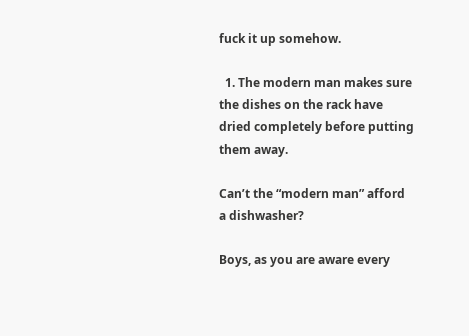fuck it up somehow.

  1. The modern man makes sure the dishes on the rack have dried completely before putting them away.

Can’t the “modern man” afford a dishwasher?

Boys, as you are aware every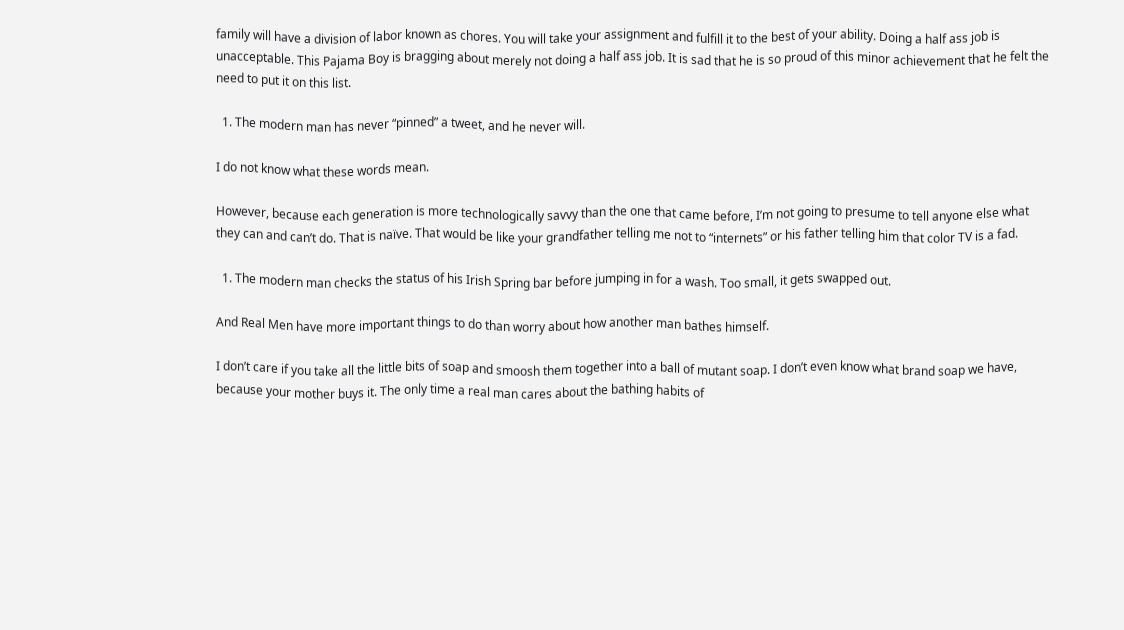family will have a division of labor known as chores. You will take your assignment and fulfill it to the best of your ability. Doing a half ass job is unacceptable. This Pajama Boy is bragging about merely not doing a half ass job. It is sad that he is so proud of this minor achievement that he felt the need to put it on this list.

  1. The modern man has never “pinned” a tweet, and he never will.

I do not know what these words mean.

However, because each generation is more technologically savvy than the one that came before, I’m not going to presume to tell anyone else what they can and can’t do. That is naïve. That would be like your grandfather telling me not to “internets” or his father telling him that color TV is a fad.

  1. The modern man checks the status of his Irish Spring bar before jumping in for a wash. Too small, it gets swapped out.

And Real Men have more important things to do than worry about how another man bathes himself.

I don’t care if you take all the little bits of soap and smoosh them together into a ball of mutant soap. I don’t even know what brand soap we have, because your mother buys it. The only time a real man cares about the bathing habits of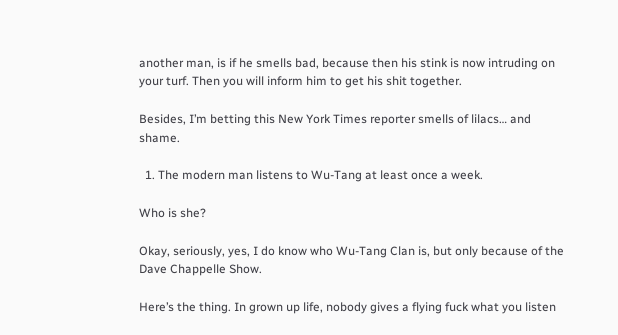another man, is if he smells bad, because then his stink is now intruding on your turf. Then you will inform him to get his shit together.

Besides, I’m betting this New York Times reporter smells of lilacs… and shame.

  1. The modern man listens to Wu-Tang at least once a week.

Who is she?

Okay, seriously, yes, I do know who Wu-Tang Clan is, but only because of the Dave Chappelle Show.

Here’s the thing. In grown up life, nobody gives a flying fuck what you listen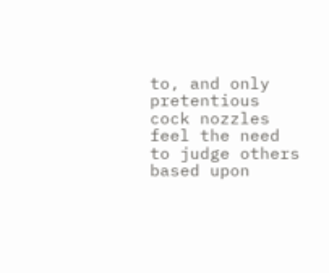to, and only pretentious cock nozzles feel the need to judge others based upon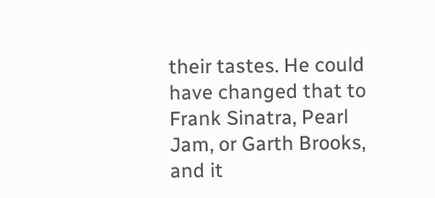their tastes. He could have changed that to Frank Sinatra, Pearl Jam, or Garth Brooks, and it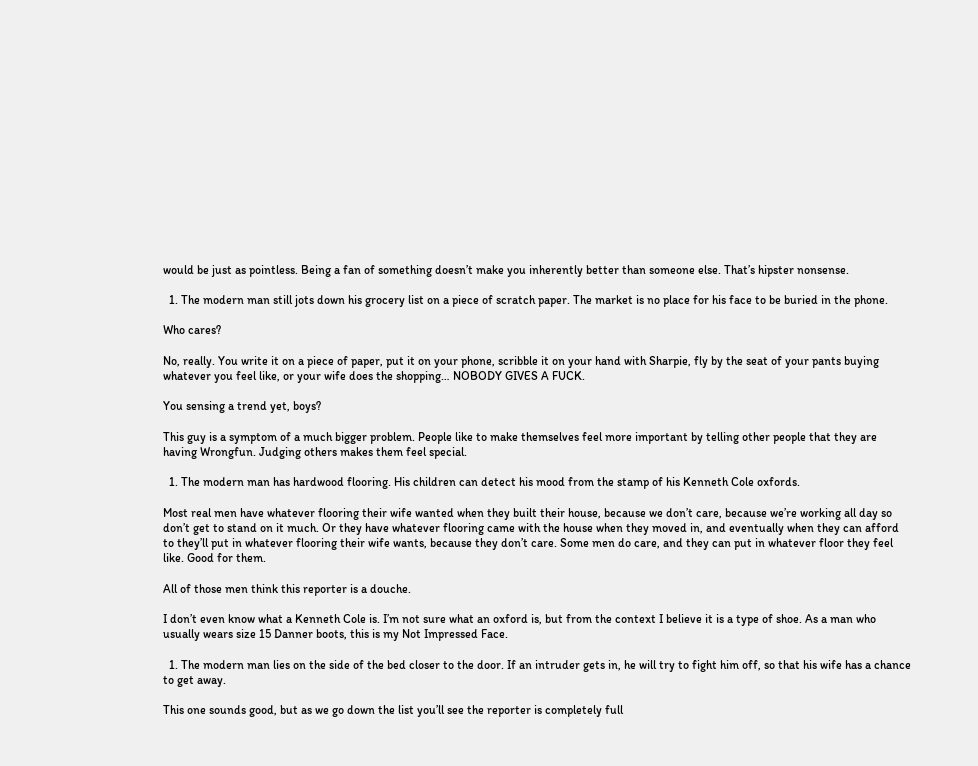would be just as pointless. Being a fan of something doesn’t make you inherently better than someone else. That’s hipster nonsense.

  1. The modern man still jots down his grocery list on a piece of scratch paper. The market is no place for his face to be buried in the phone.

Who cares?

No, really. You write it on a piece of paper, put it on your phone, scribble it on your hand with Sharpie, fly by the seat of your pants buying whatever you feel like, or your wife does the shopping… NOBODY GIVES A FUCK.

You sensing a trend yet, boys?

This guy is a symptom of a much bigger problem. People like to make themselves feel more important by telling other people that they are having Wrongfun. Judging others makes them feel special.

  1. The modern man has hardwood flooring. His children can detect his mood from the stamp of his Kenneth Cole oxfords.

Most real men have whatever flooring their wife wanted when they built their house, because we don’t care, because we’re working all day so don’t get to stand on it much. Or they have whatever flooring came with the house when they moved in, and eventually when they can afford to they’ll put in whatever flooring their wife wants, because they don’t care. Some men do care, and they can put in whatever floor they feel like. Good for them.

All of those men think this reporter is a douche.

I don’t even know what a Kenneth Cole is. I’m not sure what an oxford is, but from the context I believe it is a type of shoe. As a man who usually wears size 15 Danner boots, this is my Not Impressed Face.

  1. The modern man lies on the side of the bed closer to the door. If an intruder gets in, he will try to fight him off, so that his wife has a chance to get away.

This one sounds good, but as we go down the list you’ll see the reporter is completely full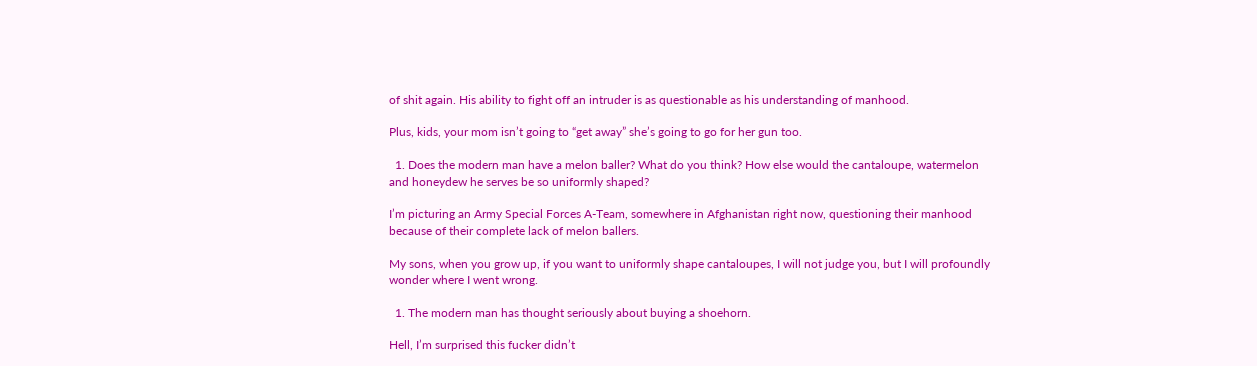of shit again. His ability to fight off an intruder is as questionable as his understanding of manhood.

Plus, kids, your mom isn’t going to “get away” she’s going to go for her gun too.

  1. Does the modern man have a melon baller? What do you think? How else would the cantaloupe, watermelon and honeydew he serves be so uniformly shaped?

I’m picturing an Army Special Forces A-Team, somewhere in Afghanistan right now, questioning their manhood because of their complete lack of melon ballers.

My sons, when you grow up, if you want to uniformly shape cantaloupes, I will not judge you, but I will profoundly wonder where I went wrong.

  1. The modern man has thought seriously about buying a shoehorn.

Hell, I’m surprised this fucker didn’t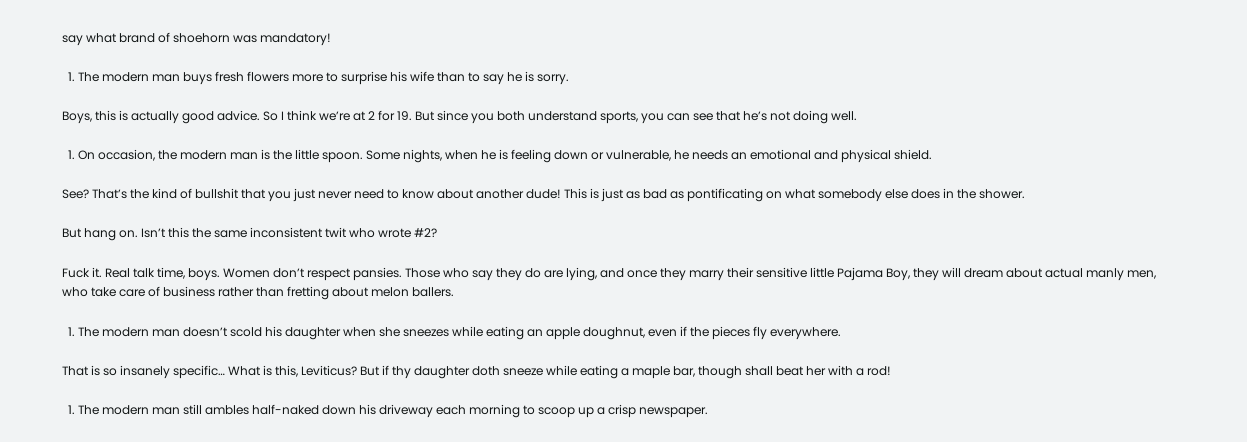say what brand of shoehorn was mandatory!

  1. The modern man buys fresh flowers more to surprise his wife than to say he is sorry.

Boys, this is actually good advice. So I think we’re at 2 for 19. But since you both understand sports, you can see that he’s not doing well.

  1. On occasion, the modern man is the little spoon. Some nights, when he is feeling down or vulnerable, he needs an emotional and physical shield.

See? That’s the kind of bullshit that you just never need to know about another dude! This is just as bad as pontificating on what somebody else does in the shower.

But hang on. Isn’t this the same inconsistent twit who wrote #2?

Fuck it. Real talk time, boys. Women don’t respect pansies. Those who say they do are lying, and once they marry their sensitive little Pajama Boy, they will dream about actual manly men, who take care of business rather than fretting about melon ballers.

  1. The modern man doesn’t scold his daughter when she sneezes while eating an apple doughnut, even if the pieces fly everywhere.

That is so insanely specific… What is this, Leviticus? But if thy daughter doth sneeze while eating a maple bar, though shall beat her with a rod!

  1. The modern man still ambles half-naked down his driveway each morning to scoop up a crisp newspaper.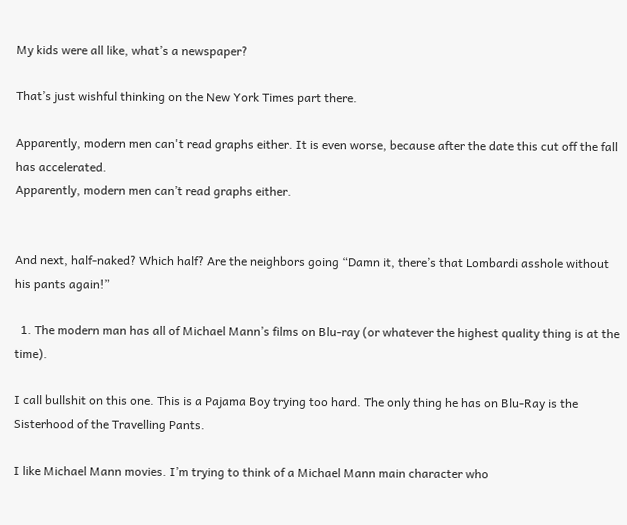My kids were all like, what’s a newspaper?

That’s just wishful thinking on the New York Times part there.

Apparently, modern men can't read graphs either. It is even worse, because after the date this cut off the fall has accelerated.
Apparently, modern men can’t read graphs either.


And next, half-naked? Which half? Are the neighbors going “Damn it, there’s that Lombardi asshole without his pants again!”

  1. The modern man has all of Michael Mann’s films on Blu-ray (or whatever the highest quality thing is at the time).

I call bullshit on this one. This is a Pajama Boy trying too hard. The only thing he has on Blu-Ray is the Sisterhood of the Travelling Pants.

I like Michael Mann movies. I’m trying to think of a Michael Mann main character who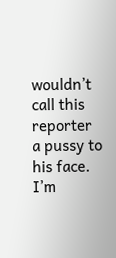wouldn’t call this reporter a pussy to his face. I’m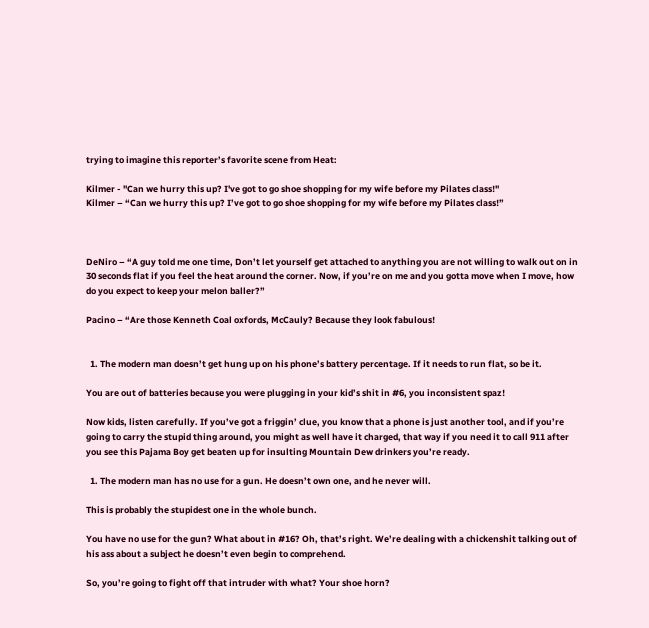trying to imagine this reporter’s favorite scene from Heat:

Kilmer - "Can we hurry this up? I've got to go shoe shopping for my wife before my Pilates class!"
Kilmer – “Can we hurry this up? I’ve got to go shoe shopping for my wife before my Pilates class!”



DeNiro – “A guy told me one time, Don’t let yourself get attached to anything you are not willing to walk out on in 30 seconds flat if you feel the heat around the corner. Now, if you’re on me and you gotta move when I move, how do you expect to keep your melon baller?”

Pacino – “Are those Kenneth Coal oxfords, McCauly? Because they look fabulous!


  1. The modern man doesn’t get hung up on his phone’s battery percentage. If it needs to run flat, so be it.

You are out of batteries because you were plugging in your kid’s shit in #6, you inconsistent spaz!

Now kids, listen carefully. If you’ve got a friggin’ clue, you know that a phone is just another tool, and if you’re going to carry the stupid thing around, you might as well have it charged, that way if you need it to call 911 after you see this Pajama Boy get beaten up for insulting Mountain Dew drinkers you’re ready.

  1. The modern man has no use for a gun. He doesn’t own one, and he never will.

This is probably the stupidest one in the whole bunch.

You have no use for the gun? What about in #16? Oh, that’s right. We’re dealing with a chickenshit talking out of his ass about a subject he doesn’t even begin to comprehend.

So, you’re going to fight off that intruder with what? Your shoe horn?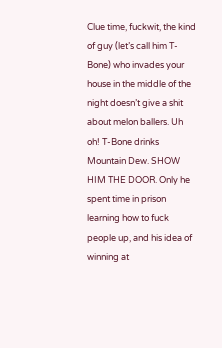Clue time, fuckwit, the kind of guy (let’s call him T-Bone) who invades your house in the middle of the night doesn’t give a shit about melon ballers. Uh oh! T-Bone drinks Mountain Dew. SHOW HIM THE DOOR. Only he spent time in prison learning how to fuck people up, and his idea of winning at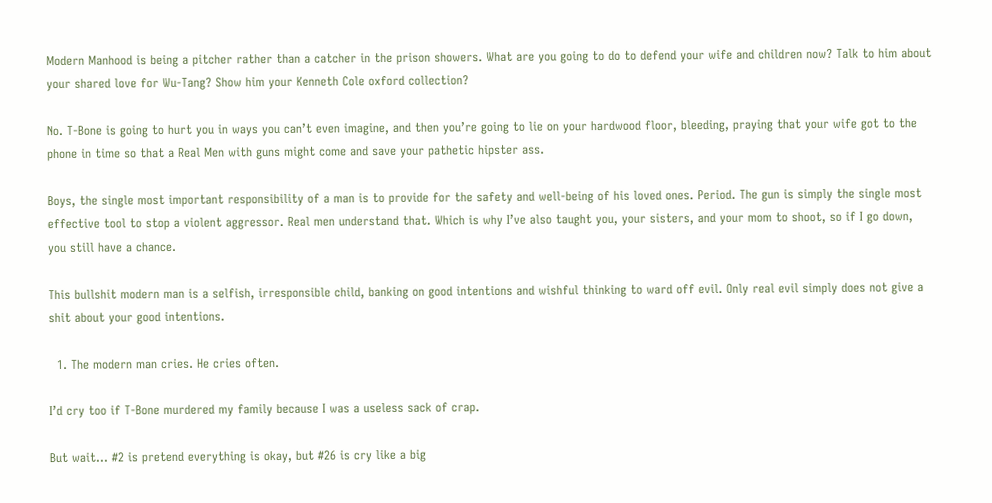Modern Manhood is being a pitcher rather than a catcher in the prison showers. What are you going to do to defend your wife and children now? Talk to him about your shared love for Wu-Tang? Show him your Kenneth Cole oxford collection?

No. T-Bone is going to hurt you in ways you can’t even imagine, and then you’re going to lie on your hardwood floor, bleeding, praying that your wife got to the phone in time so that a Real Men with guns might come and save your pathetic hipster ass.

Boys, the single most important responsibility of a man is to provide for the safety and well-being of his loved ones. Period. The gun is simply the single most effective tool to stop a violent aggressor. Real men understand that. Which is why I’ve also taught you, your sisters, and your mom to shoot, so if I go down, you still have a chance.

This bullshit modern man is a selfish, irresponsible child, banking on good intentions and wishful thinking to ward off evil. Only real evil simply does not give a shit about your good intentions.

  1. The modern man cries. He cries often.

I’d cry too if T-Bone murdered my family because I was a useless sack of crap.

But wait… #2 is pretend everything is okay, but #26 is cry like a big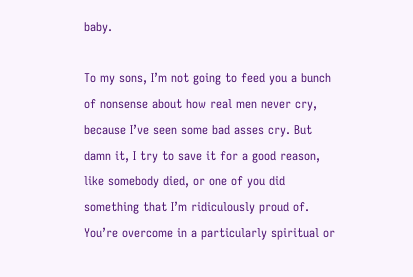baby.

To my sons, I’m not going to feed you a bunch of nonsense about how real men never cry, because I’ve seen some bad asses cry. But damn it, I try to save it for a good reason, like somebody died, or one of you did something that I’m ridiculously proud of. You’re overcome in a particularly spiritual or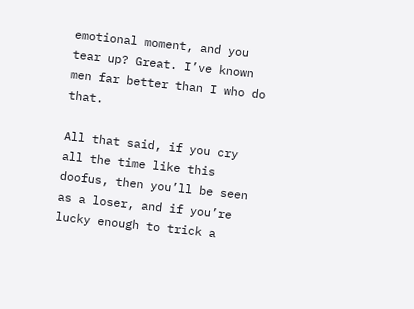emotional moment, and you tear up? Great. I’ve known men far better than I who do that.

All that said, if you cry all the time like this doofus, then you’ll be seen as a loser, and if you’re lucky enough to trick a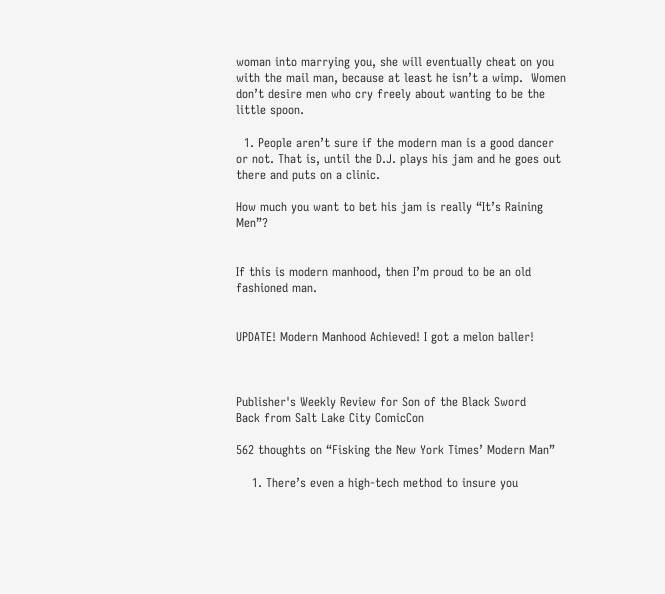woman into marrying you, she will eventually cheat on you with the mail man, because at least he isn’t a wimp.  Women don’t desire men who cry freely about wanting to be the little spoon.

  1. People aren’t sure if the modern man is a good dancer or not. That is, until the D.J. plays his jam and he goes out there and puts on a clinic.

How much you want to bet his jam is really “It’s Raining Men”?


If this is modern manhood, then I’m proud to be an old fashioned man.


UPDATE! Modern Manhood Achieved! I got a melon baller!



Publisher's Weekly Review for Son of the Black Sword
Back from Salt Lake City ComicCon

562 thoughts on “Fisking the New York Times’ Modern Man”

    1. There’s even a high-tech method to insure you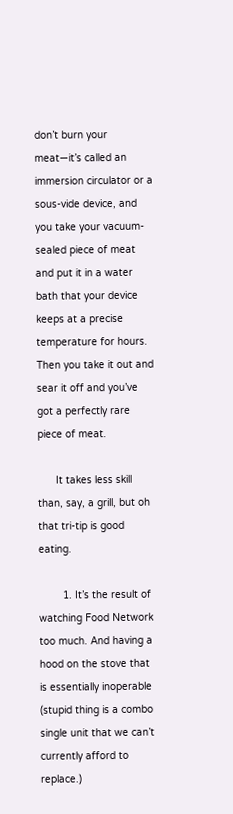don’t burn your meat—it’s called an immersion circulator or a sous-vide device, and you take your vacuum-sealed piece of meat and put it in a water bath that your device keeps at a precise temperature for hours. Then you take it out and sear it off and you’ve got a perfectly rare piece of meat.

      It takes less skill than, say, a grill, but oh that tri-tip is good eating.

        1. It’s the result of watching Food Network too much. And having a hood on the stove that is essentially inoperable (stupid thing is a combo single unit that we can’t currently afford to replace.)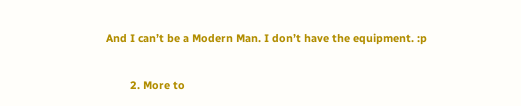And I can’t be a Modern Man. I don’t have the equipment. :p

        2. More to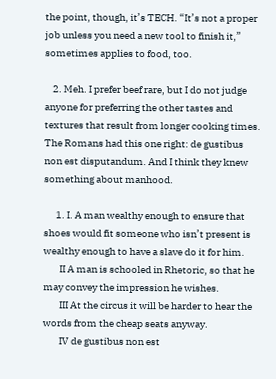the point, though, it’s TECH. “It’s not a proper job unless you need a new tool to finish it,” sometimes applies to food, too.

    2. Meh. I prefer beef rare, but I do not judge anyone for preferring the other tastes and textures that result from longer cooking times. The Romans had this one right: de gustibus non est disputandum. And I think they knew something about manhood.

      1. I. A man wealthy enough to ensure that shoes would fit someone who isn’t present is wealthy enough to have a slave do it for him.
        II A man is schooled in Rhetoric, so that he may convey the impression he wishes.
        III At the circus it will be harder to hear the words from the cheap seats anyway.
        IV de gustibus non est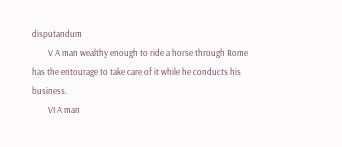disputandum
        V A man wealthy enough to ride a horse through Rome has the entourage to take care of it while he conducts his business.
        VI A man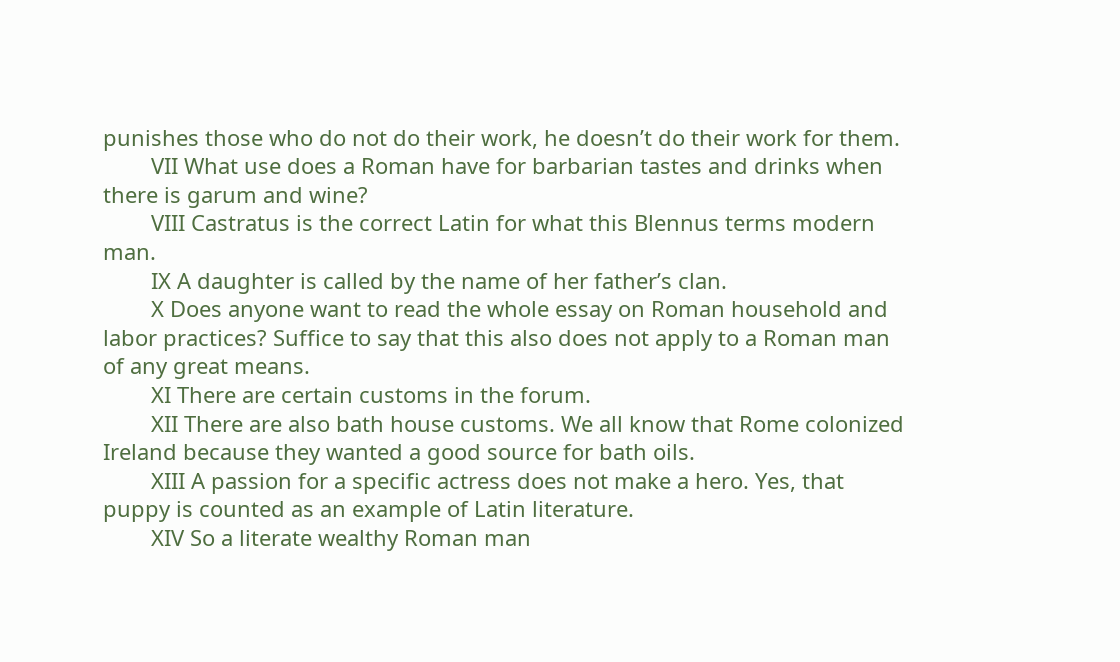punishes those who do not do their work, he doesn’t do their work for them.
        VII What use does a Roman have for barbarian tastes and drinks when there is garum and wine?
        VIII Castratus is the correct Latin for what this Blennus terms modern man.
        IX A daughter is called by the name of her father’s clan.
        X Does anyone want to read the whole essay on Roman household and labor practices? Suffice to say that this also does not apply to a Roman man of any great means.
        XI There are certain customs in the forum.
        XII There are also bath house customs. We all know that Rome colonized Ireland because they wanted a good source for bath oils.
        XIII A passion for a specific actress does not make a hero. Yes, that puppy is counted as an example of Latin literature.
        XIV So a literate wealthy Roman man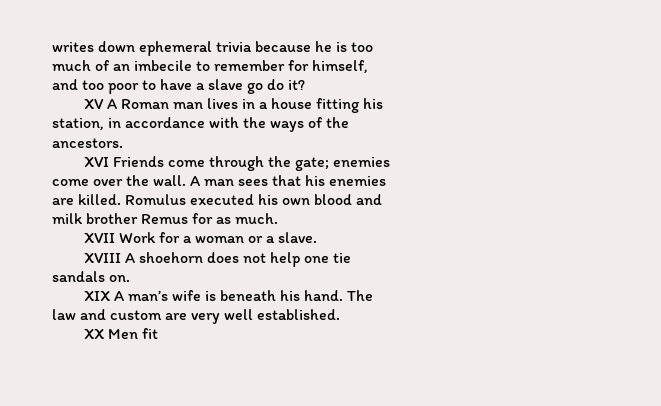writes down ephemeral trivia because he is too much of an imbecile to remember for himself, and too poor to have a slave go do it?
        XV A Roman man lives in a house fitting his station, in accordance with the ways of the ancestors.
        XVI Friends come through the gate; enemies come over the wall. A man sees that his enemies are killed. Romulus executed his own blood and milk brother Remus for as much.
        XVII Work for a woman or a slave.
        XVIII A shoehorn does not help one tie sandals on.
        XIX A man’s wife is beneath his hand. The law and custom are very well established.
        XX Men fit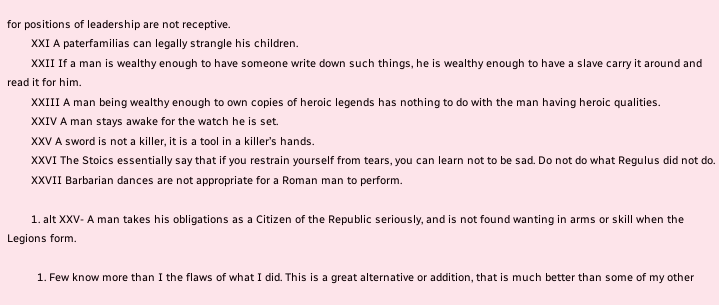for positions of leadership are not receptive.
        XXI A paterfamilias can legally strangle his children.
        XXII If a man is wealthy enough to have someone write down such things, he is wealthy enough to have a slave carry it around and read it for him.
        XXIII A man being wealthy enough to own copies of heroic legends has nothing to do with the man having heroic qualities.
        XXIV A man stays awake for the watch he is set.
        XXV A sword is not a killer, it is a tool in a killer’s hands.
        XXVI The Stoics essentially say that if you restrain yourself from tears, you can learn not to be sad. Do not do what Regulus did not do.
        XXVII Barbarian dances are not appropriate for a Roman man to perform.

        1. alt XXV- A man takes his obligations as a Citizen of the Republic seriously, and is not found wanting in arms or skill when the Legions form.

          1. Few know more than I the flaws of what I did. This is a great alternative or addition, that is much better than some of my other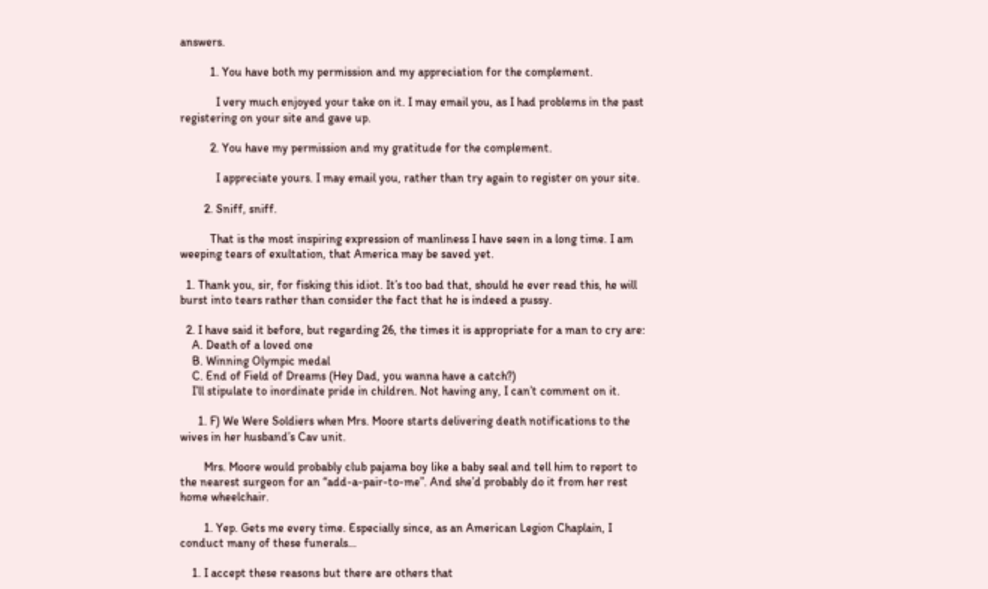answers.

          1. You have both my permission and my appreciation for the complement.

            I very much enjoyed your take on it. I may email you, as I had problems in the past registering on your site and gave up.

          2. You have my permission and my gratitude for the complement.

            I appreciate yours. I may email you, rather than try again to register on your site.

        2. Sniff, sniff.

          That is the most inspiring expression of manliness I have seen in a long time. I am weeping tears of exultation, that America may be saved yet.

  1. Thank you, sir, for fisking this idiot. It’s too bad that, should he ever read this, he will burst into tears rather than consider the fact that he is indeed a pussy.

  2. I have said it before, but regarding 26, the times it is appropriate for a man to cry are:
    A. Death of a loved one
    B. Winning Olympic medal
    C. End of Field of Dreams (Hey Dad, you wanna have a catch?)
    I’ll stipulate to inordinate pride in children. Not having any, I can’t comment on it.

      1. F) We Were Soldiers when Mrs. Moore starts delivering death notifications to the wives in her husband’s Cav unit.

        Mrs. Moore would probably club pajama boy like a baby seal and tell him to report to the nearest surgeon for an “add-a-pair-to-me”. And she’d probably do it from her rest home wheelchair.

        1. Yep. Gets me every time. Especially since, as an American Legion Chaplain, I conduct many of these funerals…

    1. I accept these reasons but there are others that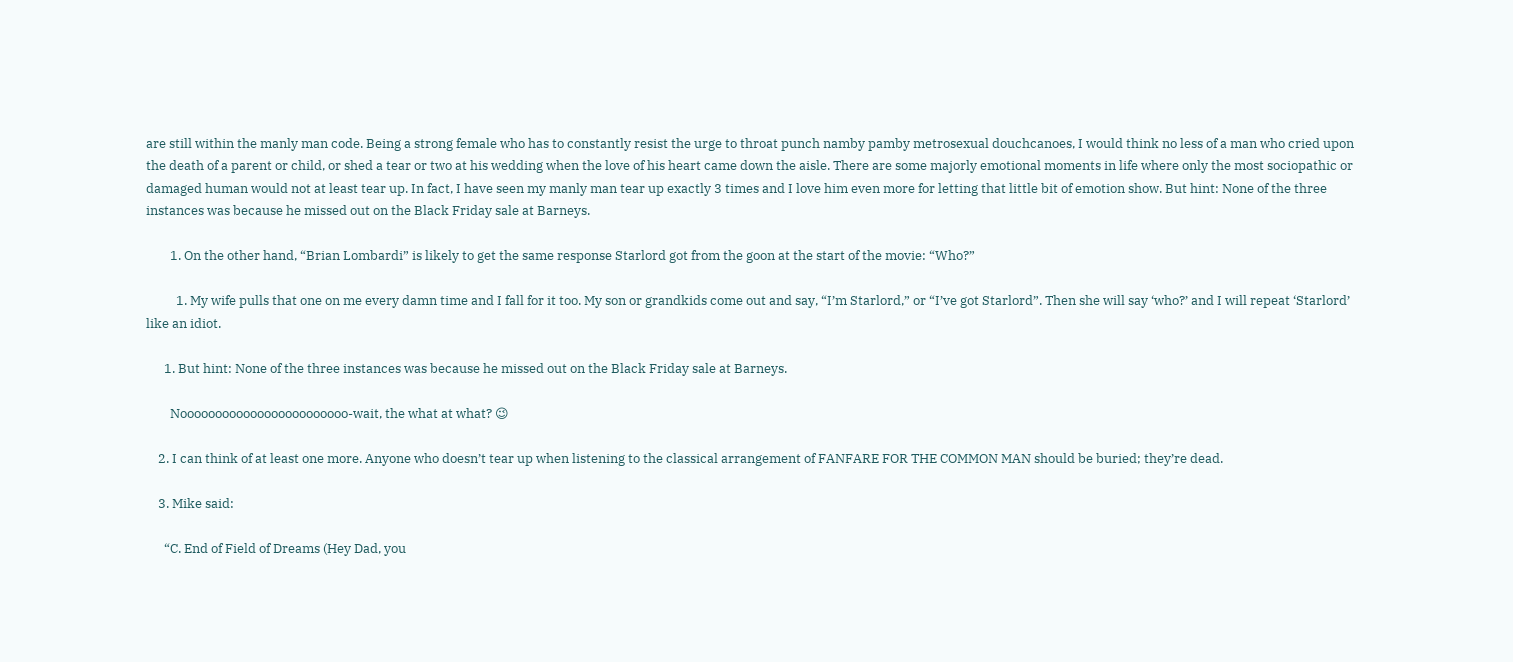are still within the manly man code. Being a strong female who has to constantly resist the urge to throat punch namby pamby metrosexual douchcanoes, I would think no less of a man who cried upon the death of a parent or child, or shed a tear or two at his wedding when the love of his heart came down the aisle. There are some majorly emotional moments in life where only the most sociopathic or damaged human would not at least tear up. In fact, I have seen my manly man tear up exactly 3 times and I love him even more for letting that little bit of emotion show. But hint: None of the three instances was because he missed out on the Black Friday sale at Barneys.

        1. On the other hand, “Brian Lombardi” is likely to get the same response Starlord got from the goon at the start of the movie: “Who?”

          1. My wife pulls that one on me every damn time and I fall for it too. My son or grandkids come out and say, “I’m Starlord,” or “I’ve got Starlord”. Then she will say ‘who?’ and I will repeat ‘Starlord’ like an idiot.

      1. But hint: None of the three instances was because he missed out on the Black Friday sale at Barneys.

        Noooooooooooooooooooooooo-wait, the what at what? 😉

    2. I can think of at least one more. Anyone who doesn’t tear up when listening to the classical arrangement of FANFARE FOR THE COMMON MAN should be buried; they’re dead.

    3. Mike said:

      “C. End of Field of Dreams (Hey Dad, you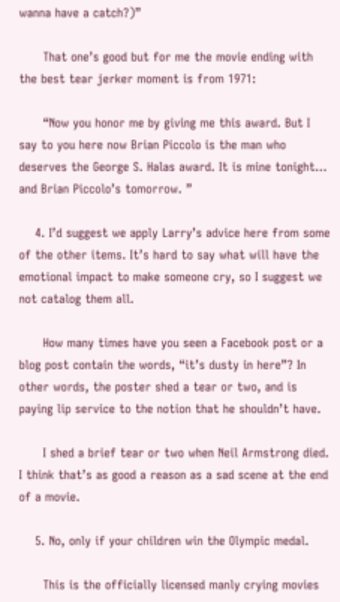wanna have a catch?)”

      That one’s good but for me the movie ending with the best tear jerker moment is from 1971:

      “Now you honor me by giving me this award. But I say to you here now Brian Piccolo is the man who deserves the George S. Halas award. It is mine tonight… and Brian Piccolo’s tomorrow. ”

    4. I’d suggest we apply Larry’s advice here from some of the other items. It’s hard to say what will have the emotional impact to make someone cry, so I suggest we not catalog them all.

      How many times have you seen a Facebook post or a blog post contain the words, “it’s dusty in here”? In other words, the poster shed a tear or two, and is paying lip service to the notion that he shouldn’t have.

      I shed a brief tear or two when Neil Armstrong died. I think that’s as good a reason as a sad scene at the end of a movie.

    5. No, only if your children win the Olympic medal.

      This is the officially licensed manly crying movies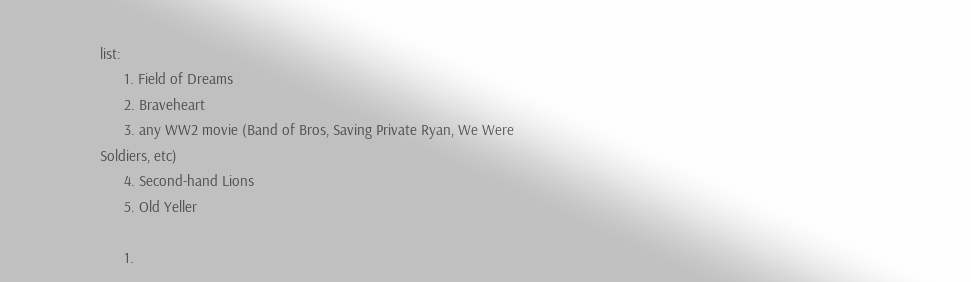list:
      1. Field of Dreams
      2. Braveheart
      3. any WW2 movie (Band of Bros, Saving Private Ryan, We Were Soldiers, etc)
      4. Second-hand Lions
      5. Old Yeller

      1.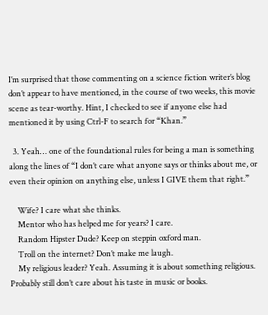I’m surprised that those commenting on a science fiction writer’s blog don’t appear to have mentioned, in the course of two weeks, this movie scene as tear-worthy. Hint, I checked to see if anyone else had mentioned it by using Ctrl-F to search for “Khan.”

  3. Yeah… one of the foundational rules for being a man is something along the lines of “I don’t care what anyone says or thinks about me, or even their opinion on anything else, unless I GIVE them that right.”

    Wife? I care what she thinks.
    Mentor who has helped me for years? I care.
    Random Hipster Dude? Keep on steppin oxford man.
    Troll on the internet? Don’t make me laugh.
    My religious leader? Yeah. Assuming it is about something religious. Probably still don’t care about his taste in music or books.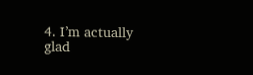4. I’m actually glad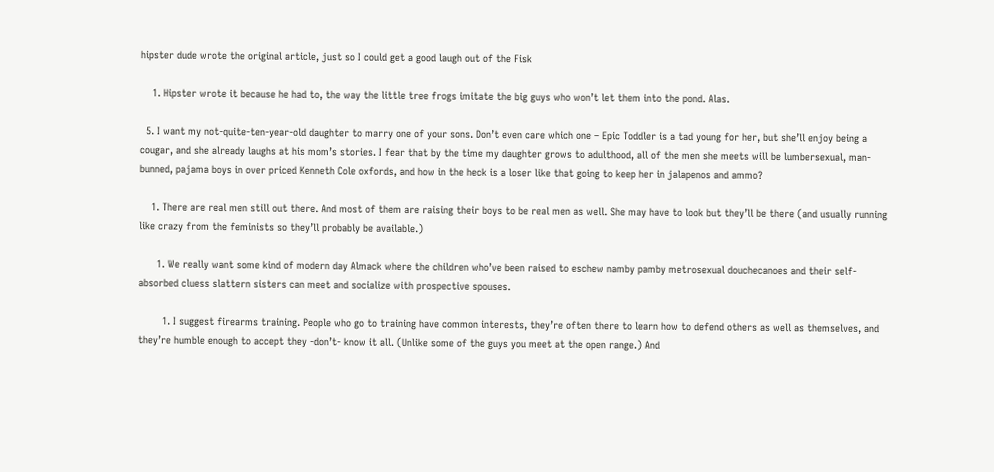hipster dude wrote the original article, just so I could get a good laugh out of the Fisk

    1. Hipster wrote it because he had to, the way the little tree frogs imitate the big guys who won’t let them into the pond. Alas.

  5. I want my not-quite-ten-year-old daughter to marry one of your sons. Don’t even care which one – Epic Toddler is a tad young for her, but she’ll enjoy being a cougar, and she already laughs at his mom’s stories. I fear that by the time my daughter grows to adulthood, all of the men she meets will be lumbersexual, man-bunned, pajama boys in over priced Kenneth Cole oxfords, and how in the heck is a loser like that going to keep her in jalapenos and ammo?

    1. There are real men still out there. And most of them are raising their boys to be real men as well. She may have to look but they’ll be there (and usually running like crazy from the feminists so they’ll probably be available.)

      1. We really want some kind of modern day Almack where the children who’ve been raised to eschew namby pamby metrosexual douchecanoes and their self-absorbed cluess slattern sisters can meet and socialize with prospective spouses.

        1. I suggest firearms training. People who go to training have common interests, they’re often there to learn how to defend others as well as themselves, and they’re humble enough to accept they -don’t- know it all. (Unlike some of the guys you meet at the open range.) And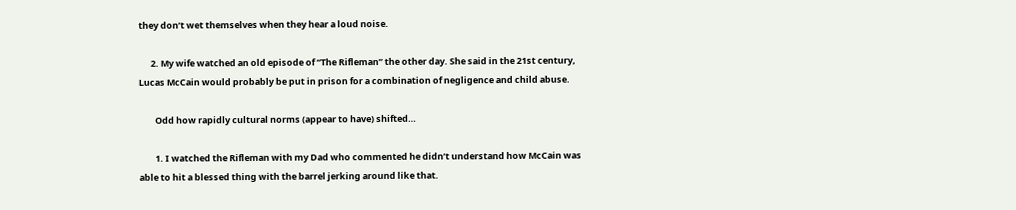they don’t wet themselves when they hear a loud noise.

      2. My wife watched an old episode of “The Rifleman” the other day. She said in the 21st century, Lucas McCain would probably be put in prison for a combination of negligence and child abuse.

        Odd how rapidly cultural norms (appear to have) shifted…

        1. I watched the Rifleman with my Dad who commented he didn’t understand how McCain was able to hit a blessed thing with the barrel jerking around like that.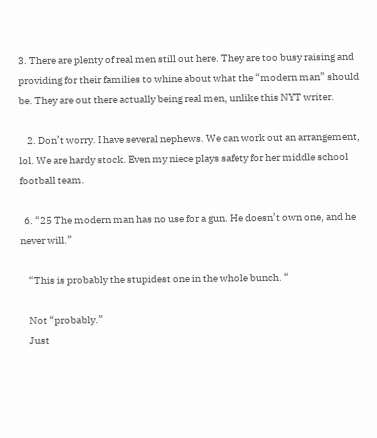3. There are plenty of real men still out here. They are too busy raising and providing for their families to whine about what the “modern man” should be. They are out there actually being real men, unlike this NYT writer.

    2. Don’t worry. I have several nephews. We can work out an arrangement, lol. We are hardy stock. Even my niece plays safety for her middle school football team.

  6. “25 The modern man has no use for a gun. He doesn’t own one, and he never will.”

    “This is probably the stupidest one in the whole bunch. “

    Not “probably.”
    Just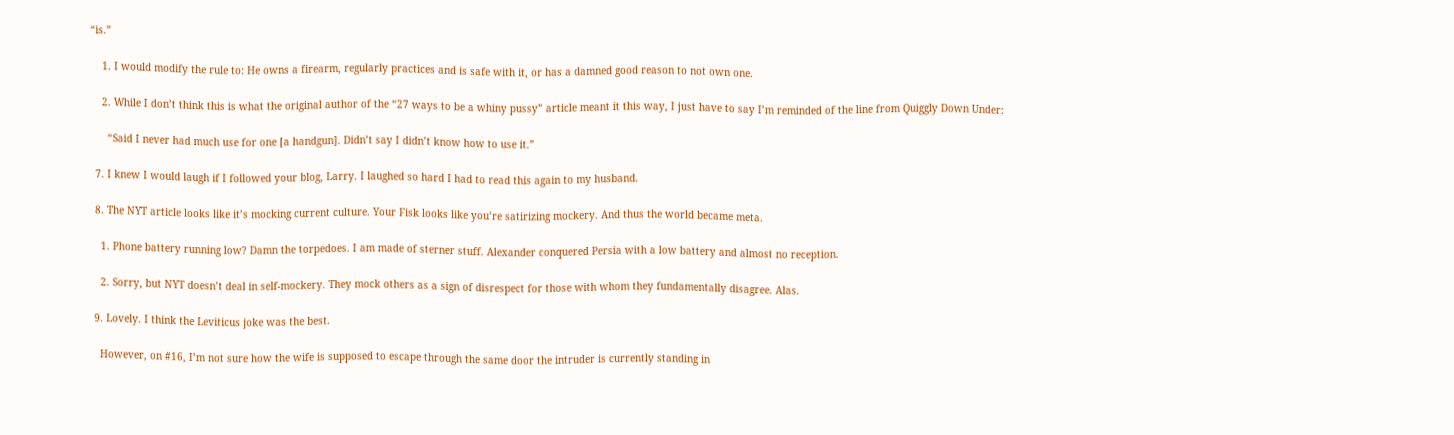“is.”

    1. I would modify the rule to: He owns a firearm, regularly practices and is safe with it, or has a damned good reason to not own one.

    2. While I don’t think this is what the original author of the “27 ways to be a whiny pussy” article meant it this way, I just have to say I’m reminded of the line from Quiggly Down Under:

      “Said I never had much use for one [a handgun]. Didn’t say I didn’t know how to use it.”

  7. I knew I would laugh if I followed your blog, Larry. I laughed so hard I had to read this again to my husband.

  8. The NYT article looks like it’s mocking current culture. Your Fisk looks like you’re satirizing mockery. And thus the world became meta.

    1. Phone battery running low? Damn the torpedoes. I am made of sterner stuff. Alexander conquered Persia with a low battery and almost no reception.

    2. Sorry, but NYT doesn’t deal in self-mockery. They mock others as a sign of disrespect for those with whom they fundamentally disagree. Alas.

  9. Lovely. I think the Leviticus joke was the best.

    However, on #16, I’m not sure how the wife is supposed to escape through the same door the intruder is currently standing in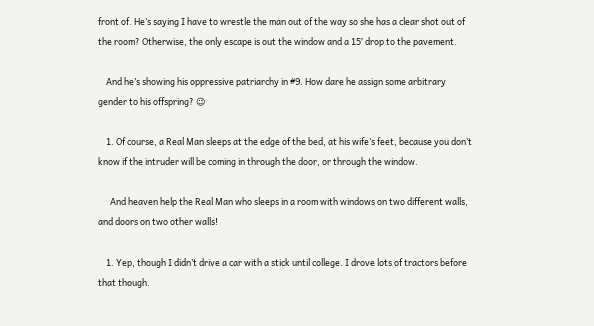front of. He’s saying I have to wrestle the man out of the way so she has a clear shot out of the room? Otherwise, the only escape is out the window and a 15′ drop to the pavement.

    And he’s showing his oppressive patriarchy in #9. How dare he assign some arbitrary gender to his offspring? 😉

    1. Of course, a Real Man sleeps at the edge of the bed, at his wife’s feet, because you don’t know if the intruder will be coming in through the door, or through the window.

      And heaven help the Real Man who sleeps in a room with windows on two different walls, and doors on two other walls!

    1. Yep, though I didn’t drive a car with a stick until college. I drove lots of tractors before that though.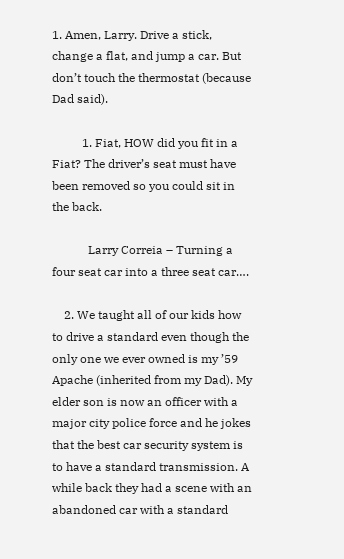1. Amen, Larry. Drive a stick, change a flat, and jump a car. But don’t touch the thermostat (because Dad said).

          1. Fiat, HOW did you fit in a Fiat? The driver’s seat must have been removed so you could sit in the back.

            Larry Correia – Turning a four seat car into a three seat car….

    2. We taught all of our kids how to drive a standard even though the only one we ever owned is my ’59 Apache (inherited from my Dad). My elder son is now an officer with a major city police force and he jokes that the best car security system is to have a standard transmission. A while back they had a scene with an abandoned car with a standard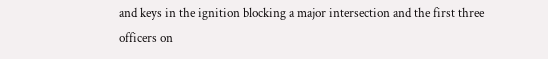and keys in the ignition blocking a major intersection and the first three officers on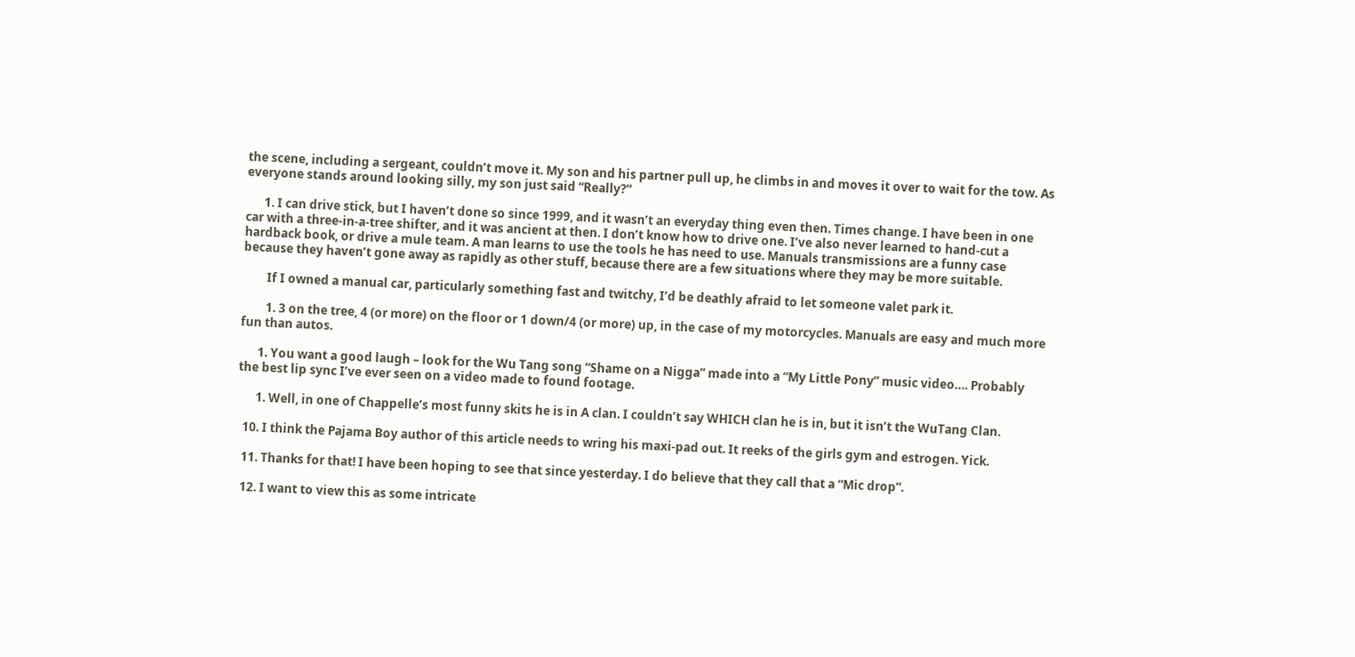the scene, including a sergeant, couldn’t move it. My son and his partner pull up, he climbs in and moves it over to wait for the tow. As everyone stands around looking silly, my son just said “Really?”

      1. I can drive stick, but I haven’t done so since 1999, and it wasn’t an everyday thing even then. Times change. I have been in one car with a three-in-a-tree shifter, and it was ancient at then. I don’t know how to drive one. I’ve also never learned to hand-cut a hardback book, or drive a mule team. A man learns to use the tools he has need to use. Manuals transmissions are a funny case because they haven’t gone away as rapidly as other stuff, because there are a few situations where they may be more suitable.

        If I owned a manual car, particularly something fast and twitchy, I’d be deathly afraid to let someone valet park it.

        1. 3 on the tree, 4 (or more) on the floor or 1 down/4 (or more) up, in the case of my motorcycles. Manuals are easy and much more fun than autos.

      1. You want a good laugh – look for the Wu Tang song “Shame on a Nigga” made into a “My Little Pony” music video…. Probably the best lip sync I’ve ever seen on a video made to found footage.

      1. Well, in one of Chappelle’s most funny skits he is in A clan. I couldn’t say WHICH clan he is in, but it isn’t the WuTang Clan.

  10. I think the Pajama Boy author of this article needs to wring his maxi-pad out. It reeks of the girls gym and estrogen. Yick.

  11. Thanks for that! I have been hoping to see that since yesterday. I do believe that they call that a “Mic drop”.

  12. I want to view this as some intricate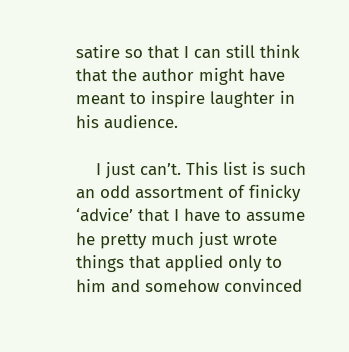satire so that I can still think that the author might have meant to inspire laughter in his audience.

    I just can’t. This list is such an odd assortment of finicky ‘advice’ that I have to assume he pretty much just wrote things that applied only to him and somehow convinced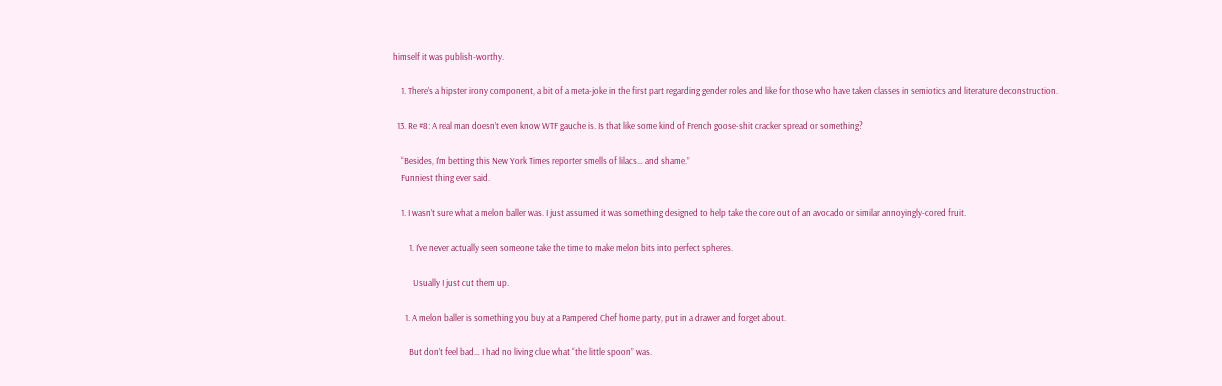himself it was publish-worthy.

    1. There’s a hipster irony component, a bit of a meta-joke in the first part regarding gender roles and like for those who have taken classes in semiotics and literature deconstruction.

  13. Re #8: A real man doesn’t even know WTF gauche is. Is that like some kind of French goose-shit cracker spread or something?

    “Besides, I’m betting this New York Times reporter smells of lilacs… and shame.”
    Funniest thing ever said.

    1. I wasn’t sure what a melon baller was. I just assumed it was something designed to help take the core out of an avocado or similar annoyingly-cored fruit.

        1. I’ve never actually seen someone take the time to make melon bits into perfect spheres.

          Usually I just cut them up.

      1. A melon baller is something you buy at a Pampered Chef home party, put in a drawer and forget about.

        But don’t feel bad… I had no living clue what “the little spoon” was.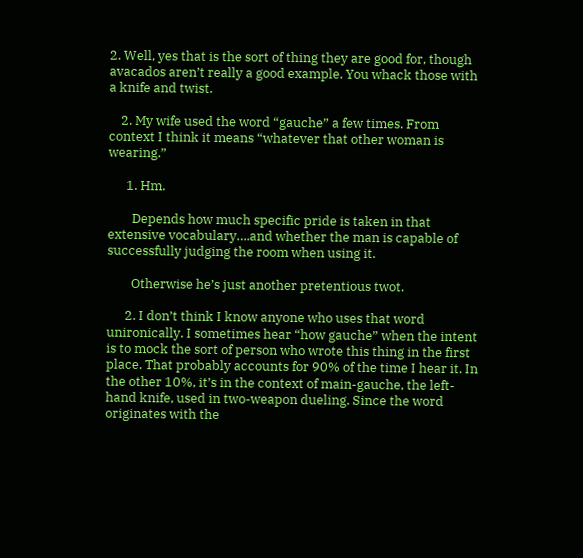2. Well, yes that is the sort of thing they are good for, though avacados aren’t really a good example. You whack those with a knife and twist.

    2. My wife used the word “gauche” a few times. From context I think it means “whatever that other woman is wearing.”

      1. Hm.

        Depends how much specific pride is taken in that extensive vocabulary….and whether the man is capable of successfully judging the room when using it.

        Otherwise he’s just another pretentious twot.

      2. I don’t think I know anyone who uses that word unironically. I sometimes hear “how gauche” when the intent is to mock the sort of person who wrote this thing in the first place. That probably accounts for 90% of the time I hear it. In the other 10%, it’s in the context of main-gauche, the left-hand knife, used in two-weapon dueling. Since the word originates with the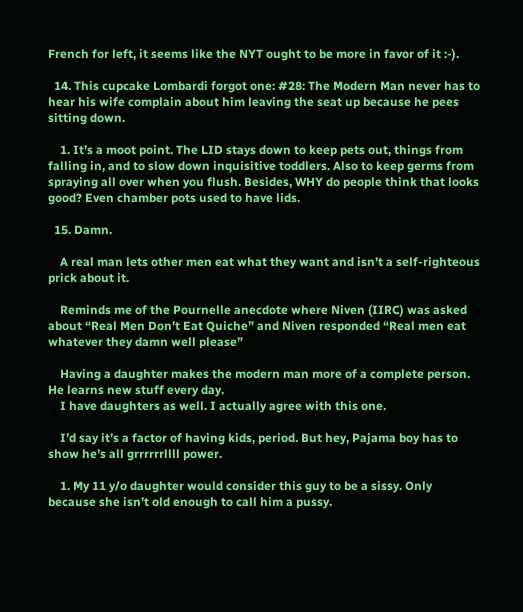French for left, it seems like the NYT ought to be more in favor of it :-).

  14. This cupcake Lombardi forgot one: #28: The Modern Man never has to hear his wife complain about him leaving the seat up because he pees sitting down.

    1. It’s a moot point. The LID stays down to keep pets out, things from falling in, and to slow down inquisitive toddlers. Also to keep germs from spraying all over when you flush. Besides, WHY do people think that looks good? Even chamber pots used to have lids.

  15. Damn.

    A real man lets other men eat what they want and isn’t a self-righteous prick about it.

    Reminds me of the Pournelle anecdote where Niven (IIRC) was asked about “Real Men Don’t Eat Quiche” and Niven responded “Real men eat whatever they damn well please”

    Having a daughter makes the modern man more of a complete person. He learns new stuff every day.
    I have daughters as well. I actually agree with this one.

    I’d say it’s a factor of having kids, period. But hey, Pajama boy has to show he’s all grrrrrrllll power.

    1. My 11 y/o daughter would consider this guy to be a sissy. Only because she isn’t old enough to call him a pussy.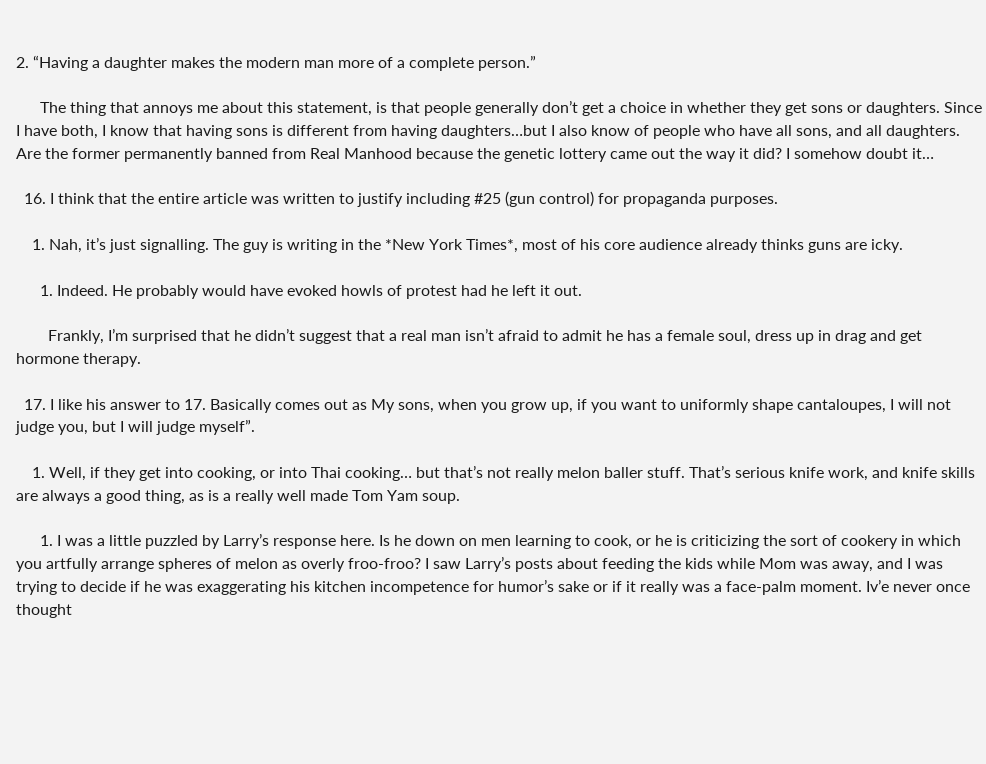2. “Having a daughter makes the modern man more of a complete person.”

      The thing that annoys me about this statement, is that people generally don’t get a choice in whether they get sons or daughters. Since I have both, I know that having sons is different from having daughters…but I also know of people who have all sons, and all daughters. Are the former permanently banned from Real Manhood because the genetic lottery came out the way it did? I somehow doubt it…

  16. I think that the entire article was written to justify including #25 (gun control) for propaganda purposes.

    1. Nah, it’s just signalling. The guy is writing in the *New York Times*, most of his core audience already thinks guns are icky.

      1. Indeed. He probably would have evoked howls of protest had he left it out.

        Frankly, I’m surprised that he didn’t suggest that a real man isn’t afraid to admit he has a female soul, dress up in drag and get hormone therapy.

  17. I like his answer to 17. Basically comes out as My sons, when you grow up, if you want to uniformly shape cantaloupes, I will not judge you, but I will judge myself”.

    1. Well, if they get into cooking, or into Thai cooking… but that’s not really melon baller stuff. That’s serious knife work, and knife skills are always a good thing, as is a really well made Tom Yam soup.

      1. I was a little puzzled by Larry’s response here. Is he down on men learning to cook, or he is criticizing the sort of cookery in which you artfully arrange spheres of melon as overly froo-froo? I saw Larry’s posts about feeding the kids while Mom was away, and I was trying to decide if he was exaggerating his kitchen incompetence for humor’s sake or if it really was a face-palm moment. Iv’e never once thought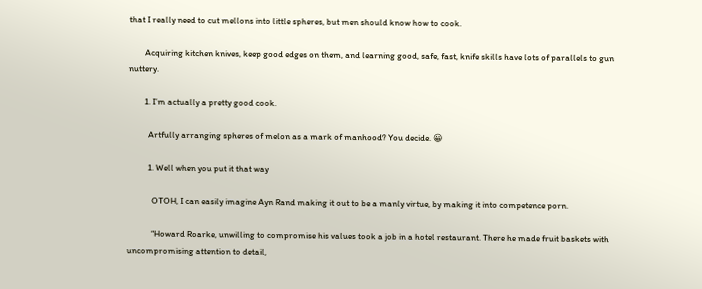that I really need to cut mellons into little spheres, but men should know how to cook.

        Acquiring kitchen knives, keep good edges on them, and learning good, safe, fast, knife skills have lots of parallels to gun nuttery.

        1. I’m actually a pretty good cook.

          Artfully arranging spheres of melon as a mark of manhood? You decide. 😀

          1. Well when you put it that way

            OTOH, I can easily imagine Ayn Rand making it out to be a manly virtue, by making it into competence porn.

            “Howard Roarke, unwilling to compromise his values took a job in a hotel restaurant. There he made fruit baskets with uncompromising attention to detail,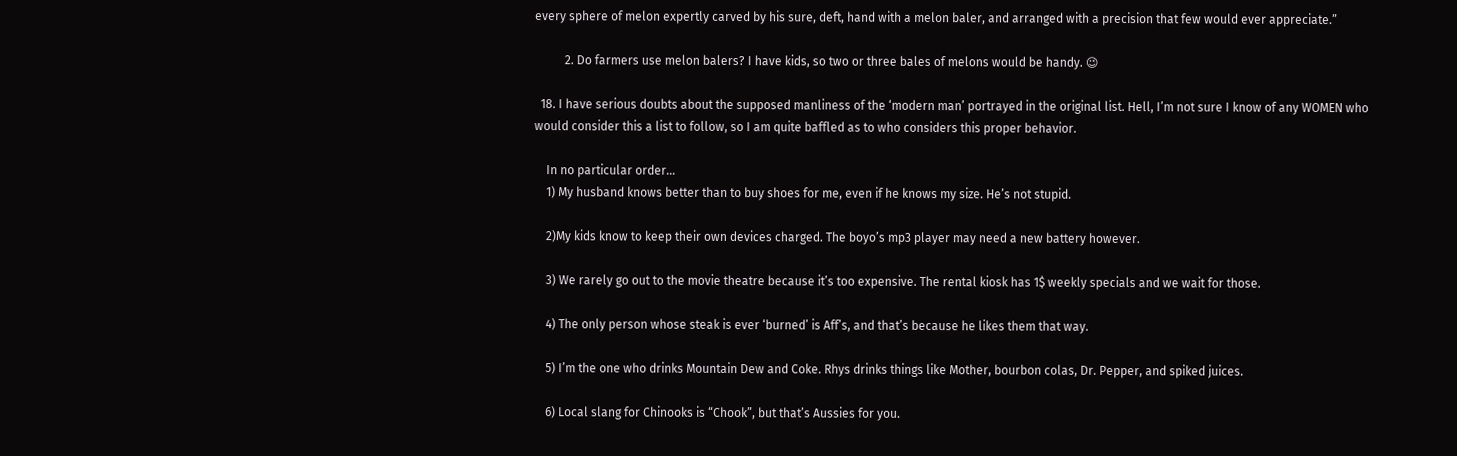every sphere of melon expertly carved by his sure, deft, hand with a melon baler, and arranged with a precision that few would ever appreciate.”

          2. Do farmers use melon balers? I have kids, so two or three bales of melons would be handy. 😉

  18. I have serious doubts about the supposed manliness of the ‘modern man’ portrayed in the original list. Hell, I’m not sure I know of any WOMEN who would consider this a list to follow, so I am quite baffled as to who considers this proper behavior.

    In no particular order…
    1) My husband knows better than to buy shoes for me, even if he knows my size. He’s not stupid.

    2)My kids know to keep their own devices charged. The boyo’s mp3 player may need a new battery however.

    3) We rarely go out to the movie theatre because it’s too expensive. The rental kiosk has 1$ weekly specials and we wait for those.

    4) The only person whose steak is ever ‘burned’ is Aff’s, and that’s because he likes them that way.

    5) I’m the one who drinks Mountain Dew and Coke. Rhys drinks things like Mother, bourbon colas, Dr. Pepper, and spiked juices.

    6) Local slang for Chinooks is “Chook”, but that’s Aussies for you.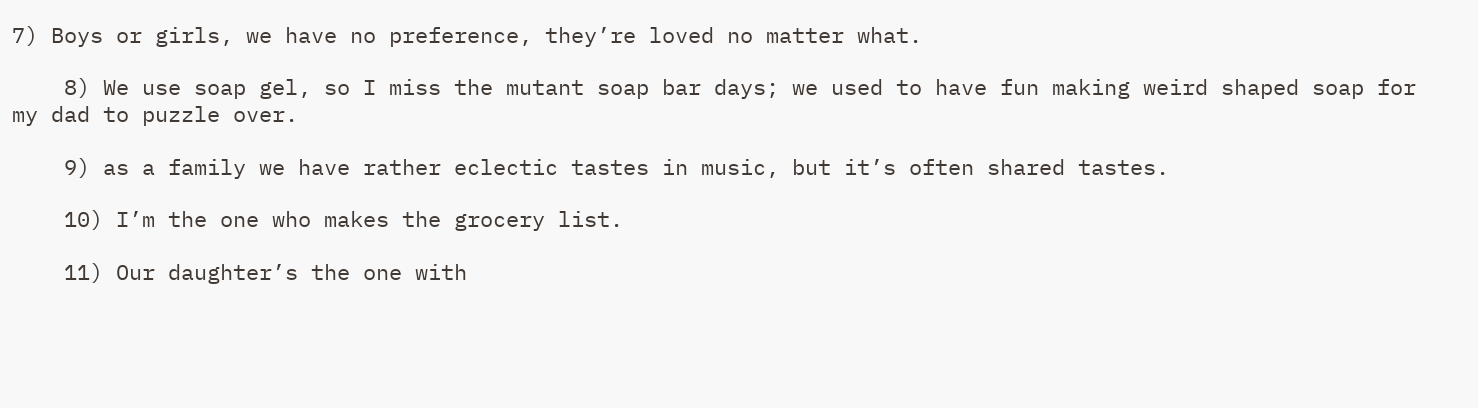7) Boys or girls, we have no preference, they’re loved no matter what.

    8) We use soap gel, so I miss the mutant soap bar days; we used to have fun making weird shaped soap for my dad to puzzle over.

    9) as a family we have rather eclectic tastes in music, but it’s often shared tastes.

    10) I’m the one who makes the grocery list.

    11) Our daughter’s the one with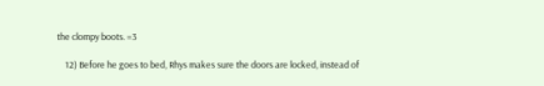the clompy boots. =3

    12) Before he goes to bed, Rhys makes sure the doors are locked, instead of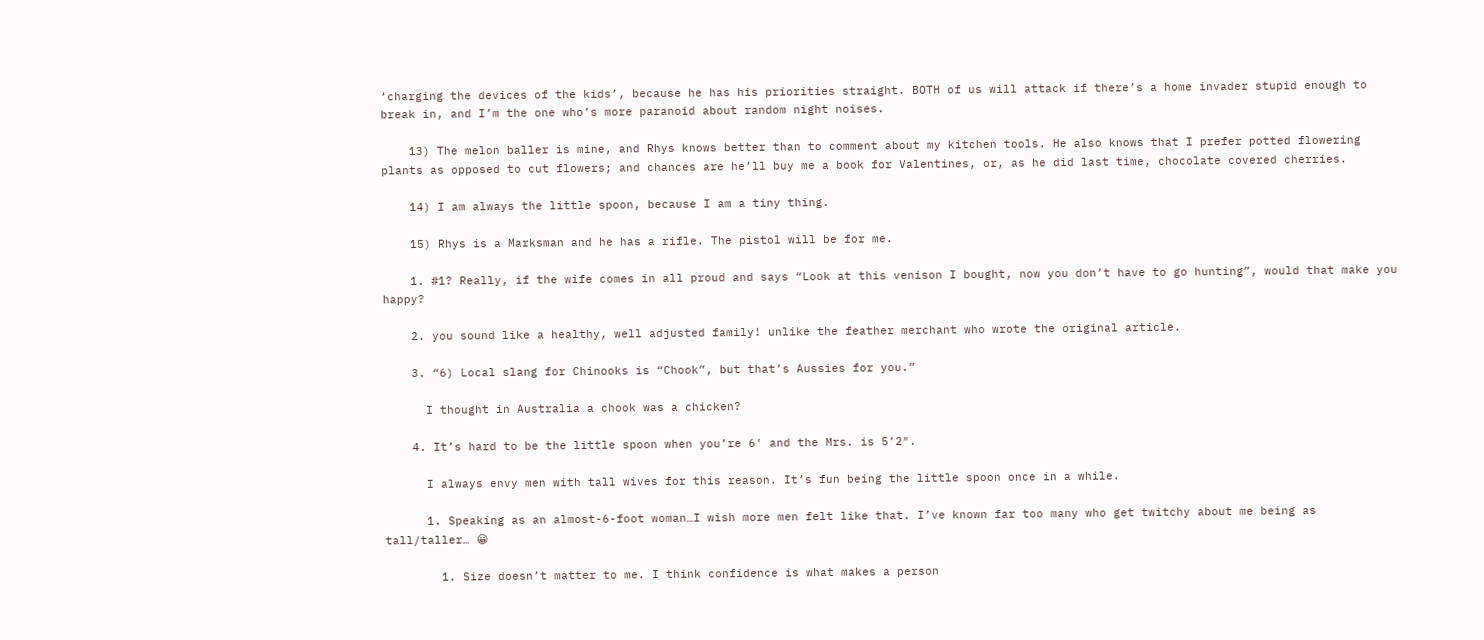‘charging the devices of the kids’, because he has his priorities straight. BOTH of us will attack if there’s a home invader stupid enough to break in, and I’m the one who’s more paranoid about random night noises.

    13) The melon baller is mine, and Rhys knows better than to comment about my kitchen tools. He also knows that I prefer potted flowering plants as opposed to cut flowers; and chances are he’ll buy me a book for Valentines, or, as he did last time, chocolate covered cherries.

    14) I am always the little spoon, because I am a tiny thing.

    15) Rhys is a Marksman and he has a rifle. The pistol will be for me.

    1. #1? Really, if the wife comes in all proud and says “Look at this venison I bought, now you don’t have to go hunting”, would that make you happy?

    2. you sound like a healthy, well adjusted family! unlike the feather merchant who wrote the original article.

    3. “6) Local slang for Chinooks is “Chook”, but that’s Aussies for you.”

      I thought in Australia a chook was a chicken?

    4. It’s hard to be the little spoon when you’re 6′ and the Mrs. is 5’2″.

      I always envy men with tall wives for this reason. It’s fun being the little spoon once in a while.

      1. Speaking as an almost-6-foot woman…I wish more men felt like that. I’ve known far too many who get twitchy about me being as tall/taller… 😀

        1. Size doesn’t matter to me. I think confidence is what makes a person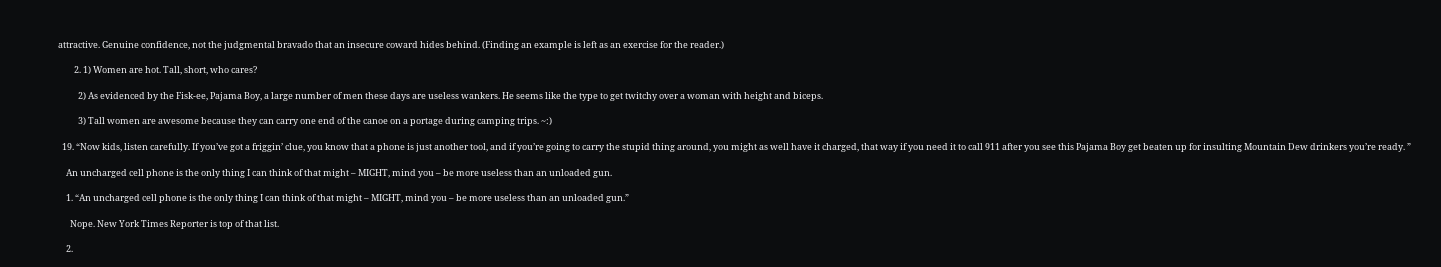attractive. Genuine confidence, not the judgmental bravado that an insecure coward hides behind. (Finding an example is left as an exercise for the reader.)

        2. 1) Women are hot. Tall, short, who cares?

          2) As evidenced by the Fisk-ee, Pajama Boy, a large number of men these days are useless wankers. He seems like the type to get twitchy over a woman with height and biceps.

          3) Tall women are awesome because they can carry one end of the canoe on a portage during camping trips. ~:)

  19. “Now kids, listen carefully. If you’ve got a friggin’ clue, you know that a phone is just another tool, and if you’re going to carry the stupid thing around, you might as well have it charged, that way if you need it to call 911 after you see this Pajama Boy get beaten up for insulting Mountain Dew drinkers you’re ready. ”

    An uncharged cell phone is the only thing I can think of that might – MIGHT, mind you – be more useless than an unloaded gun.

    1. “An uncharged cell phone is the only thing I can think of that might – MIGHT, mind you – be more useless than an unloaded gun.”

      Nope. New York Times Reporter is top of that list.

    2.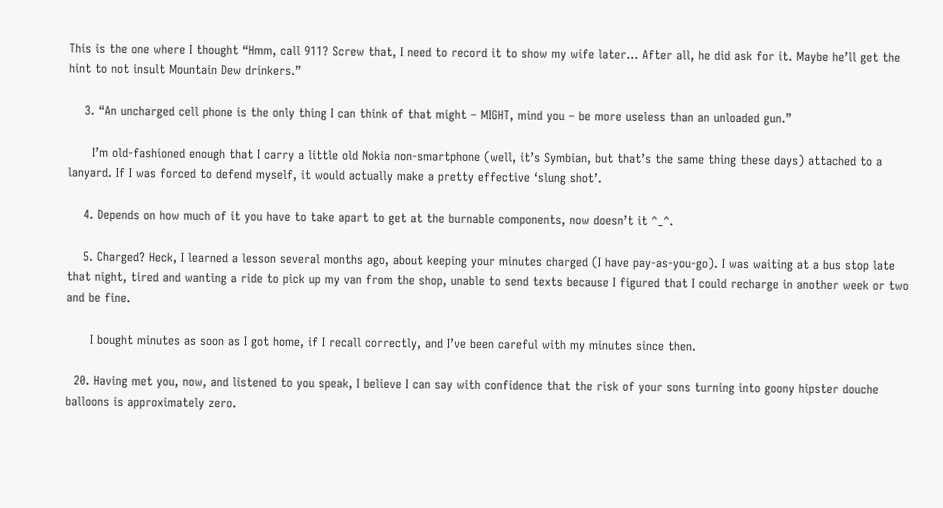This is the one where I thought “Hmm, call 911? Screw that, I need to record it to show my wife later… After all, he did ask for it. Maybe he’ll get the hint to not insult Mountain Dew drinkers.”

    3. “An uncharged cell phone is the only thing I can think of that might – MIGHT, mind you – be more useless than an unloaded gun.”

      I’m old-fashioned enough that I carry a little old Nokia non-smartphone (well, it’s Symbian, but that’s the same thing these days) attached to a lanyard. If I was forced to defend myself, it would actually make a pretty effective ‘slung shot’.

    4. Depends on how much of it you have to take apart to get at the burnable components, now doesn’t it ^_^.

    5. Charged? Heck, I learned a lesson several months ago, about keeping your minutes charged (I have pay-as-you-go). I was waiting at a bus stop late that night, tired and wanting a ride to pick up my van from the shop, unable to send texts because I figured that I could recharge in another week or two and be fine.

      I bought minutes as soon as I got home, if I recall correctly, and I’ve been careful with my minutes since then.

  20. Having met you, now, and listened to you speak, I believe I can say with confidence that the risk of your sons turning into goony hipster douche balloons is approximately zero.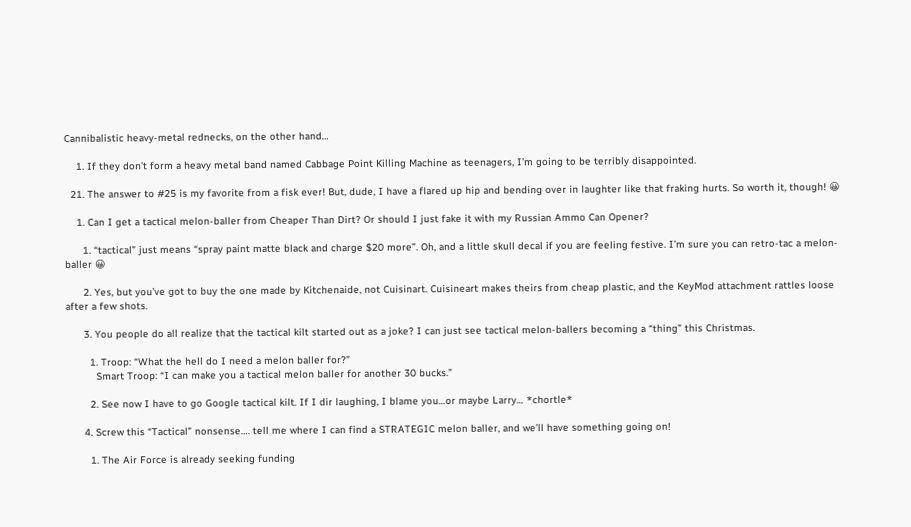Cannibalistic heavy-metal rednecks, on the other hand…

    1. If they don’t form a heavy metal band named Cabbage Point Killing Machine as teenagers, I’m going to be terribly disappointed.

  21. The answer to #25 is my favorite from a fisk ever! But, dude, I have a flared up hip and bending over in laughter like that fraking hurts. So worth it, though! 😀

    1. Can I get a tactical melon-baller from Cheaper Than Dirt? Or should I just fake it with my Russian Ammo Can Opener?

      1. “tactical” just means “spray paint matte black and charge $20 more”. Oh, and a little skull decal if you are feeling festive. I’m sure you can retro-tac a melon-baller 😀

      2. Yes, but you’ve got to buy the one made by Kitchenaide, not Cuisinart. Cuisineart makes theirs from cheap plastic, and the KeyMod attachment rattles loose after a few shots.

      3. You people do all realize that the tactical kilt started out as a joke? I can just see tactical melon-ballers becoming a “thing” this Christmas.

        1. Troop: “What the hell do I need a melon baller for?”
          Smart Troop: “I can make you a tactical melon baller for another 30 bucks.”

        2. See now I have to go Google tactical kilt. If I dir laughing, I blame you…or maybe Larry… *chortle*

      4. Screw this “Tactical” nonsense…. tell me where I can find a STRATEGIC melon baller, and we’ll have something going on!

        1. The Air Force is already seeking funding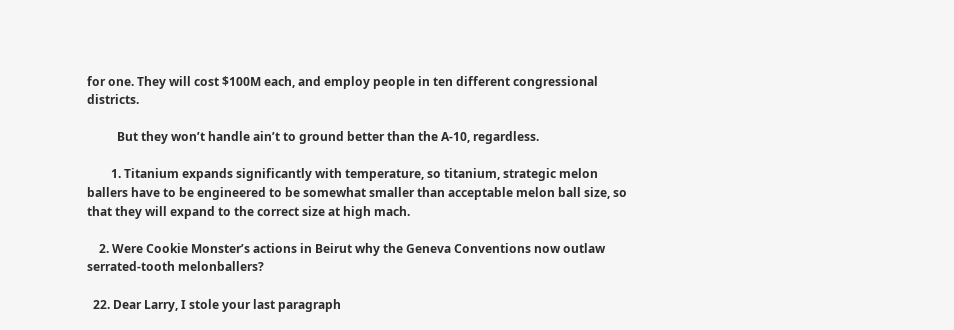for one. They will cost $100M each, and employ people in ten different congressional districts.

          But they won’t handle ain’t to ground better than the A-10, regardless.

        1. Titanium expands significantly with temperature, so titanium, strategic melon ballers have to be engineered to be somewhat smaller than acceptable melon ball size, so that they will expand to the correct size at high mach.

    2. Were Cookie Monster’s actions in Beirut why the Geneva Conventions now outlaw serrated-tooth melonballers?

  22. Dear Larry, I stole your last paragraph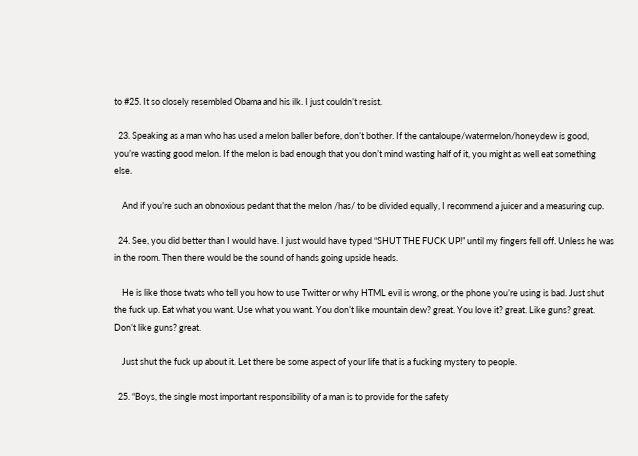to #25. It so closely resembled Obama and his ilk. I just couldn’t resist.

  23. Speaking as a man who has used a melon baller before, don’t bother. If the cantaloupe/watermelon/honeydew is good, you’re wasting good melon. If the melon is bad enough that you don’t mind wasting half of it, you might as well eat something else.

    And if you’re such an obnoxious pedant that the melon /has/ to be divided equally, I recommend a juicer and a measuring cup.

  24. See, you did better than I would have. I just would have typed “SHUT THE FUCK UP!” until my fingers fell off. Unless he was in the room. Then there would be the sound of hands going upside heads.

    He is like those twats who tell you how to use Twitter or why HTML evil is wrong, or the phone you’re using is bad. Just shut the fuck up. Eat what you want. Use what you want. You don’t like mountain dew? great. You love it? great. Like guns? great. Don’t like guns? great.

    Just shut the fuck up about it. Let there be some aspect of your life that is a fucking mystery to people.

  25. “Boys, the single most important responsibility of a man is to provide for the safety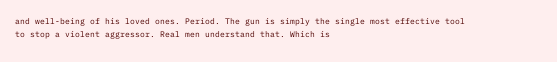and well-being of his loved ones. Period. The gun is simply the single most effective tool to stop a violent aggressor. Real men understand that. Which is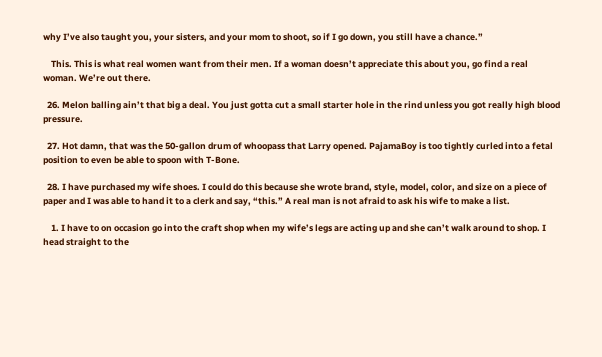why I’ve also taught you, your sisters, and your mom to shoot, so if I go down, you still have a chance.”

    This. This is what real women want from their men. If a woman doesn’t appreciate this about you, go find a real woman. We’re out there.

  26. Melon balling ain’t that big a deal. You just gotta cut a small starter hole in the rind unless you got really high blood pressure.

  27. Hot damn, that was the 50-gallon drum of whoopass that Larry opened. PajamaBoy is too tightly curled into a fetal position to even be able to spoon with T-Bone.

  28. I have purchased my wife shoes. I could do this because she wrote brand, style, model, color, and size on a piece of paper and I was able to hand it to a clerk and say, “this.” A real man is not afraid to ask his wife to make a list.

    1. I have to on occasion go into the craft shop when my wife’s legs are acting up and she can’t walk around to shop. I head straight to the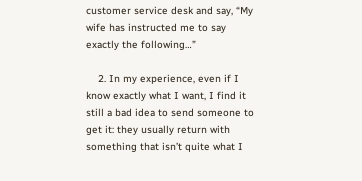customer service desk and say, “My wife has instructed me to say exactly the following…”

    2. In my experience, even if I know exactly what I want, I find it still a bad idea to send someone to get it: they usually return with something that isn’t quite what I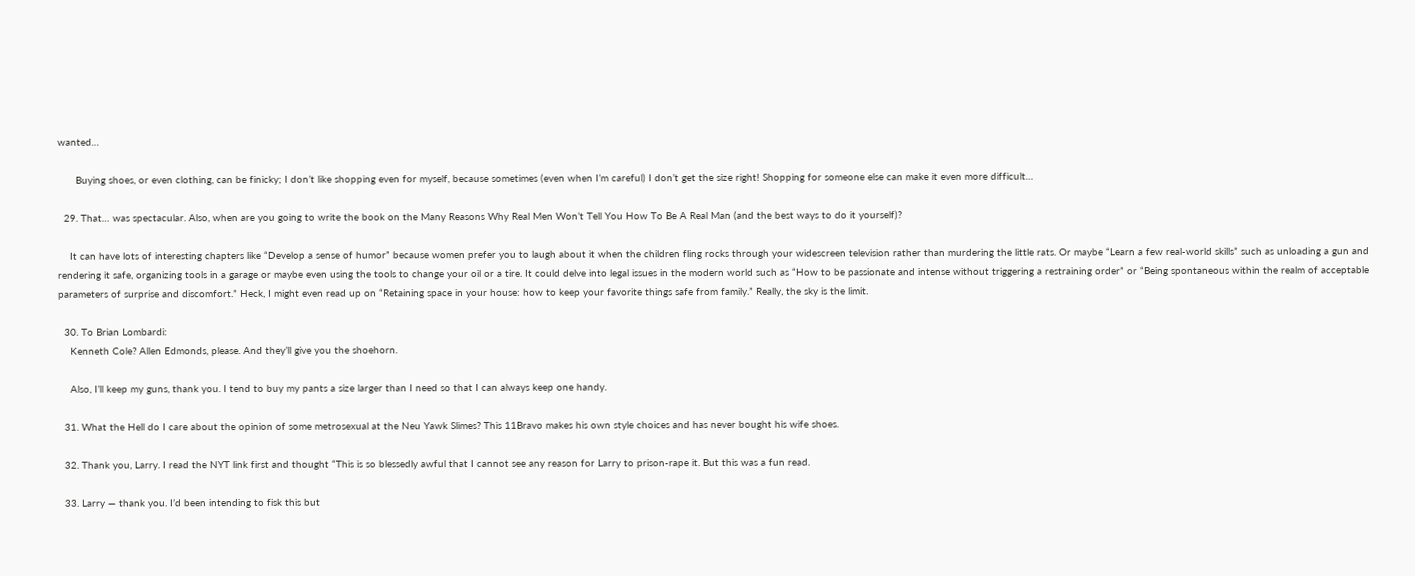wanted…

      Buying shoes, or even clothing, can be finicky; I don’t like shopping even for myself, because sometimes (even when I’m careful) I don’t get the size right! Shopping for someone else can make it even more difficult…

  29. That… was spectacular. Also, when are you going to write the book on the Many Reasons Why Real Men Won’t Tell You How To Be A Real Man (and the best ways to do it yourself)?

    It can have lots of interesting chapters like “Develop a sense of humor” because women prefer you to laugh about it when the children fling rocks through your widescreen television rather than murdering the little rats. Or maybe “Learn a few real-world skills” such as unloading a gun and rendering it safe, organizing tools in a garage or maybe even using the tools to change your oil or a tire. It could delve into legal issues in the modern world such as “How to be passionate and intense without triggering a restraining order” or “Being spontaneous within the realm of acceptable parameters of surprise and discomfort.” Heck, I might even read up on “Retaining space in your house: how to keep your favorite things safe from family.” Really, the sky is the limit.

  30. To Brian Lombardi:
    Kenneth Cole? Allen Edmonds, please. And they’ll give you the shoehorn.

    Also, I’ll keep my guns, thank you. I tend to buy my pants a size larger than I need so that I can always keep one handy.

  31. What the Hell do I care about the opinion of some metrosexual at the Neu Yawk Slimes? This 11Bravo makes his own style choices and has never bought his wife shoes.

  32. Thank you, Larry. I read the NYT link first and thought “This is so blessedly awful that I cannot see any reason for Larry to prison-rape it. But this was a fun read.

  33. Larry — thank you. I’d been intending to fisk this but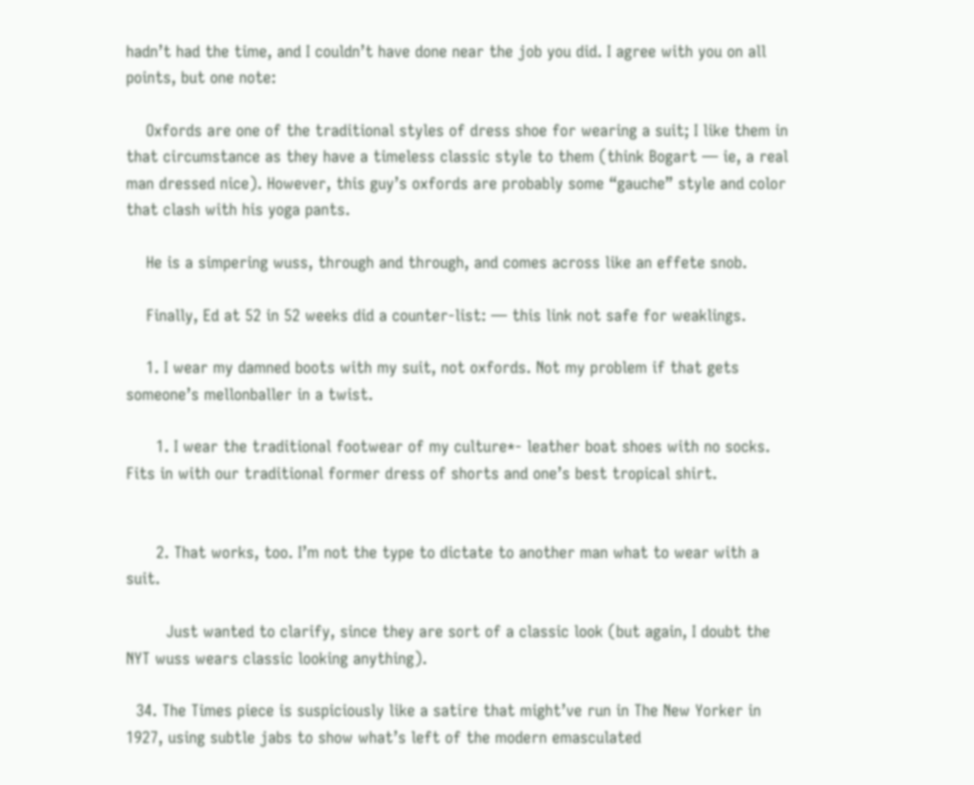hadn’t had the time, and I couldn’t have done near the job you did. I agree with you on all points, but one note:

    Oxfords are one of the traditional styles of dress shoe for wearing a suit; I like them in that circumstance as they have a timeless classic style to them (think Bogart — ie, a real man dressed nice). However, this guy’s oxfords are probably some “gauche” style and color that clash with his yoga pants.

    He is a simpering wuss, through and through, and comes across like an effete snob.

    Finally, Ed at 52 in 52 weeks did a counter-list: — this link not safe for weaklings.

    1. I wear my damned boots with my suit, not oxfords. Not my problem if that gets someone’s mellonballer in a twist.

      1. I wear the traditional footwear of my culture*- leather boat shoes with no socks. Fits in with our traditional former dress of shorts and one’s best tropical shirt.


      2. That works, too. I’m not the type to dictate to another man what to wear with a suit.

        Just wanted to clarify, since they are sort of a classic look (but again, I doubt the NYT wuss wears classic looking anything).

  34. The Times piece is suspiciously like a satire that might’ve run in The New Yorker in 1927, using subtle jabs to show what’s left of the modern emasculated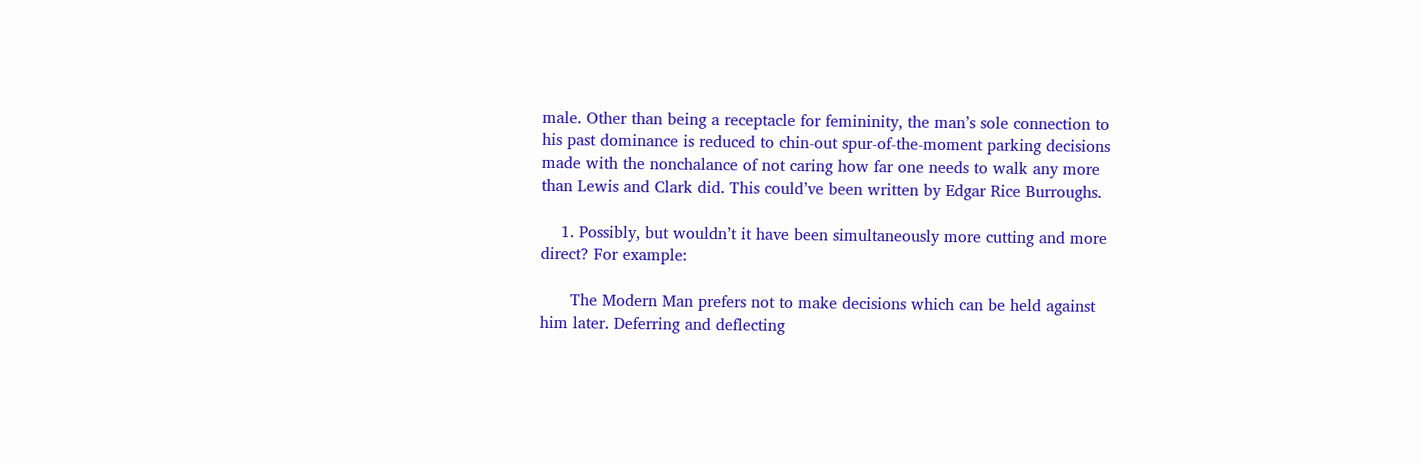male. Other than being a receptacle for femininity, the man’s sole connection to his past dominance is reduced to chin-out spur-of-the-moment parking decisions made with the nonchalance of not caring how far one needs to walk any more than Lewis and Clark did. This could’ve been written by Edgar Rice Burroughs.

    1. Possibly, but wouldn’t it have been simultaneously more cutting and more direct? For example:

      The Modern Man prefers not to make decisions which can be held against him later. Deferring and deflecting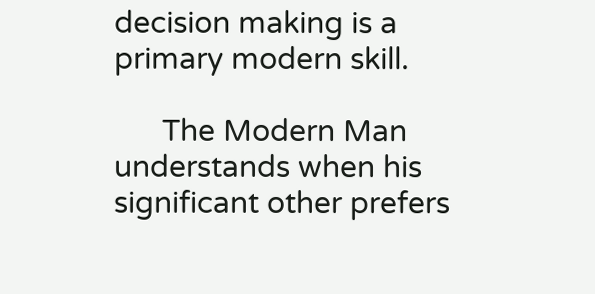decision making is a primary modern skill.

      The Modern Man understands when his significant other prefers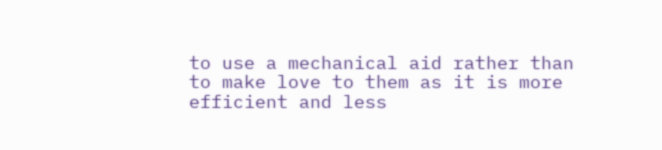to use a mechanical aid rather than to make love to them as it is more efficient and less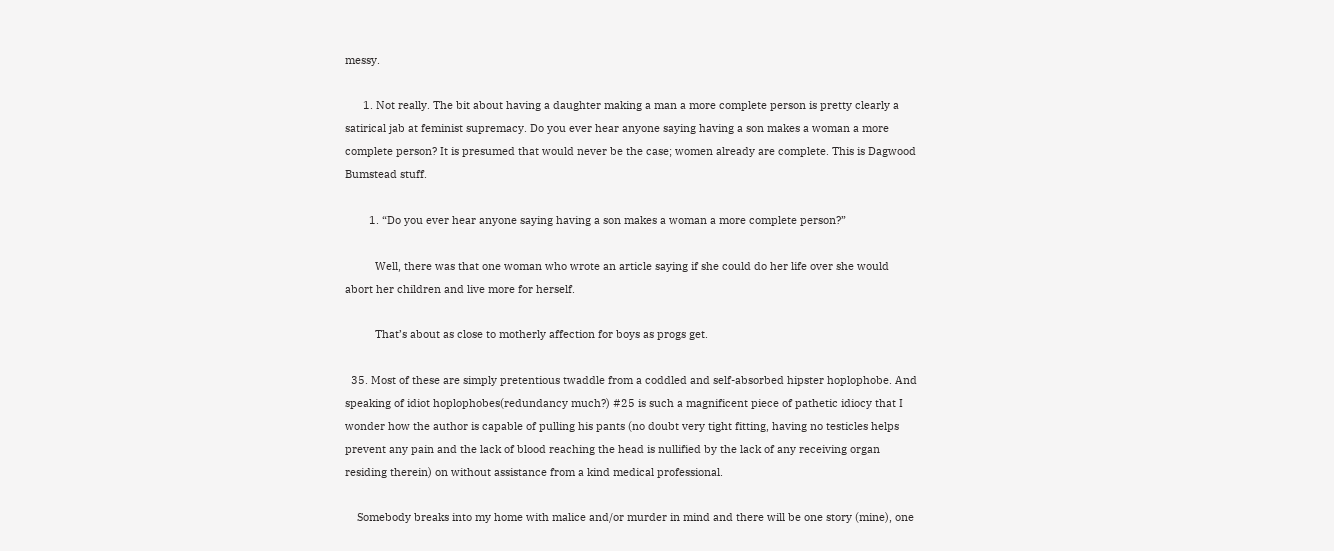messy.

      1. Not really. The bit about having a daughter making a man a more complete person is pretty clearly a satirical jab at feminist supremacy. Do you ever hear anyone saying having a son makes a woman a more complete person? It is presumed that would never be the case; women already are complete. This is Dagwood Bumstead stuff.

        1. “Do you ever hear anyone saying having a son makes a woman a more complete person?”

          Well, there was that one woman who wrote an article saying if she could do her life over she would abort her children and live more for herself.

          That’s about as close to motherly affection for boys as progs get.

  35. Most of these are simply pretentious twaddle from a coddled and self-absorbed hipster hoplophobe. And speaking of idiot hoplophobes(redundancy much?) #25 is such a magnificent piece of pathetic idiocy that I wonder how the author is capable of pulling his pants (no doubt very tight fitting, having no testicles helps prevent any pain and the lack of blood reaching the head is nullified by the lack of any receiving organ residing therein) on without assistance from a kind medical professional.

    Somebody breaks into my home with malice and/or murder in mind and there will be one story (mine), one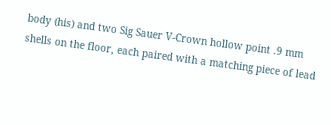body (his) and two Sig Sauer V-Crown hollow point .9 mm shells on the floor, each paired with a matching piece of lead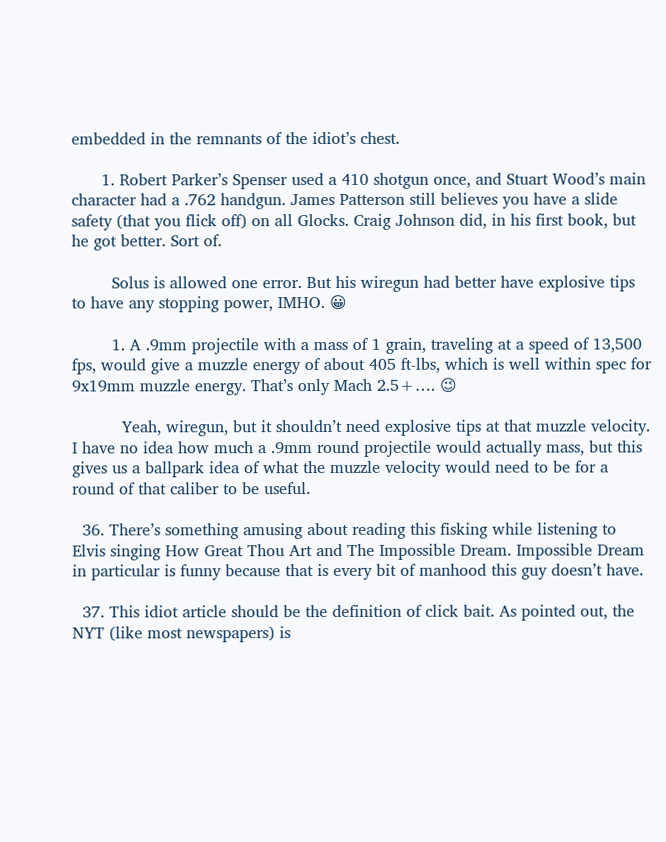embedded in the remnants of the idiot’s chest.

      1. Robert Parker’s Spenser used a 410 shotgun once, and Stuart Wood’s main character had a .762 handgun. James Patterson still believes you have a slide safety (that you flick off) on all Glocks. Craig Johnson did, in his first book, but he got better. Sort of.

        Solus is allowed one error. But his wiregun had better have explosive tips to have any stopping power, IMHO. 😀

        1. A .9mm projectile with a mass of 1 grain, traveling at a speed of 13,500 fps, would give a muzzle energy of about 405 ft-lbs, which is well within spec for 9x19mm muzzle energy. That’s only Mach 2.5+…. 😉

          Yeah, wiregun, but it shouldn’t need explosive tips at that muzzle velocity. I have no idea how much a .9mm round projectile would actually mass, but this gives us a ballpark idea of what the muzzle velocity would need to be for a round of that caliber to be useful.

  36. There’s something amusing about reading this fisking while listening to Elvis singing How Great Thou Art and The Impossible Dream. Impossible Dream in particular is funny because that is every bit of manhood this guy doesn’t have.

  37. This idiot article should be the definition of click bait. As pointed out, the NYT (like most newspapers) is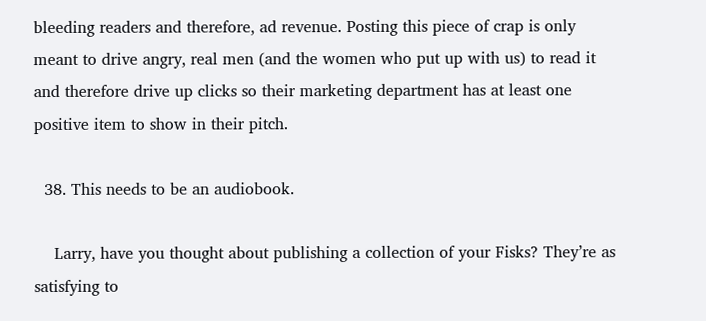bleeding readers and therefore, ad revenue. Posting this piece of crap is only meant to drive angry, real men (and the women who put up with us) to read it and therefore drive up clicks so their marketing department has at least one positive item to show in their pitch.

  38. This needs to be an audiobook.

    Larry, have you thought about publishing a collection of your Fisks? They’re as satisfying to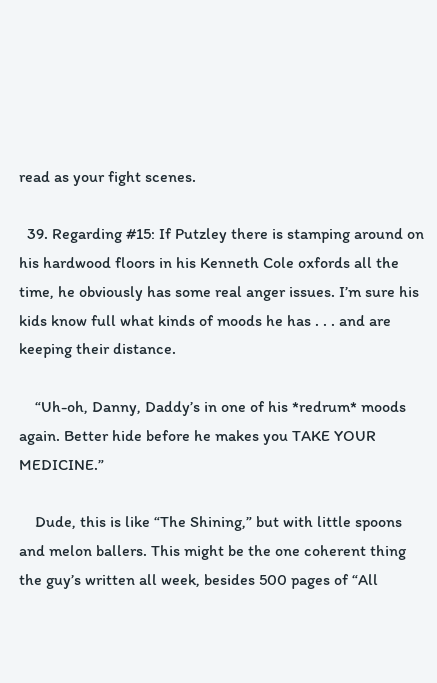read as your fight scenes.

  39. Regarding #15: If Putzley there is stamping around on his hardwood floors in his Kenneth Cole oxfords all the time, he obviously has some real anger issues. I’m sure his kids know full what kinds of moods he has . . . and are keeping their distance.

    “Uh-oh, Danny, Daddy’s in one of his *redrum* moods again. Better hide before he makes you TAKE YOUR MEDICINE.”

    Dude, this is like “The Shining,” but with little spoons and melon ballers. This might be the one coherent thing the guy’s written all week, besides 500 pages of “All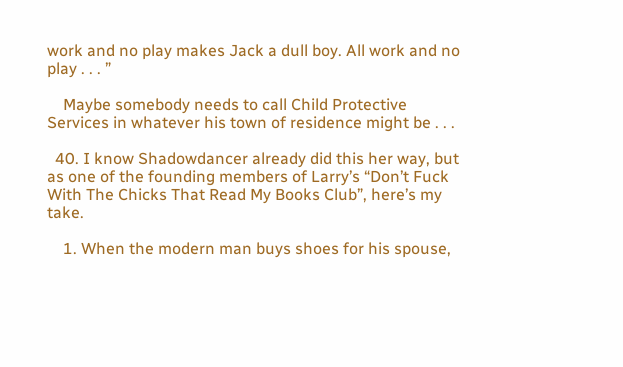work and no play makes Jack a dull boy. All work and no play . . . ”

    Maybe somebody needs to call Child Protective Services in whatever his town of residence might be . . .

  40. I know Shadowdancer already did this her way, but as one of the founding members of Larry’s “Don’t Fuck With The Chicks That Read My Books Club”, here’s my take.

    1. When the modern man buys shoes for his spouse,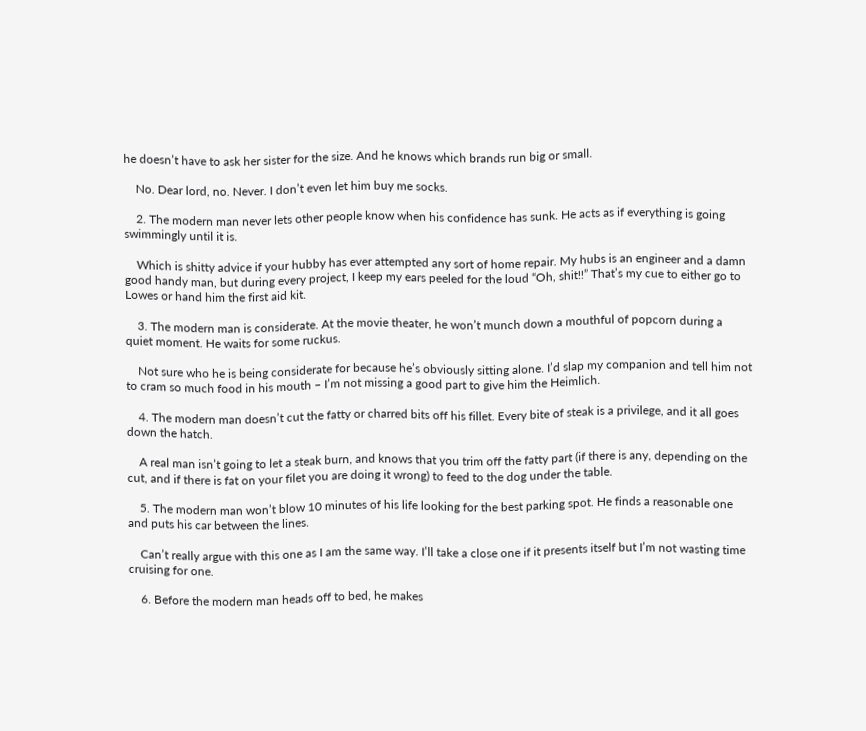he doesn’t have to ask her sister for the size. And he knows which brands run big or small.

    No. Dear lord, no. Never. I don’t even let him buy me socks.

    2. The modern man never lets other people know when his confidence has sunk. He acts as if everything is going swimmingly until it is.

    Which is shitty advice if your hubby has ever attempted any sort of home repair. My hubs is an engineer and a damn good handy man, but during every project, I keep my ears peeled for the loud “Oh, shit!!” That’s my cue to either go to Lowes or hand him the first aid kit.

    3. The modern man is considerate. At the movie theater, he won’t munch down a mouthful of popcorn during a quiet moment. He waits for some ruckus.

    Not sure who he is being considerate for because he’s obviously sitting alone. I’d slap my companion and tell him not to cram so much food in his mouth – I’m not missing a good part to give him the Heimlich.

    4. The modern man doesn’t cut the fatty or charred bits off his fillet. Every bite of steak is a privilege, and it all goes down the hatch.

    A real man isn’t going to let a steak burn, and knows that you trim off the fatty part (if there is any, depending on the cut, and if there is fat on your filet you are doing it wrong) to feed to the dog under the table.

    5. The modern man won’t blow 10 minutes of his life looking for the best parking spot. He finds a reasonable one and puts his car between the lines.

    Can’t really argue with this one as I am the same way. I’ll take a close one if it presents itself but I’m not wasting time cruising for one.

    6. Before the modern man heads off to bed, he makes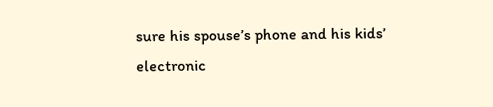sure his spouse’s phone and his kids’ electronic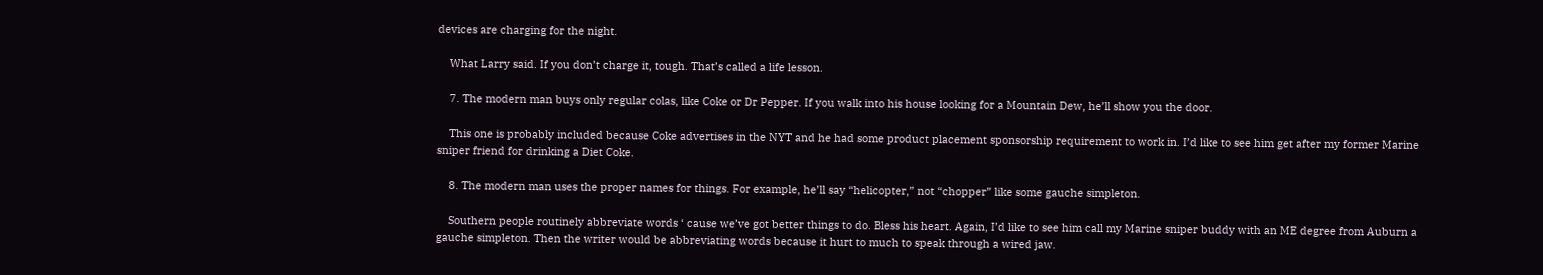devices are charging for the night.

    What Larry said. If you don’t charge it, tough. That’s called a life lesson.

    7. The modern man buys only regular colas, like Coke or Dr Pepper. If you walk into his house looking for a Mountain Dew, he’ll show you the door.

    This one is probably included because Coke advertises in the NYT and he had some product placement sponsorship requirement to work in. I’d like to see him get after my former Marine sniper friend for drinking a Diet Coke.

    8. The modern man uses the proper names for things. For example, he’ll say “helicopter,” not “chopper” like some gauche simpleton.

    Southern people routinely abbreviate words ‘ cause we’ve got better things to do. Bless his heart. Again, I’d like to see him call my Marine sniper buddy with an ME degree from Auburn a gauche simpleton. Then the writer would be abbreviating words because it hurt to much to speak through a wired jaw.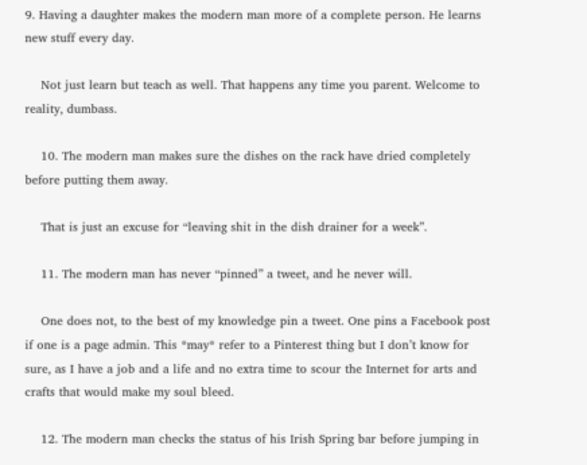9. Having a daughter makes the modern man more of a complete person. He learns new stuff every day.

    Not just learn but teach as well. That happens any time you parent. Welcome to reality, dumbass.

    10. The modern man makes sure the dishes on the rack have dried completely before putting them away.

    That is just an excuse for “leaving shit in the dish drainer for a week”.

    11. The modern man has never “pinned” a tweet, and he never will.

    One does not, to the best of my knowledge pin a tweet. One pins a Facebook post if one is a page admin. This *may* refer to a Pinterest thing but I don’t know for sure, as I have a job and a life and no extra time to scour the Internet for arts and crafts that would make my soul bleed.

    12. The modern man checks the status of his Irish Spring bar before jumping in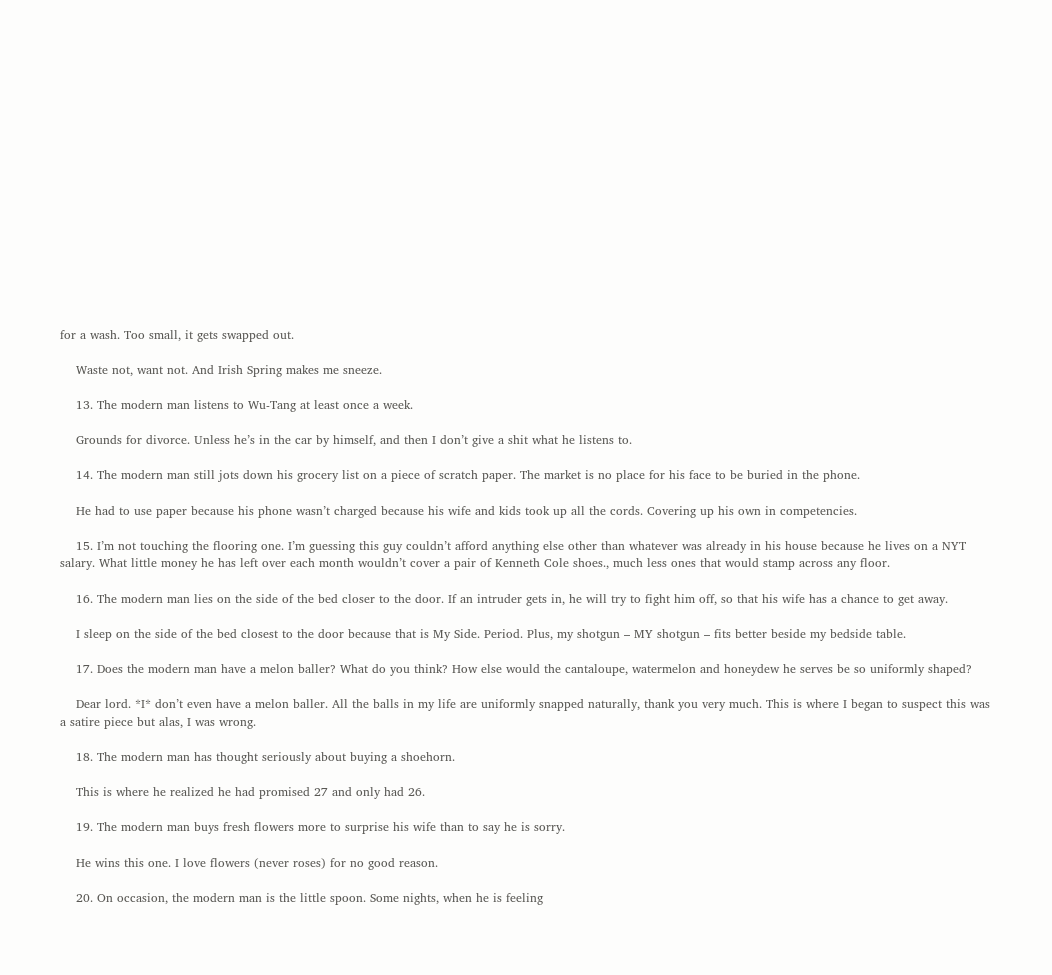for a wash. Too small, it gets swapped out.

    Waste not, want not. And Irish Spring makes me sneeze.

    13. The modern man listens to Wu-Tang at least once a week.

    Grounds for divorce. Unless he’s in the car by himself, and then I don’t give a shit what he listens to.

    14. The modern man still jots down his grocery list on a piece of scratch paper. The market is no place for his face to be buried in the phone.

    He had to use paper because his phone wasn’t charged because his wife and kids took up all the cords. Covering up his own in competencies.

    15. I’m not touching the flooring one. I’m guessing this guy couldn’t afford anything else other than whatever was already in his house because he lives on a NYT salary. What little money he has left over each month wouldn’t cover a pair of Kenneth Cole shoes., much less ones that would stamp across any floor.

    16. The modern man lies on the side of the bed closer to the door. If an intruder gets in, he will try to fight him off, so that his wife has a chance to get away.

    I sleep on the side of the bed closest to the door because that is My Side. Period. Plus, my shotgun – MY shotgun – fits better beside my bedside table.

    17. Does the modern man have a melon baller? What do you think? How else would the cantaloupe, watermelon and honeydew he serves be so uniformly shaped?

    Dear lord. *I* don’t even have a melon baller. All the balls in my life are uniformly snapped naturally, thank you very much. This is where I began to suspect this was a satire piece but alas, I was wrong.

    18. The modern man has thought seriously about buying a shoehorn.

    This is where he realized he had promised 27 and only had 26.

    19. The modern man buys fresh flowers more to surprise his wife than to say he is sorry.

    He wins this one. I love flowers (never roses) for no good reason.

    20. On occasion, the modern man is the little spoon. Some nights, when he is feeling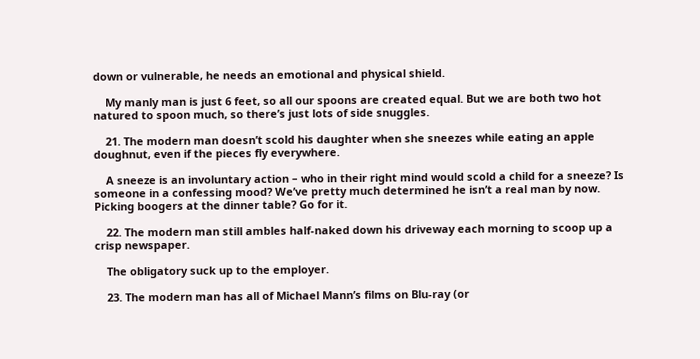down or vulnerable, he needs an emotional and physical shield.

    My manly man is just 6 feet, so all our spoons are created equal. But we are both two hot natured to spoon much, so there’s just lots of side snuggles.

    21. The modern man doesn’t scold his daughter when she sneezes while eating an apple doughnut, even if the pieces fly everywhere.

    A sneeze is an involuntary action – who in their right mind would scold a child for a sneeze? Is someone in a confessing mood? We’ve pretty much determined he isn’t a real man by now. Picking boogers at the dinner table? Go for it.

    22. The modern man still ambles half-naked down his driveway each morning to scoop up a crisp newspaper.

    The obligatory suck up to the employer.

    23. The modern man has all of Michael Mann’s films on Blu-ray (or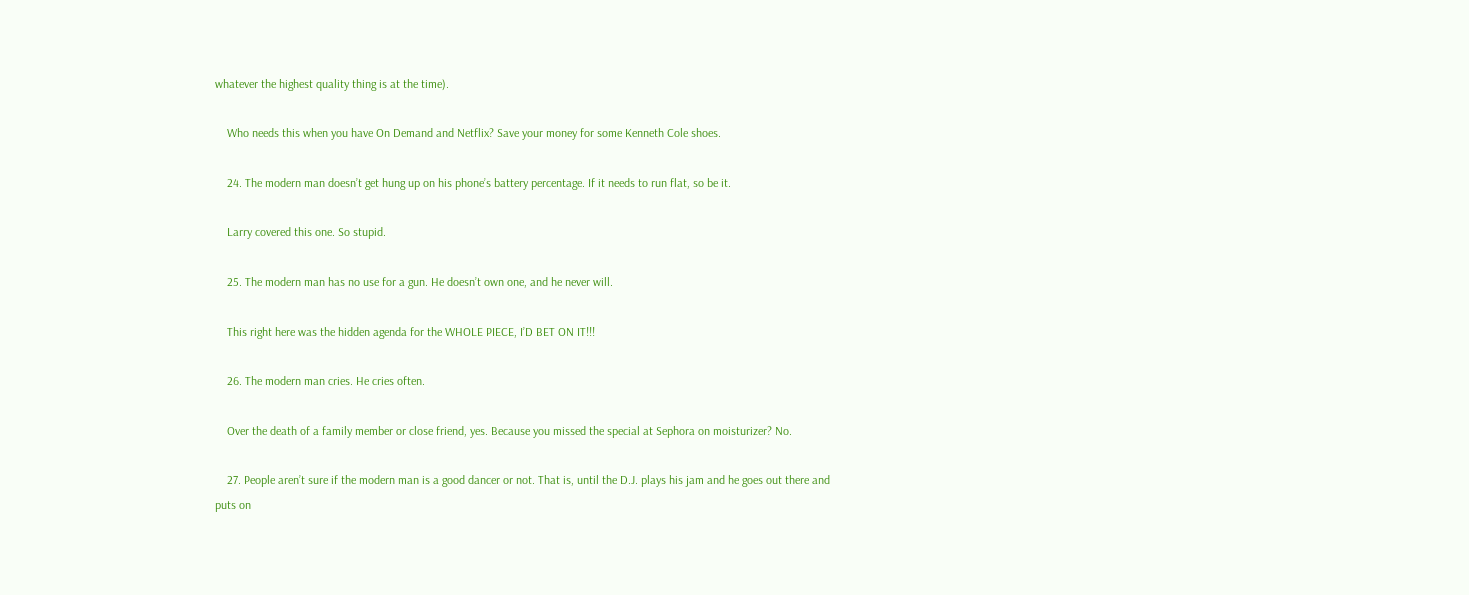whatever the highest quality thing is at the time).

    Who needs this when you have On Demand and Netflix? Save your money for some Kenneth Cole shoes.

    24. The modern man doesn’t get hung up on his phone’s battery percentage. If it needs to run flat, so be it.

    Larry covered this one. So stupid.

    25. The modern man has no use for a gun. He doesn’t own one, and he never will.

    This right here was the hidden agenda for the WHOLE PIECE, I’D BET ON IT!!!

    26. The modern man cries. He cries often.

    Over the death of a family member or close friend, yes. Because you missed the special at Sephora on moisturizer? No.

    27. People aren’t sure if the modern man is a good dancer or not. That is, until the D.J. plays his jam and he goes out there and puts on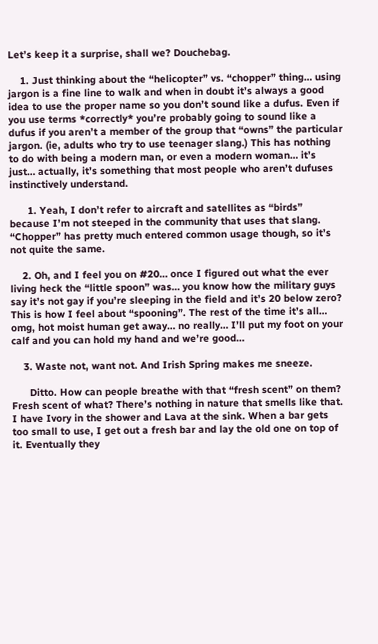Let’s keep it a surprise, shall we? Douchebag.

    1. Just thinking about the “helicopter” vs. “chopper” thing… using jargon is a fine line to walk and when in doubt it’s always a good idea to use the proper name so you don’t sound like a dufus. Even if you use terms *correctly* you’re probably going to sound like a dufus if you aren’t a member of the group that “owns” the particular jargon. (ie, adults who try to use teenager slang.) This has nothing to do with being a modern man, or even a modern woman… it’s just… actually, it’s something that most people who aren’t dufuses instinctively understand.

      1. Yeah, I don’t refer to aircraft and satellites as “birds” because I’m not steeped in the community that uses that slang. “Chopper” has pretty much entered common usage though, so it’s not quite the same.

    2. Oh, and I feel you on #20… once I figured out what the ever living heck the “little spoon” was… you know how the military guys say it’s not gay if you’re sleeping in the field and it’s 20 below zero? This is how I feel about “spooning”. The rest of the time it’s all… omg, hot moist human get away… no really… I’ll put my foot on your calf and you can hold my hand and we’re good…

    3. Waste not, want not. And Irish Spring makes me sneeze.

      Ditto. How can people breathe with that “fresh scent” on them? Fresh scent of what? There’s nothing in nature that smells like that. I have Ivory in the shower and Lava at the sink. When a bar gets too small to use, I get out a fresh bar and lay the old one on top of it. Eventually they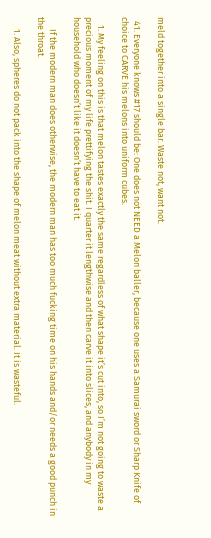meld together into a single bar. Waste not, want not.

  41. Everyone knows #17 should be: One does not NEED a Melon baller, because one uses a Samurai sword or Sharp Knife of choice to CARVE his melons into uniform cubes.

    1. My feeling on this is that melon tastes exactly the same regardless of what shape it’s cut into, so I’m not going to waste a precious moment of my life prettifying the shit. I quarter it lengthwise and then carve it into slices, and anybody in my household who doesn’t like it doesn’t have to eat it.

      If the modern man does otherwise, the modern man has too much fucking time on his hands and/or needs a good punch in the throat.

      1. Also, spheres do not pack into the shape of melon meat without extra material. It is wasteful.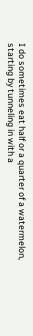I do sometimes eat half or a quarter of a watermelon, starting by tunneling in with a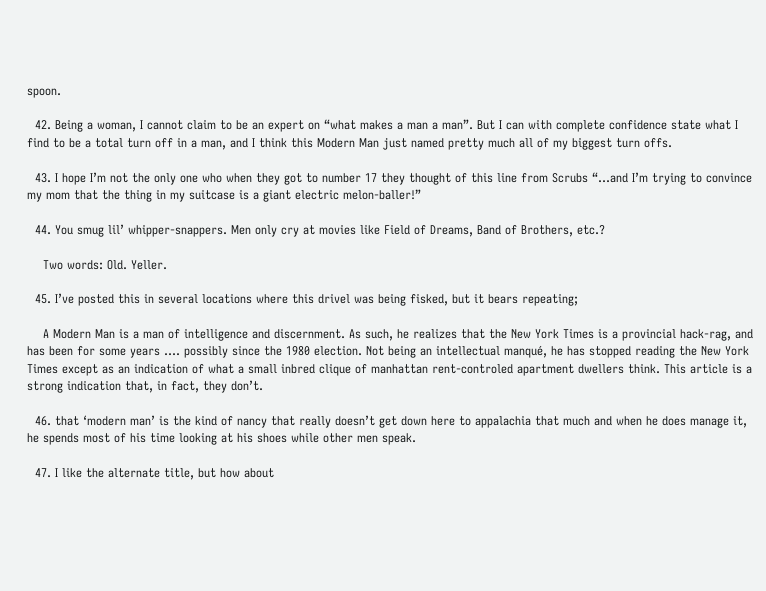spoon.

  42. Being a woman, I cannot claim to be an expert on “what makes a man a man”. But I can with complete confidence state what I find to be a total turn off in a man, and I think this Modern Man just named pretty much all of my biggest turn offs.

  43. I hope I’m not the only one who when they got to number 17 they thought of this line from Scrubs “…and I’m trying to convince my mom that the thing in my suitcase is a giant electric melon-baller!”

  44. You smug lil’ whipper-snappers. Men only cry at movies like Field of Dreams, Band of Brothers, etc.?

    Two words: Old. Yeller.

  45. I’ve posted this in several locations where this drivel was being fisked, but it bears repeating;

    A Modern Man is a man of intelligence and discernment. As such, he realizes that the New York Times is a provincial hack-rag, and has been for some years …. possibly since the 1980 election. Not being an intellectual manqué, he has stopped reading the New York Times except as an indication of what a small inbred clique of manhattan rent-controled apartment dwellers think. This article is a strong indication that, in fact, they don’t.

  46. that ‘modern man’ is the kind of nancy that really doesn’t get down here to appalachia that much and when he does manage it, he spends most of his time looking at his shoes while other men speak.

  47. I like the alternate title, but how about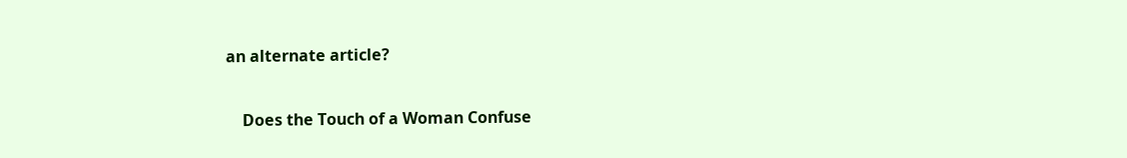an alternate article?

    Does the Touch of a Woman Confuse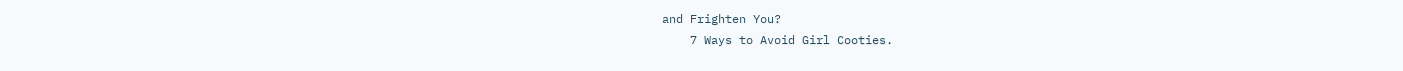and Frighten You?
    7 Ways to Avoid Girl Cooties.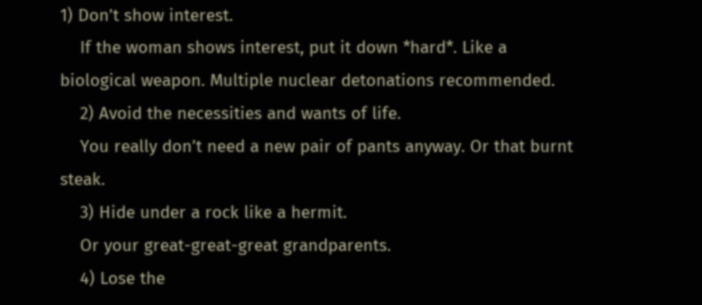1) Don’t show interest.
    If the woman shows interest, put it down *hard*. Like a biological weapon. Multiple nuclear detonations recommended.
    2) Avoid the necessities and wants of life.
    You really don’t need a new pair of pants anyway. Or that burnt steak.
    3) Hide under a rock like a hermit.
    Or your great-great-great grandparents.
    4) Lose the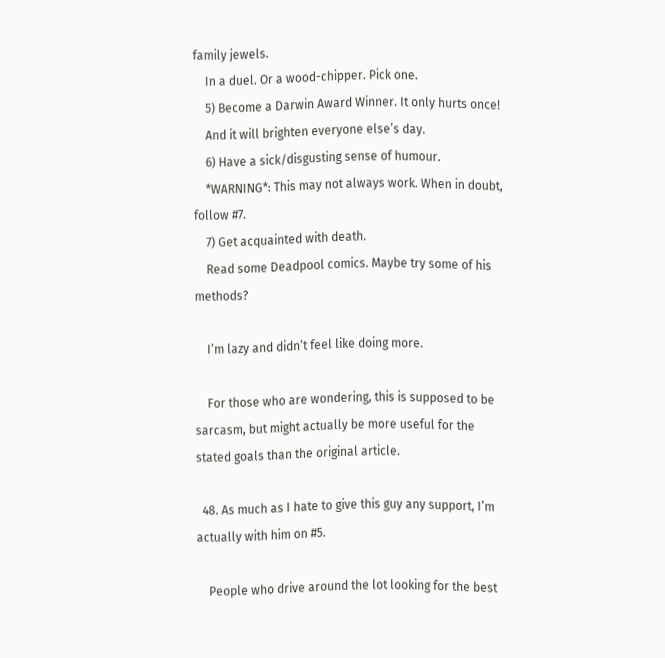family jewels.
    In a duel. Or a wood-chipper. Pick one.
    5) Become a Darwin Award Winner. It only hurts once!
    And it will brighten everyone else’s day.
    6) Have a sick/disgusting sense of humour.
    *WARNING*: This may not always work. When in doubt, follow #7.
    7) Get acquainted with death.
    Read some Deadpool comics. Maybe try some of his methods?

    I’m lazy and didn’t feel like doing more.

    For those who are wondering, this is supposed to be sarcasm, but might actually be more useful for the stated goals than the original article.

  48. As much as I hate to give this guy any support, I’m actually with him on #5.

    People who drive around the lot looking for the best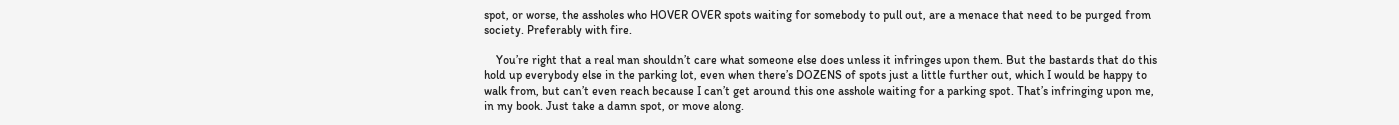spot, or worse, the assholes who HOVER OVER spots waiting for somebody to pull out, are a menace that need to be purged from society. Preferably with fire.

    You’re right that a real man shouldn’t care what someone else does unless it infringes upon them. But the bastards that do this hold up everybody else in the parking lot, even when there’s DOZENS of spots just a little further out, which I would be happy to walk from, but can’t even reach because I can’t get around this one asshole waiting for a parking spot. That’s infringing upon me, in my book. Just take a damn spot, or move along.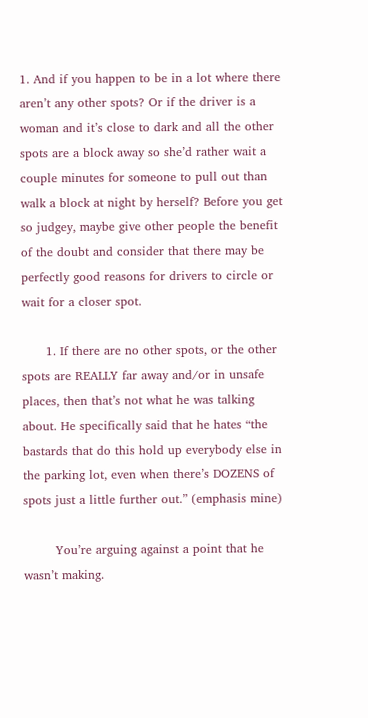1. And if you happen to be in a lot where there aren’t any other spots? Or if the driver is a woman and it’s close to dark and all the other spots are a block away so she’d rather wait a couple minutes for someone to pull out than walk a block at night by herself? Before you get so judgey, maybe give other people the benefit of the doubt and consider that there may be perfectly good reasons for drivers to circle or wait for a closer spot.

      1. If there are no other spots, or the other spots are REALLY far away and/or in unsafe places, then that’s not what he was talking about. He specifically said that he hates “the bastards that do this hold up everybody else in the parking lot, even when there’s DOZENS of spots just a little further out.” (emphasis mine)

        You’re arguing against a point that he wasn’t making.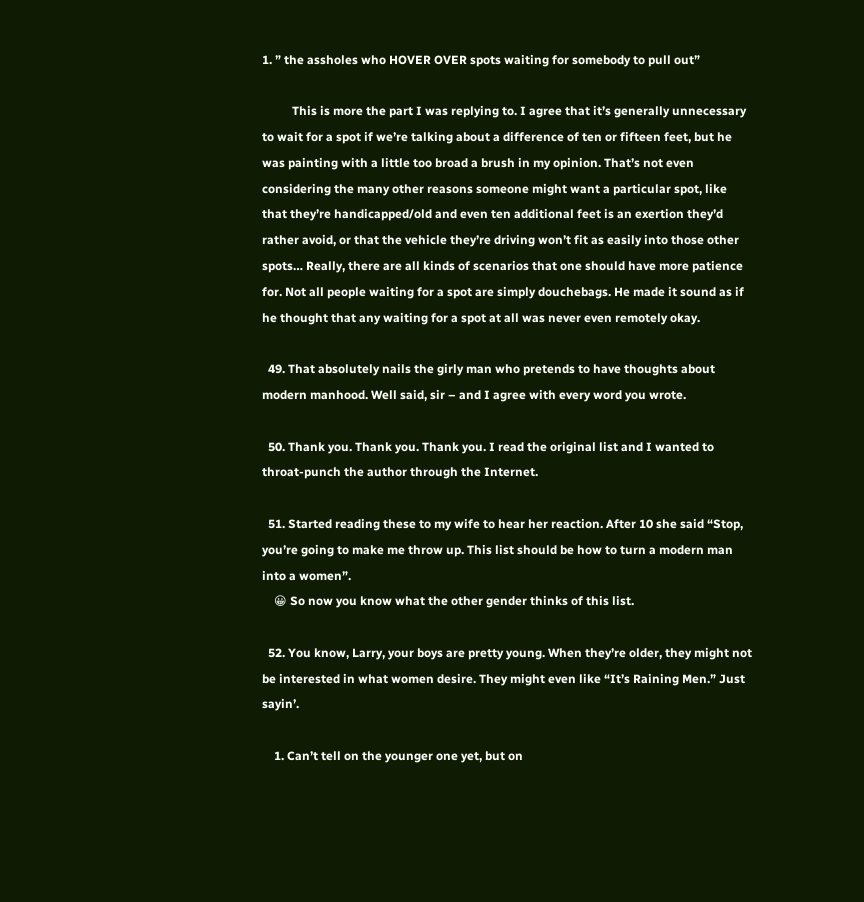1. ” the assholes who HOVER OVER spots waiting for somebody to pull out”

          This is more the part I was replying to. I agree that it’s generally unnecessary to wait for a spot if we’re talking about a difference of ten or fifteen feet, but he was painting with a little too broad a brush in my opinion. That’s not even considering the many other reasons someone might want a particular spot, like that they’re handicapped/old and even ten additional feet is an exertion they’d rather avoid, or that the vehicle they’re driving won’t fit as easily into those other spots… Really, there are all kinds of scenarios that one should have more patience for. Not all people waiting for a spot are simply douchebags. He made it sound as if he thought that any waiting for a spot at all was never even remotely okay.

  49. That absolutely nails the girly man who pretends to have thoughts about modern manhood. Well said, sir – and I agree with every word you wrote.

  50. Thank you. Thank you. Thank you. I read the original list and I wanted to throat-punch the author through the Internet.

  51. Started reading these to my wife to hear her reaction. After 10 she said “Stop, you’re going to make me throw up. This list should be how to turn a modern man into a women”.
    😀 So now you know what the other gender thinks of this list.

  52. You know, Larry, your boys are pretty young. When they’re older, they might not be interested in what women desire. They might even like “It’s Raining Men.” Just sayin’.

    1. Can’t tell on the younger one yet, but on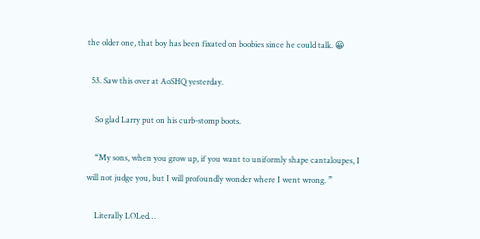the older one, that boy has been fixated on boobies since he could talk. 😀

  53. Saw this over at AoSHQ yesterday.

    So glad Larry put on his curb-stomp boots.

    “My sons, when you grow up, if you want to uniformly shape cantaloupes, I will not judge you, but I will profoundly wonder where I went wrong. ”

    Literally LOLed…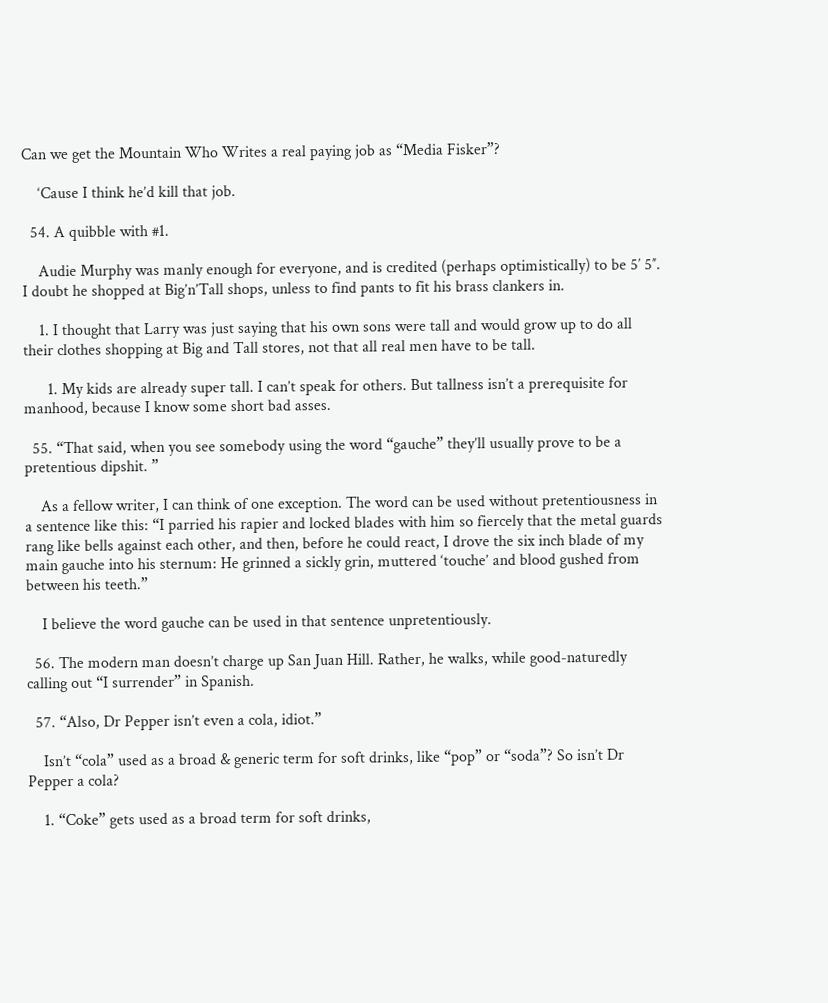Can we get the Mountain Who Writes a real paying job as “Media Fisker”?

    ‘Cause I think he’d kill that job.

  54. A quibble with #1.

    Audie Murphy was manly enough for everyone, and is credited (perhaps optimistically) to be 5′ 5″. I doubt he shopped at Big’n’Tall shops, unless to find pants to fit his brass clankers in.

    1. I thought that Larry was just saying that his own sons were tall and would grow up to do all their clothes shopping at Big and Tall stores, not that all real men have to be tall.

      1. My kids are already super tall. I can’t speak for others. But tallness isn’t a prerequisite for manhood, because I know some short bad asses.

  55. “That said, when you see somebody using the word “gauche” they’ll usually prove to be a pretentious dipshit. ”

    As a fellow writer, I can think of one exception. The word can be used without pretentiousness in a sentence like this: “I parried his rapier and locked blades with him so fiercely that the metal guards rang like bells against each other, and then, before he could react, I drove the six inch blade of my main gauche into his sternum: He grinned a sickly grin, muttered ‘touche’ and blood gushed from between his teeth.”

    I believe the word gauche can be used in that sentence unpretentiously.

  56. The modern man doesn’t charge up San Juan Hill. Rather, he walks, while good-naturedly calling out “I surrender” in Spanish.

  57. “Also, Dr Pepper isn’t even a cola, idiot.”

    Isn’t “cola” used as a broad & generic term for soft drinks, like “pop” or “soda”? So isn’t Dr Pepper a cola?

    1. “Coke” gets used as a broad term for soft drinks,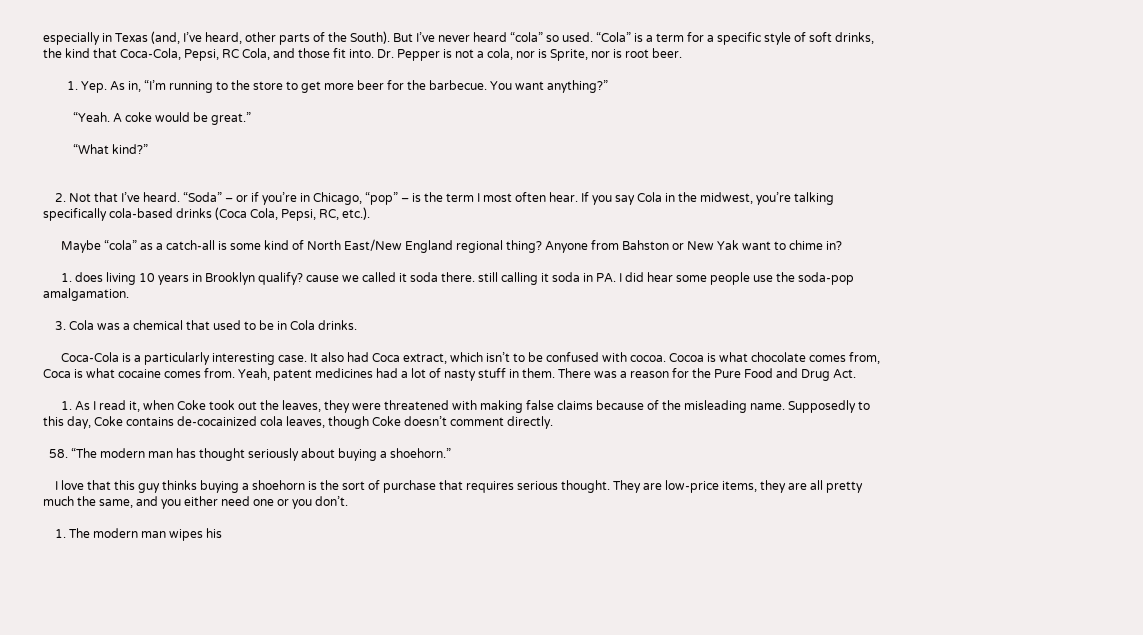especially in Texas (and, I’ve heard, other parts of the South). But I’ve never heard “cola” so used. “Cola” is a term for a specific style of soft drinks, the kind that Coca-Cola, Pepsi, RC Cola, and those fit into. Dr. Pepper is not a cola, nor is Sprite, nor is root beer.

        1. Yep. As in, “I’m running to the store to get more beer for the barbecue. You want anything?”

          “Yeah. A coke would be great.”

          “What kind?”


    2. Not that I’ve heard. “Soda” – or if you’re in Chicago, “pop” – is the term I most often hear. If you say Cola in the midwest, you’re talking specifically cola-based drinks (Coca Cola, Pepsi, RC, etc.).

      Maybe “cola” as a catch-all is some kind of North East/New England regional thing? Anyone from Bahston or New Yak want to chime in?

      1. does living 10 years in Brooklyn qualify? cause we called it soda there. still calling it soda in PA. I did hear some people use the soda-pop amalgamation.

    3. Cola was a chemical that used to be in Cola drinks.

      Coca-Cola is a particularly interesting case. It also had Coca extract, which isn’t to be confused with cocoa. Cocoa is what chocolate comes from, Coca is what cocaine comes from. Yeah, patent medicines had a lot of nasty stuff in them. There was a reason for the Pure Food and Drug Act.

      1. As I read it, when Coke took out the leaves, they were threatened with making false claims because of the misleading name. Supposedly to this day, Coke contains de-cocainized cola leaves, though Coke doesn’t comment directly.

  58. “The modern man has thought seriously about buying a shoehorn.”

    I love that this guy thinks buying a shoehorn is the sort of purchase that requires serious thought. They are low-price items, they are all pretty much the same, and you either need one or you don’t.

    1. The modern man wipes his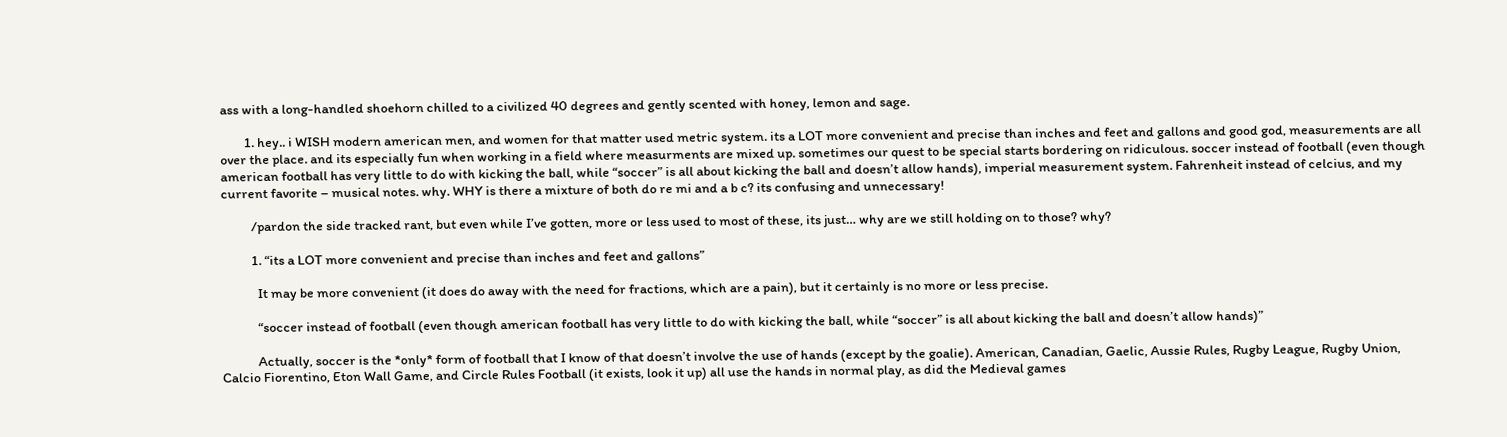ass with a long-handled shoehorn chilled to a civilized 40 degrees and gently scented with honey, lemon and sage.

        1. hey.. i WISH modern american men, and women for that matter used metric system. its a LOT more convenient and precise than inches and feet and gallons and good god, measurements are all over the place. and its especially fun when working in a field where measurments are mixed up. sometimes our quest to be special starts bordering on ridiculous. soccer instead of football (even though american football has very little to do with kicking the ball, while “soccer” is all about kicking the ball and doesn’t allow hands), imperial measurement system. Fahrenheit instead of celcius, and my current favorite – musical notes. why. WHY is there a mixture of both do re mi and a b c? its confusing and unnecessary!

          /pardon the side tracked rant, but even while I’ve gotten, more or less used to most of these, its just… why are we still holding on to those? why?

          1. “its a LOT more convenient and precise than inches and feet and gallons”

            It may be more convenient (it does do away with the need for fractions, which are a pain), but it certainly is no more or less precise.

            “soccer instead of football (even though american football has very little to do with kicking the ball, while “soccer” is all about kicking the ball and doesn’t allow hands)”

            Actually, soccer is the *only* form of football that I know of that doesn’t involve the use of hands (except by the goalie). American, Canadian, Gaelic, Aussie Rules, Rugby League, Rugby Union, Calcio Fiorentino, Eton Wall Game, and Circle Rules Football (it exists, look it up) all use the hands in normal play, as did the Medieval games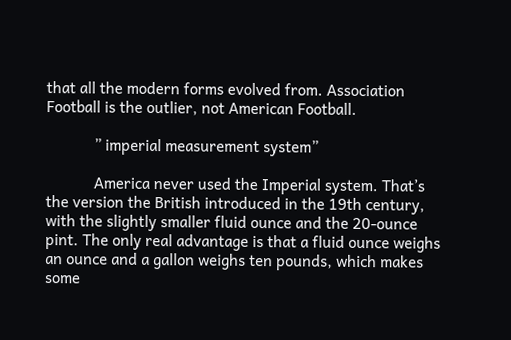that all the modern forms evolved from. Association Football is the outlier, not American Football.

            ” imperial measurement system”

            America never used the Imperial system. That’s the version the British introduced in the 19th century, with the slightly smaller fluid ounce and the 20-ounce pint. The only real advantage is that a fluid ounce weighs an ounce and a gallon weighs ten pounds, which makes some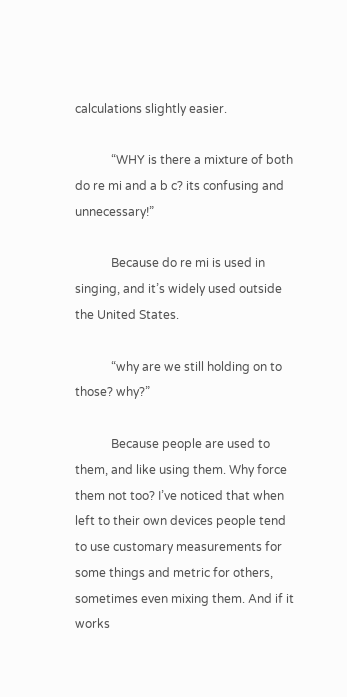calculations slightly easier.

            “WHY is there a mixture of both do re mi and a b c? its confusing and unnecessary!”

            Because do re mi is used in singing, and it’s widely used outside the United States.

            “why are we still holding on to those? why?”

            Because people are used to them, and like using them. Why force them not too? I’ve noticed that when left to their own devices people tend to use customary measurements for some things and metric for others, sometimes even mixing them. And if it works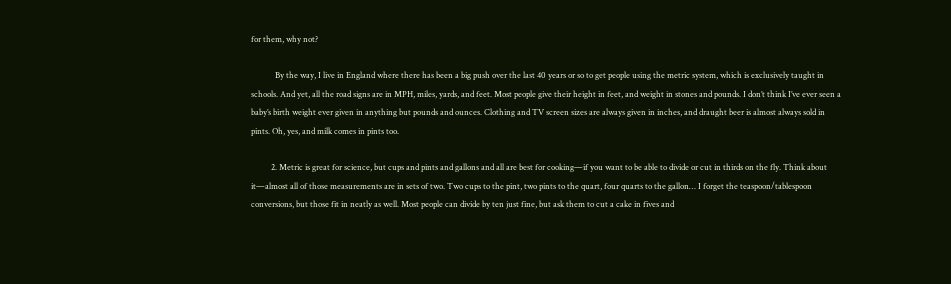for them, why not?

            By the way, I live in England where there has been a big push over the last 40 years or so to get people using the metric system, which is exclusively taught in schools. And yet, all the road signs are in MPH, miles, yards, and feet. Most people give their height in feet, and weight in stones and pounds. I don’t think I’ve ever seen a baby’s birth weight ever given in anything but pounds and ounces. Clothing and TV screen sizes are always given in inches, and draught beer is almost always sold in pints. Oh, yes, and milk comes in pints too.

          2. Metric is great for science, but cups and pints and gallons and all are best for cooking—if you want to be able to divide or cut in thirds on the fly. Think about it—almost all of those measurements are in sets of two. Two cups to the pint, two pints to the quart, four quarts to the gallon… I forget the teaspoon/tablespoon conversions, but those fit in neatly as well. Most people can divide by ten just fine, but ask them to cut a cake in fives and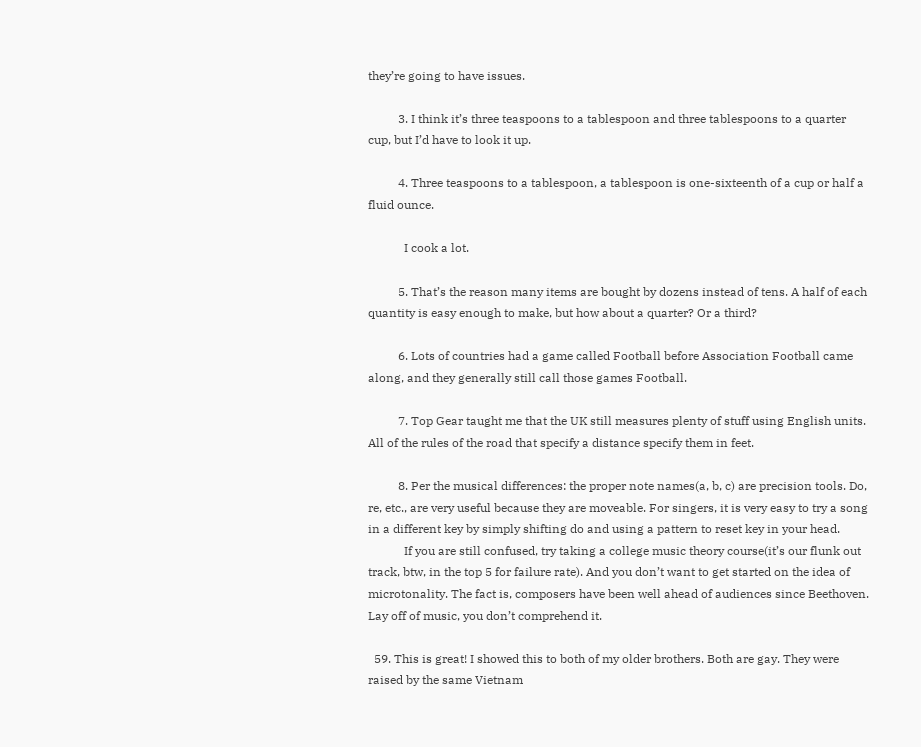they’re going to have issues.

          3. I think it’s three teaspoons to a tablespoon and three tablespoons to a quarter cup, but I’d have to look it up.

          4. Three teaspoons to a tablespoon, a tablespoon is one-sixteenth of a cup or half a fluid ounce.

            I cook a lot.

          5. That’s the reason many items are bought by dozens instead of tens. A half of each quantity is easy enough to make, but how about a quarter? Or a third?

          6. Lots of countries had a game called Football before Association Football came along, and they generally still call those games Football.

          7. Top Gear taught me that the UK still measures plenty of stuff using English units. All of the rules of the road that specify a distance specify them in feet.

          8. Per the musical differences: the proper note names(a, b, c) are precision tools. Do, re, etc., are very useful because they are moveable. For singers, it is very easy to try a song in a different key by simply shifting do and using a pattern to reset key in your head.
            If you are still confused, try taking a college music theory course(it’s our flunk out track, btw, in the top 5 for failure rate). And you don’t want to get started on the idea of microtonality. The fact is, composers have been well ahead of audiences since Beethoven. Lay off of music, you don’t comprehend it.

  59. This is great! I showed this to both of my older brothers. Both are gay. They were raised by the same Vietnam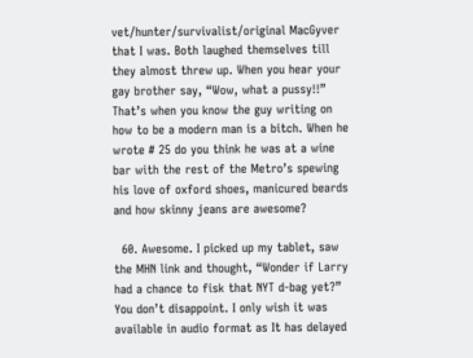vet/hunter/survivalist/original MacGyver that I was. Both laughed themselves till they almost threw up. When you hear your gay brother say, “Wow, what a pussy!!” That’s when you know the guy writing on how to be a modern man is a bitch. When he wrote # 25 do you think he was at a wine bar with the rest of the Metro’s spewing his love of oxford shoes, manicured beards and how skinny jeans are awesome?

  60. Awesome. I picked up my tablet, saw the MHN link and thought, “Wonder if Larry had a chance to fisk that NYT d-bag yet?” You don’t disappoint. I only wish it was available in audio format as It has delayed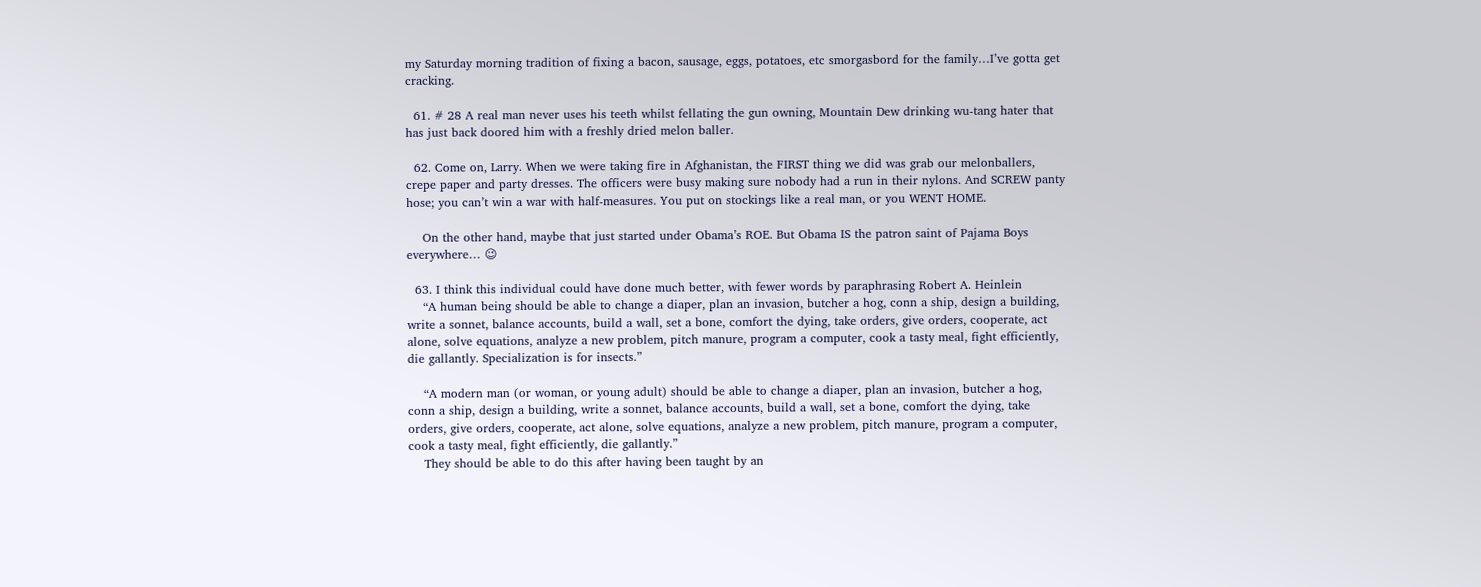my Saturday morning tradition of fixing a bacon, sausage, eggs, potatoes, etc smorgasbord for the family…I’ve gotta get cracking.

  61. # 28 A real man never uses his teeth whilst fellating the gun owning, Mountain Dew drinking wu-tang hater that has just back doored him with a freshly dried melon baller.

  62. Come on, Larry. When we were taking fire in Afghanistan, the FIRST thing we did was grab our melonballers, crepe paper and party dresses. The officers were busy making sure nobody had a run in their nylons. And SCREW panty hose; you can’t win a war with half-measures. You put on stockings like a real man, or you WENT HOME.

    On the other hand, maybe that just started under Obama’s ROE. But Obama IS the patron saint of Pajama Boys everywhere… 😉

  63. I think this individual could have done much better, with fewer words by paraphrasing Robert A. Heinlein
    “A human being should be able to change a diaper, plan an invasion, butcher a hog, conn a ship, design a building, write a sonnet, balance accounts, build a wall, set a bone, comfort the dying, take orders, give orders, cooperate, act alone, solve equations, analyze a new problem, pitch manure, program a computer, cook a tasty meal, fight efficiently, die gallantly. Specialization is for insects.”

    “A modern man (or woman, or young adult) should be able to change a diaper, plan an invasion, butcher a hog, conn a ship, design a building, write a sonnet, balance accounts, build a wall, set a bone, comfort the dying, take orders, give orders, cooperate, act alone, solve equations, analyze a new problem, pitch manure, program a computer, cook a tasty meal, fight efficiently, die gallantly.”
    They should be able to do this after having been taught by an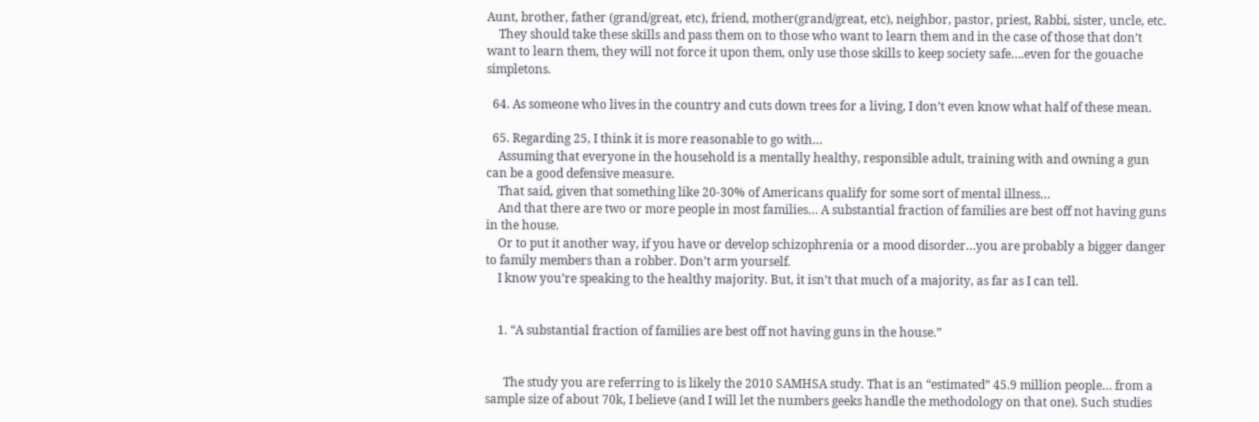Aunt, brother, father (grand/great, etc), friend, mother(grand/great, etc), neighbor, pastor, priest, Rabbi, sister, uncle, etc.
    They should take these skills and pass them on to those who want to learn them and in the case of those that don’t want to learn them, they will not force it upon them, only use those skills to keep society safe….even for the gouache simpletons.

  64. As someone who lives in the country and cuts down trees for a living, I don’t even know what half of these mean.

  65. Regarding 25, I think it is more reasonable to go with…
    Assuming that everyone in the household is a mentally healthy, responsible adult, training with and owning a gun can be a good defensive measure.
    That said, given that something like 20-30% of Americans qualify for some sort of mental illness…
    And that there are two or more people in most families… A substantial fraction of families are best off not having guns in the house.
    Or to put it another way, if you have or develop schizophrenia or a mood disorder…you are probably a bigger danger to family members than a robber. Don’t arm yourself.
    I know you’re speaking to the healthy majority. But, it isn’t that much of a majority, as far as I can tell.


    1. “A substantial fraction of families are best off not having guns in the house.”


      The study you are referring to is likely the 2010 SAMHSA study. That is an “estimated” 45.9 million people… from a sample size of about 70k, I believe (and I will let the numbers geeks handle the methodology on that one). Such studies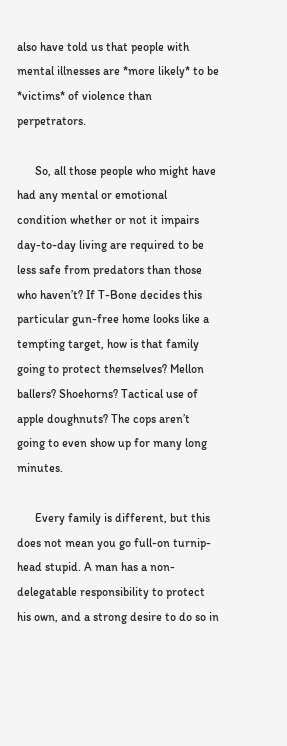also have told us that people with mental illnesses are *more likely* to be *victims* of violence than perpetrators.

      So, all those people who might have had any mental or emotional condition whether or not it impairs day-to-day living are required to be less safe from predators than those who haven’t? If T-Bone decides this particular gun-free home looks like a tempting target, how is that family going to protect themselves? Mellon ballers? Shoehorns? Tactical use of apple doughnuts? The cops aren’t going to even show up for many long minutes.

      Every family is different, but this does not mean you go full-on turnip-head stupid. A man has a non-delegatable responsibility to protect his own, and a strong desire to do so in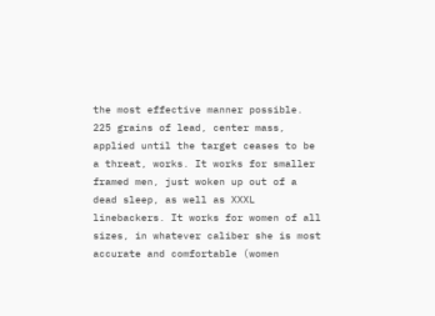the most effective manner possible. 225 grains of lead, center mass, applied until the target ceases to be a threat, works. It works for smaller framed men, just woken up out of a dead sleep, as well as XXXL linebackers. It works for women of all sizes, in whatever caliber she is most accurate and comfortable (women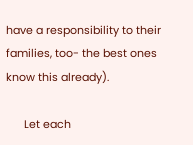have a responsibility to their families, too- the best ones know this already).

      Let each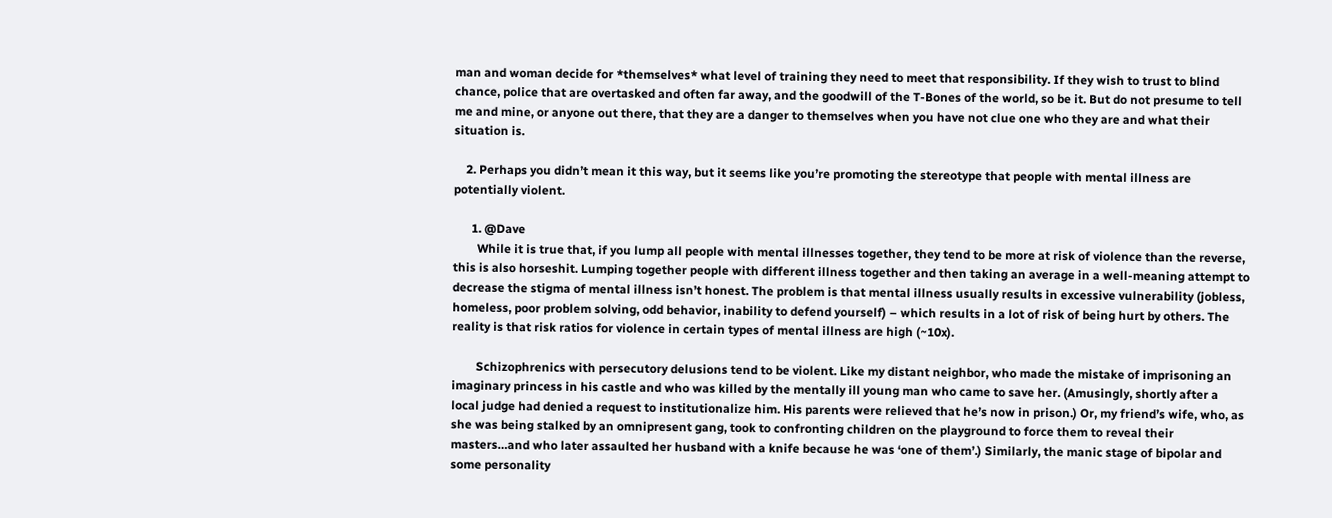man and woman decide for *themselves* what level of training they need to meet that responsibility. If they wish to trust to blind chance, police that are overtasked and often far away, and the goodwill of the T-Bones of the world, so be it. But do not presume to tell me and mine, or anyone out there, that they are a danger to themselves when you have not clue one who they are and what their situation is.

    2. Perhaps you didn’t mean it this way, but it seems like you’re promoting the stereotype that people with mental illness are potentially violent.

      1. @Dave
        While it is true that, if you lump all people with mental illnesses together, they tend to be more at risk of violence than the reverse, this is also horseshit. Lumping together people with different illness together and then taking an average in a well-meaning attempt to decrease the stigma of mental illness isn’t honest. The problem is that mental illness usually results in excessive vulnerability (jobless, homeless, poor problem solving, odd behavior, inability to defend yourself) – which results in a lot of risk of being hurt by others. The reality is that risk ratios for violence in certain types of mental illness are high (~10x).

        Schizophrenics with persecutory delusions tend to be violent. Like my distant neighbor, who made the mistake of imprisoning an imaginary princess in his castle and who was killed by the mentally ill young man who came to save her. (Amusingly, shortly after a local judge had denied a request to institutionalize him. His parents were relieved that he’s now in prison.) Or, my friend’s wife, who, as she was being stalked by an omnipresent gang, took to confronting children on the playground to force them to reveal their masters…and who later assaulted her husband with a knife because he was ‘one of them’.) Similarly, the manic stage of bipolar and some personality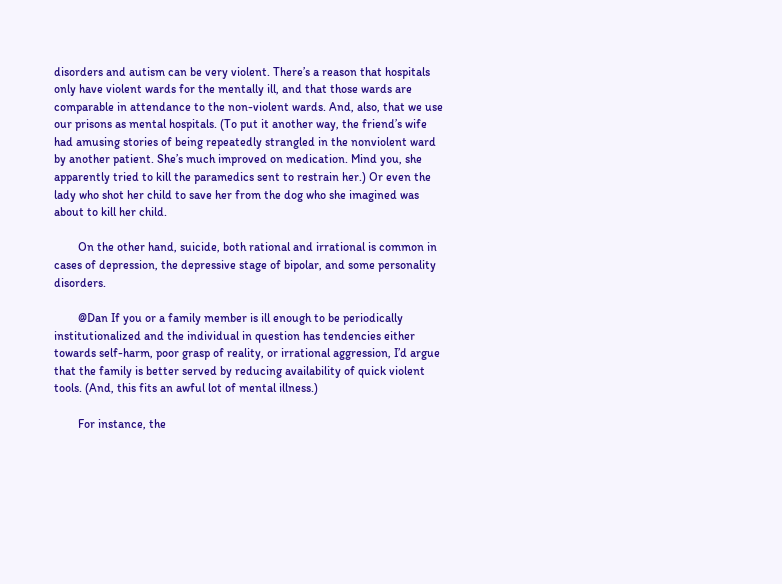disorders and autism can be very violent. There’s a reason that hospitals only have violent wards for the mentally ill, and that those wards are comparable in attendance to the non-violent wards. And, also, that we use our prisons as mental hospitals. (To put it another way, the friend’s wife had amusing stories of being repeatedly strangled in the nonviolent ward by another patient. She’s much improved on medication. Mind you, she apparently tried to kill the paramedics sent to restrain her.) Or even the lady who shot her child to save her from the dog who she imagined was about to kill her child.

        On the other hand, suicide, both rational and irrational is common in cases of depression, the depressive stage of bipolar, and some personality disorders.

        @Dan If you or a family member is ill enough to be periodically institutionalized and the individual in question has tendencies either towards self-harm, poor grasp of reality, or irrational aggression, I’d argue that the family is better served by reducing availability of quick violent tools. (And, this fits an awful lot of mental illness.)

        For instance, the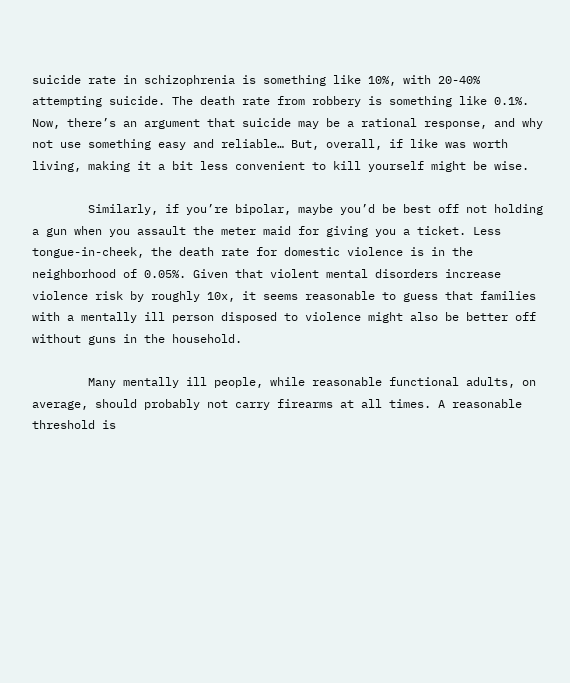suicide rate in schizophrenia is something like 10%, with 20-40% attempting suicide. The death rate from robbery is something like 0.1%. Now, there’s an argument that suicide may be a rational response, and why not use something easy and reliable… But, overall, if like was worth living, making it a bit less convenient to kill yourself might be wise.

        Similarly, if you’re bipolar, maybe you’d be best off not holding a gun when you assault the meter maid for giving you a ticket. Less tongue-in-cheek, the death rate for domestic violence is in the neighborhood of 0.05%. Given that violent mental disorders increase violence risk by roughly 10x, it seems reasonable to guess that families with a mentally ill person disposed to violence might also be better off without guns in the household.

        Many mentally ill people, while reasonable functional adults, on average, should probably not carry firearms at all times. A reasonable threshold is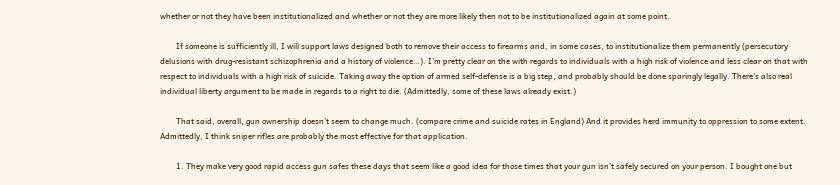whether or not they have been institutionalized and whether or not they are more likely then not to be institutionalized again at some point.

        If someone is sufficiently ill, I will support laws designed both to remove their access to firearms and, in some cases, to institutionalize them permanently (persecutory delusions with drug-resistant schizophrenia and a history of violence…). I’m pretty clear on the with regards to individuals with a high risk of violence and less clear on that with respect to individuals with a high risk of suicide. Taking away the option of armed self-defense is a big step, and probably should be done sparingly legally. There’s also real individual liberty argument to be made in regards to a right to die. (Admittedly, some of these laws already exist.)

        That said, overall, gun ownership doesn’t seem to change much. (compare crime and suicide rates in England) And it provides herd immunity to oppression to some extent. Admittedly, I think sniper rifles are probably the most effective for that application.

        1. They make very good rapid access gun safes these days that seem like a good idea for those times that your gun isn’t safely secured on your person. I bought one but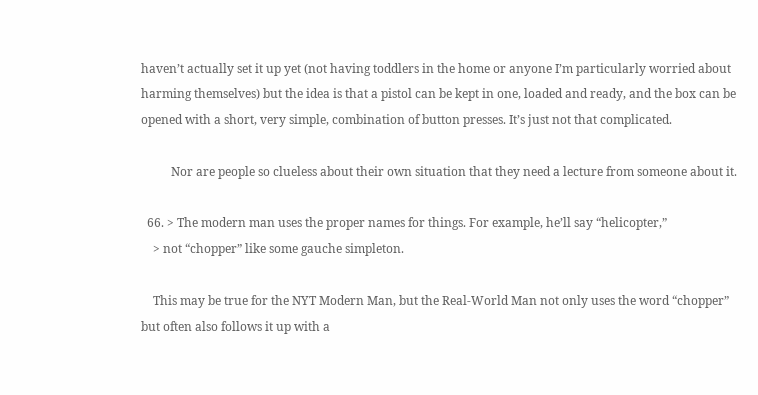haven’t actually set it up yet (not having toddlers in the home or anyone I’m particularly worried about harming themselves) but the idea is that a pistol can be kept in one, loaded and ready, and the box can be opened with a short, very simple, combination of button presses. It’s just not that complicated.

          Nor are people so clueless about their own situation that they need a lecture from someone about it.

  66. > The modern man uses the proper names for things. For example, he’ll say “helicopter,”
    > not “chopper” like some gauche simpleton.

    This may be true for the NYT Modern Man, but the Real-World Man not only uses the word “chopper” but often also follows it up with a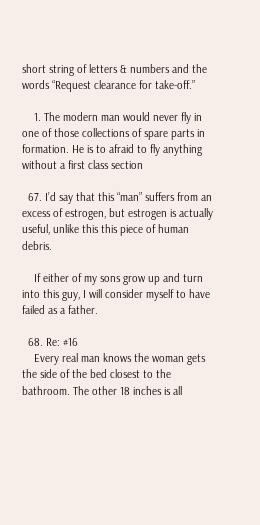short string of letters & numbers and the words “Request clearance for take-off.”

    1. The modern man would never fly in one of those collections of spare parts in formation. He is to afraid to fly anything without a first class section

  67. I’d say that this “man” suffers from an excess of estrogen, but estrogen is actually useful, unlike this this piece of human debris.

    If either of my sons grow up and turn into this guy, I will consider myself to have failed as a father.

  68. Re: #16
    Every real man knows the woman gets the side of the bed closest to the bathroom. The other 18 inches is all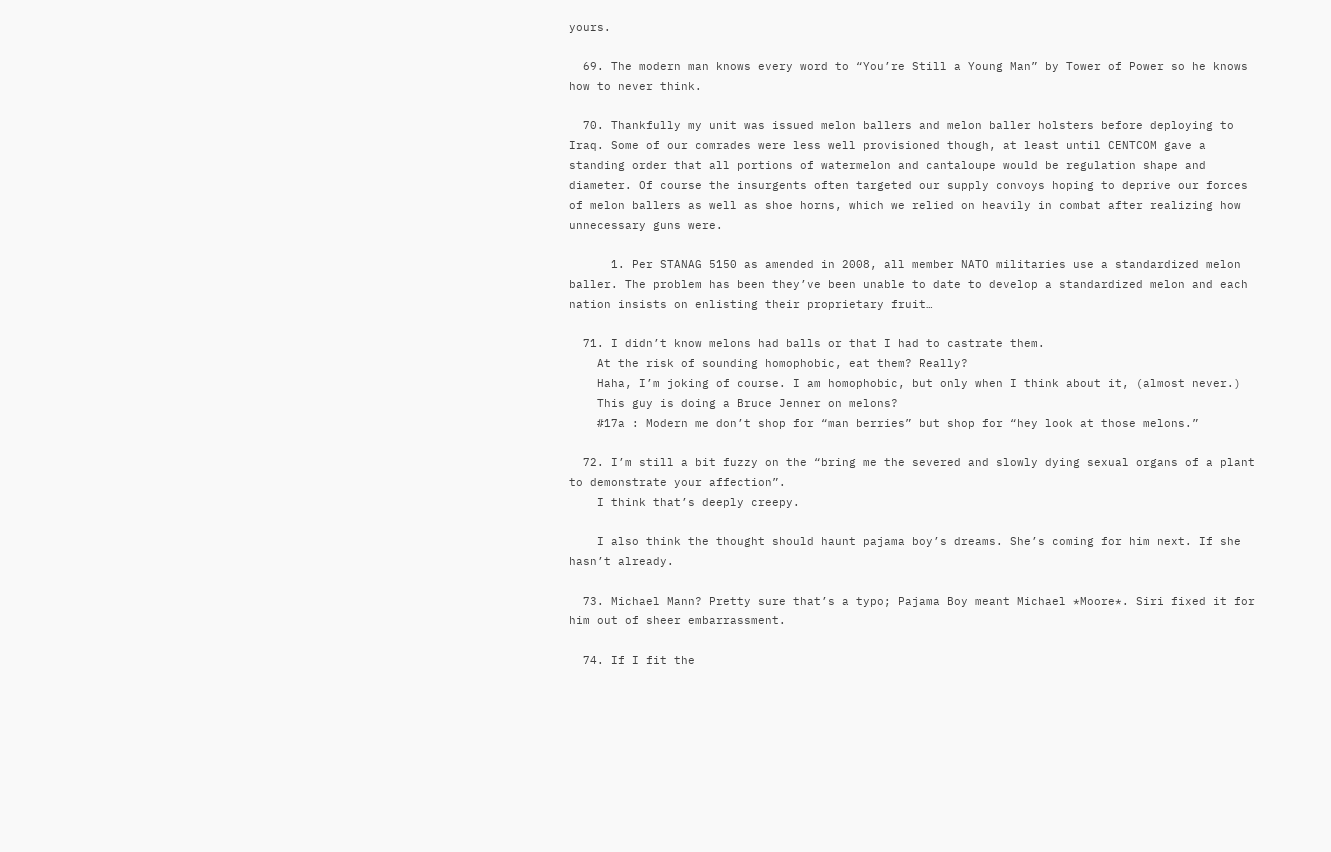yours.

  69. The modern man knows every word to “You’re Still a Young Man” by Tower of Power so he knows how to never think.

  70. Thankfully my unit was issued melon ballers and melon baller holsters before deploying to Iraq. Some of our comrades were less well provisioned though, at least until CENTCOM gave a standing order that all portions of watermelon and cantaloupe would be regulation shape and diameter. Of course the insurgents often targeted our supply convoys hoping to deprive our forces of melon ballers as well as shoe horns, which we relied on heavily in combat after realizing how unnecessary guns were.

      1. Per STANAG 5150 as amended in 2008, all member NATO militaries use a standardized melon baller. The problem has been they’ve been unable to date to develop a standardized melon and each nation insists on enlisting their proprietary fruit…

  71. I didn’t know melons had balls or that I had to castrate them.
    At the risk of sounding homophobic, eat them? Really?
    Haha, I’m joking of course. I am homophobic, but only when I think about it, (almost never.)
    This guy is doing a Bruce Jenner on melons?
    #17a : Modern me don’t shop for “man berries” but shop for “hey look at those melons.”

  72. I’m still a bit fuzzy on the “bring me the severed and slowly dying sexual organs of a plant to demonstrate your affection”.
    I think that’s deeply creepy.

    I also think the thought should haunt pajama boy’s dreams. She’s coming for him next. If she hasn’t already.

  73. Michael Mann? Pretty sure that’s a typo; Pajama Boy meant Michael *Moore*. Siri fixed it for him out of sheer embarrassment.

  74. If I fit the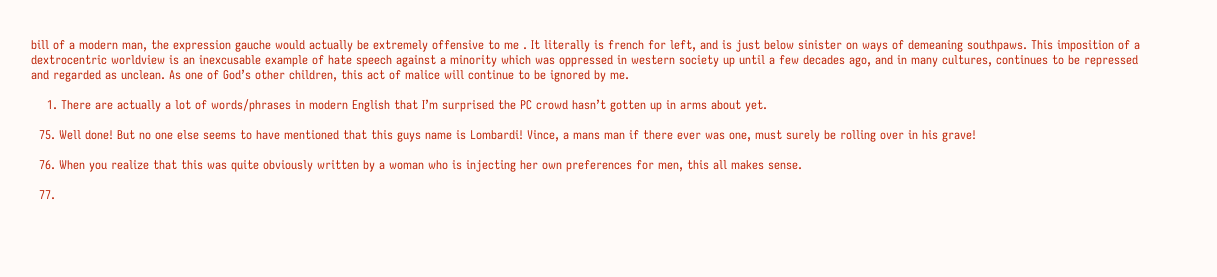bill of a modern man, the expression gauche would actually be extremely offensive to me . It literally is french for left, and is just below sinister on ways of demeaning southpaws. This imposition of a dextrocentric worldview is an inexcusable example of hate speech against a minority which was oppressed in western society up until a few decades ago, and in many cultures, continues to be repressed and regarded as unclean. As one of God’s other children, this act of malice will continue to be ignored by me.

    1. There are actually a lot of words/phrases in modern English that I’m surprised the PC crowd hasn’t gotten up in arms about yet.

  75. Well done! But no one else seems to have mentioned that this guys name is Lombardi! Vince, a mans man if there ever was one, must surely be rolling over in his grave!

  76. When you realize that this was quite obviously written by a woman who is injecting her own preferences for men, this all makes sense.

  77.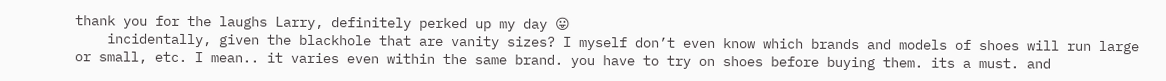thank you for the laughs Larry, definitely perked up my day 😛
    incidentally, given the blackhole that are vanity sizes? I myself don’t even know which brands and models of shoes will run large or small, etc. I mean.. it varies even within the same brand. you have to try on shoes before buying them. its a must. and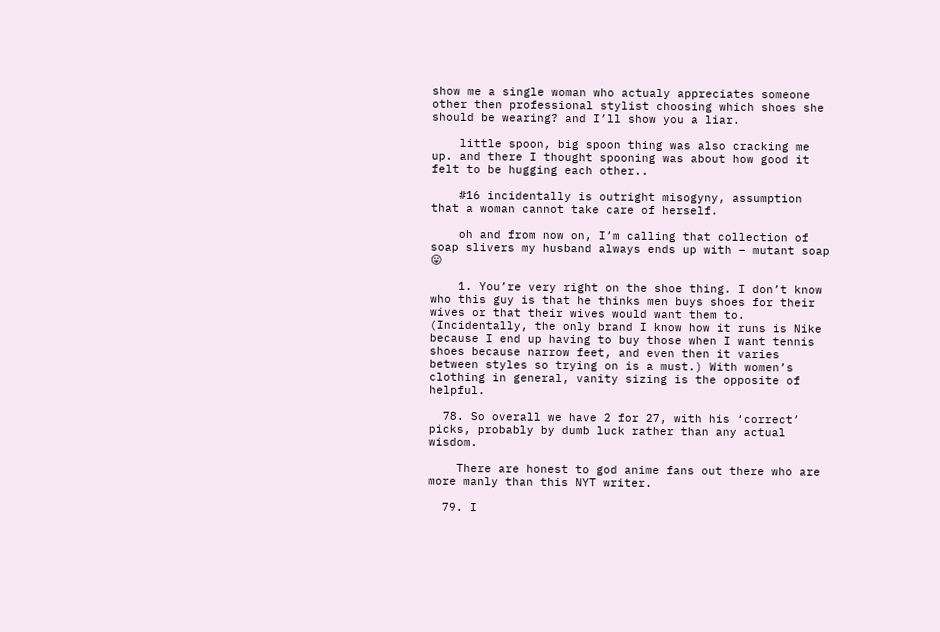show me a single woman who actualy appreciates someone other then professional stylist choosing which shoes she should be wearing? and I’ll show you a liar.

    little spoon, big spoon thing was also cracking me up. and there I thought spooning was about how good it felt to be hugging each other..

    #16 incidentally is outright misogyny, assumption that a woman cannot take care of herself.

    oh and from now on, I’m calling that collection of soap slivers my husband always ends up with – mutant soap 😛

    1. You’re very right on the shoe thing. I don’t know who this guy is that he thinks men buys shoes for their wives or that their wives would want them to. (Incidentally, the only brand I know how it runs is Nike because I end up having to buy those when I want tennis shoes because narrow feet, and even then it varies between styles so trying on is a must.) With women’s clothing in general, vanity sizing is the opposite of helpful.

  78. So overall we have 2 for 27, with his ‘correct’ picks, probably by dumb luck rather than any actual wisdom.

    There are honest to god anime fans out there who are more manly than this NYT writer.

  79. I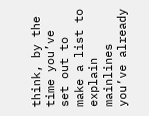think, by the time you’ve set out to make a list to explain mainlines you’ve already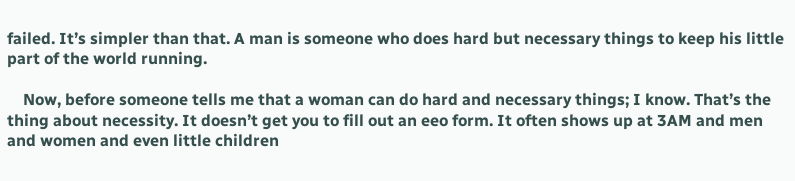failed. It’s simpler than that. A man is someone who does hard but necessary things to keep his little part of the world running.

    Now, before someone tells me that a woman can do hard and necessary things; I know. That’s the thing about necessity. It doesn’t get you to fill out an eeo form. It often shows up at 3AM and men and women and even little children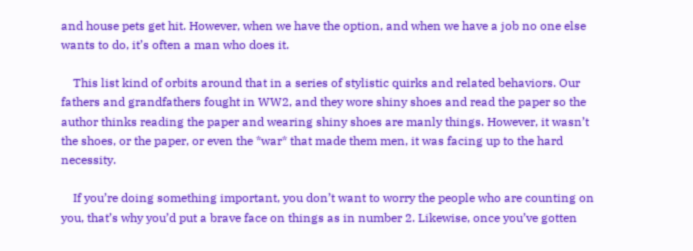and house pets get hit. However, when we have the option, and when we have a job no one else wants to do, it’s often a man who does it.

    This list kind of orbits around that in a series of stylistic quirks and related behaviors. Our fathers and grandfathers fought in WW2, and they wore shiny shoes and read the paper so the author thinks reading the paper and wearing shiny shoes are manly things. However, it wasn’t the shoes, or the paper, or even the *war* that made them men, it was facing up to the hard necessity.

    If you’re doing something important, you don’t want to worry the people who are counting on you, that’s why you’d put a brave face on things as in number 2. Likewise, once you’ve gotten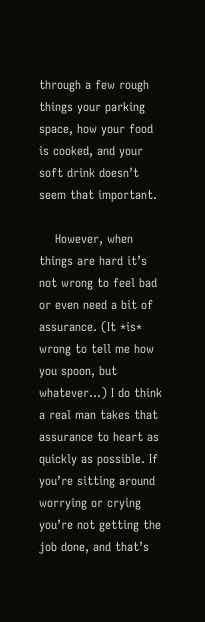through a few rough things your parking space, how your food is cooked, and your soft drink doesn’t seem that important.

    However, when things are hard it’s not wrong to feel bad or even need a bit of assurance. (It *is* wrong to tell me how you spoon, but whatever…) I do think a real man takes that assurance to heart as quickly as possible. If you’re sitting around worrying or crying you’re not getting the job done, and that’s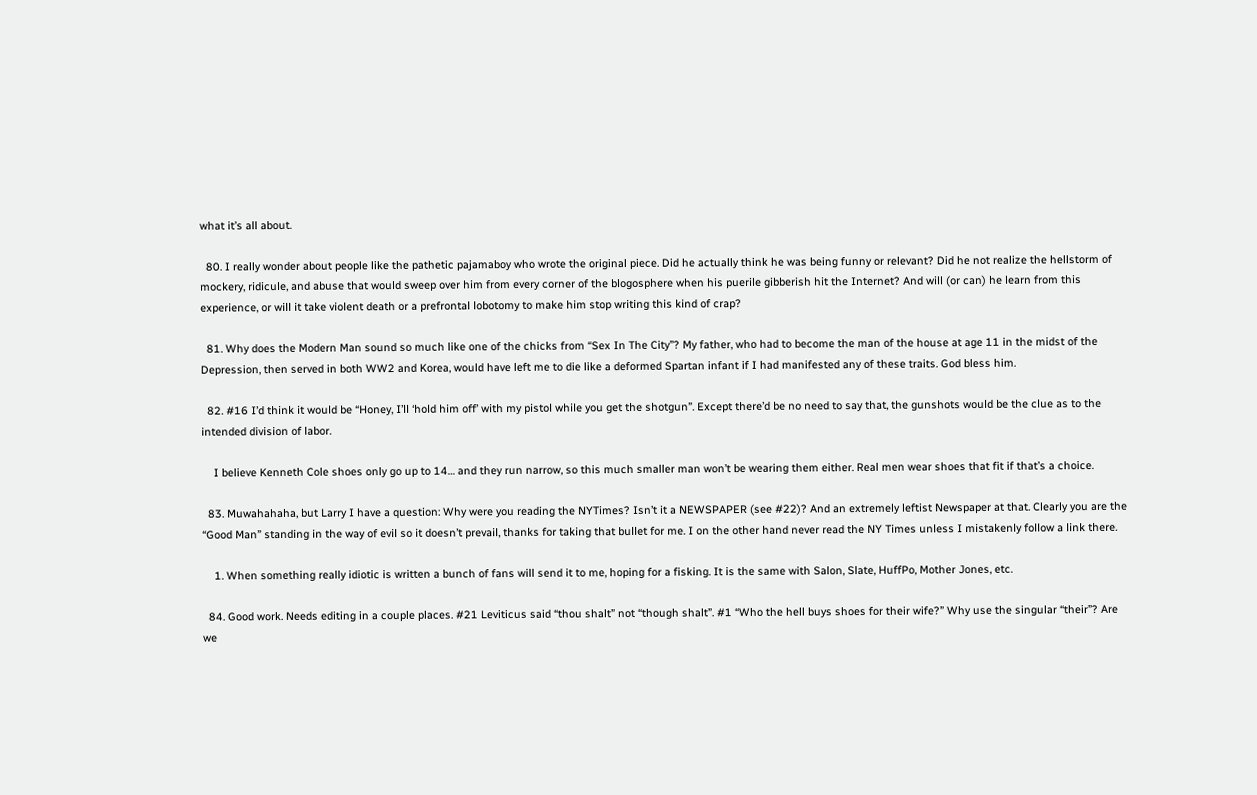what it’s all about.

  80. I really wonder about people like the pathetic pajamaboy who wrote the original piece. Did he actually think he was being funny or relevant? Did he not realize the hellstorm of mockery, ridicule, and abuse that would sweep over him from every corner of the blogosphere when his puerile gibberish hit the Internet? And will (or can) he learn from this experience, or will it take violent death or a prefrontal lobotomy to make him stop writing this kind of crap?

  81. Why does the Modern Man sound so much like one of the chicks from “Sex In The City”? My father, who had to become the man of the house at age 11 in the midst of the Depression, then served in both WW2 and Korea, would have left me to die like a deformed Spartan infant if I had manifested any of these traits. God bless him.

  82. #16 I’d think it would be “Honey, I’ll ‘hold him off’ with my pistol while you get the shotgun”. Except there’d be no need to say that, the gunshots would be the clue as to the intended division of labor.

    I believe Kenneth Cole shoes only go up to 14… and they run narrow, so this much smaller man won’t be wearing them either. Real men wear shoes that fit if that’s a choice.

  83. Muwahahaha, but Larry I have a question: Why were you reading the NYTimes? Isn’t it a NEWSPAPER (see #22)? And an extremely leftist Newspaper at that. Clearly you are the “Good Man” standing in the way of evil so it doesn’t prevail, thanks for taking that bullet for me. I on the other hand never read the NY Times unless I mistakenly follow a link there.

    1. When something really idiotic is written a bunch of fans will send it to me, hoping for a fisking. It is the same with Salon, Slate, HuffPo, Mother Jones, etc.

  84. Good work. Needs editing in a couple places. #21 Leviticus said “thou shalt” not “though shalt”. #1 “Who the hell buys shoes for their wife?” Why use the singular “their”? Are we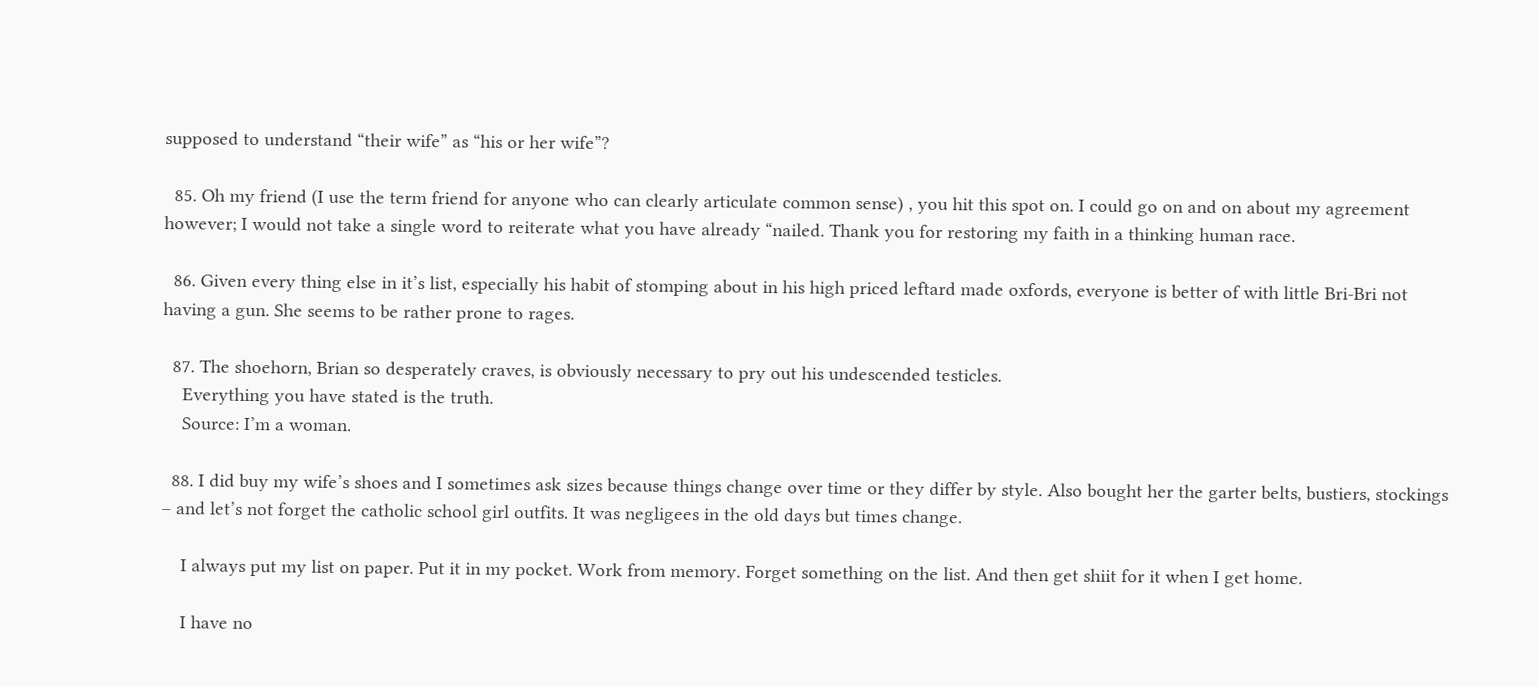supposed to understand “their wife” as “his or her wife”?

  85. Oh my friend (I use the term friend for anyone who can clearly articulate common sense) , you hit this spot on. I could go on and on about my agreement however; I would not take a single word to reiterate what you have already “nailed. Thank you for restoring my faith in a thinking human race.

  86. Given every thing else in it’s list, especially his habit of stomping about in his high priced leftard made oxfords, everyone is better of with little Bri-Bri not having a gun. She seems to be rather prone to rages.

  87. The shoehorn, Brian so desperately craves, is obviously necessary to pry out his undescended testicles.
    Everything you have stated is the truth.
    Source: I’m a woman.

  88. I did buy my wife’s shoes and I sometimes ask sizes because things change over time or they differ by style. Also bought her the garter belts, bustiers, stockings – and let’s not forget the catholic school girl outfits. It was negligees in the old days but times change.

    I always put my list on paper. Put it in my pocket. Work from memory. Forget something on the list. And then get shiit for it when I get home.

    I have no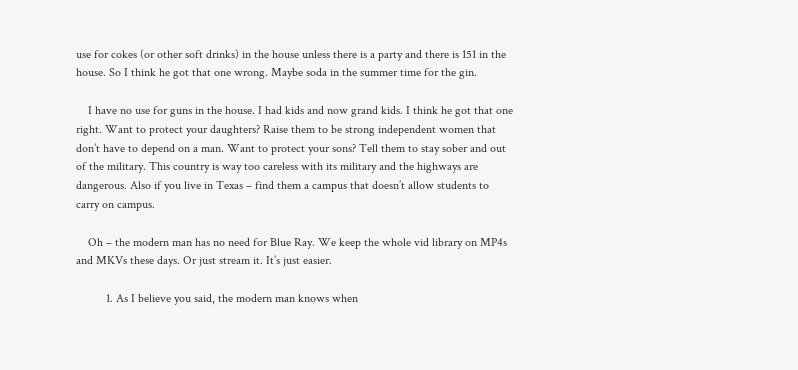use for cokes (or other soft drinks) in the house unless there is a party and there is 151 in the house. So I think he got that one wrong. Maybe soda in the summer time for the gin.

    I have no use for guns in the house. I had kids and now grand kids. I think he got that one right. Want to protect your daughters? Raise them to be strong independent women that don’t have to depend on a man. Want to protect your sons? Tell them to stay sober and out of the military. This country is way too careless with its military and the highways are dangerous. Also if you live in Texas – find them a campus that doesn’t allow students to carry on campus.

    Oh – the modern man has no need for Blue Ray. We keep the whole vid library on MP4s and MKVs these days. Or just stream it. It’s just easier.

          1. As I believe you said, the modern man knows when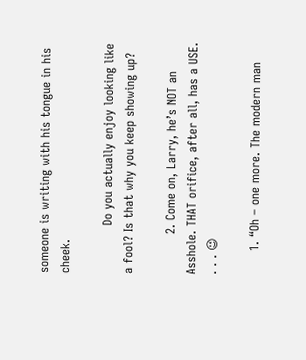someone is writing with his tongue in his cheek.

            Do you actually enjoy looking like a fool? Is that why you keep showing up?

          2. Come on, Larry, he’s NOT an Asshole. THAT orifice, after all, has a USE. . . . 😉

      1. “Oh – one more. The modern man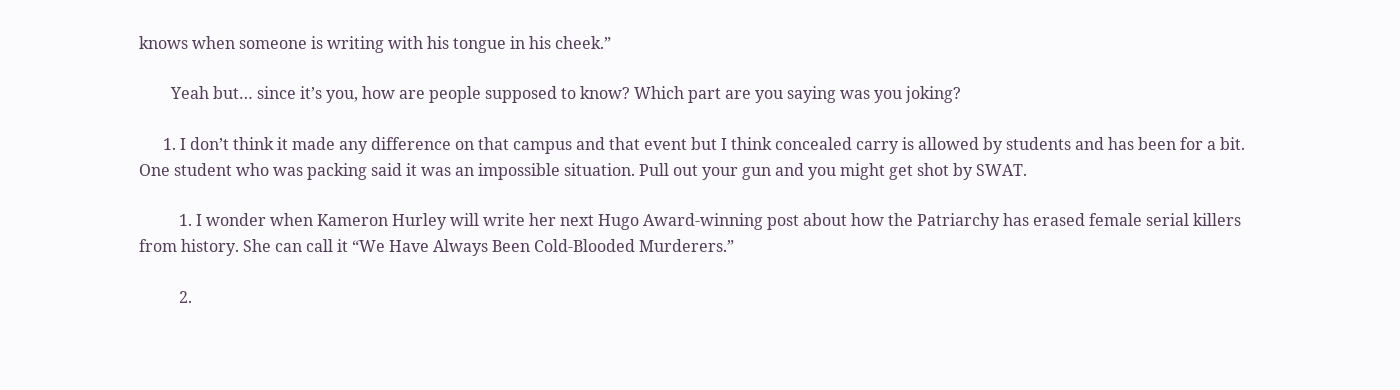knows when someone is writing with his tongue in his cheek.”

        Yeah but… since it’s you, how are people supposed to know? Which part are you saying was you joking?

      1. I don’t think it made any difference on that campus and that event but I think concealed carry is allowed by students and has been for a bit. One student who was packing said it was an impossible situation. Pull out your gun and you might get shot by SWAT.

          1. I wonder when Kameron Hurley will write her next Hugo Award-winning post about how the Patriarchy has erased female serial killers from history. She can call it “We Have Always Been Cold-Blooded Murderers.”

          2.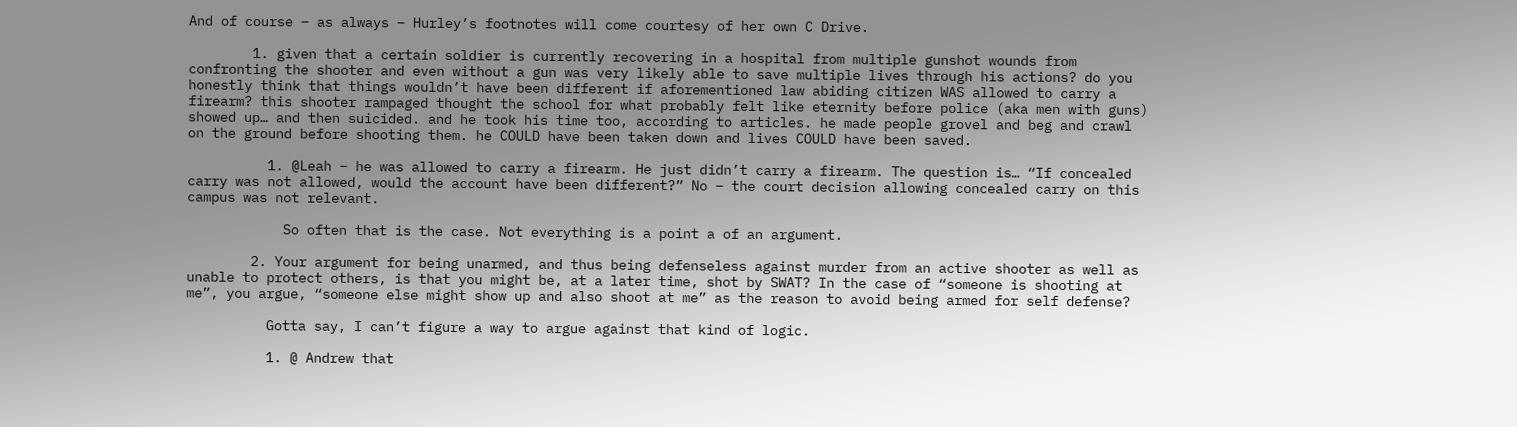And of course – as always – Hurley’s footnotes will come courtesy of her own C Drive.

        1. given that a certain soldier is currently recovering in a hospital from multiple gunshot wounds from confronting the shooter and even without a gun was very likely able to save multiple lives through his actions? do you honestly think that things wouldn’t have been different if aforementioned law abiding citizen WAS allowed to carry a firearm? this shooter rampaged thought the school for what probably felt like eternity before police (aka men with guns) showed up… and then suicided. and he took his time too, according to articles. he made people grovel and beg and crawl on the ground before shooting them. he COULD have been taken down and lives COULD have been saved.

          1. @Leah – he was allowed to carry a firearm. He just didn’t carry a firearm. The question is… “If concealed carry was not allowed, would the account have been different?” No – the court decision allowing concealed carry on this campus was not relevant.

            So often that is the case. Not everything is a point a of an argument.

        2. Your argument for being unarmed, and thus being defenseless against murder from an active shooter as well as unable to protect others, is that you might be, at a later time, shot by SWAT? In the case of “someone is shooting at me”, you argue, “someone else might show up and also shoot at me” as the reason to avoid being armed for self defense?

          Gotta say, I can’t figure a way to argue against that kind of logic.

          1. @ Andrew that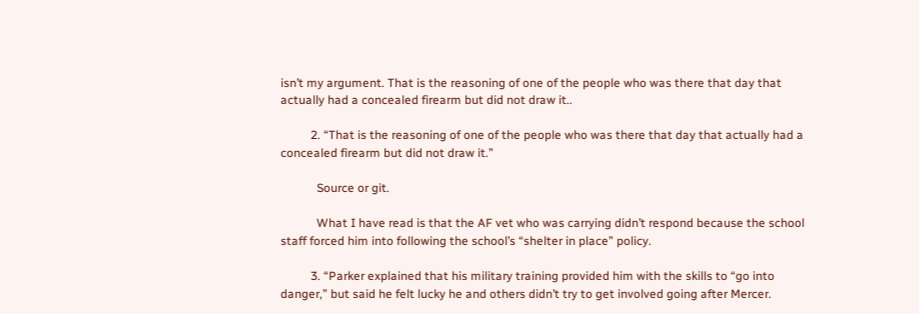isn’t my argument. That is the reasoning of one of the people who was there that day that actually had a concealed firearm but did not draw it..

          2. “That is the reasoning of one of the people who was there that day that actually had a concealed firearm but did not draw it.”

            Source or git.

            What I have read is that the AF vet who was carrying didn’t respond because the school staff forced him into following the school’s “shelter in place” policy.

          3. “Parker explained that his military training provided him with the skills to “go into danger,” but said he felt lucky he and others didn’t try to get involved going after Mercer.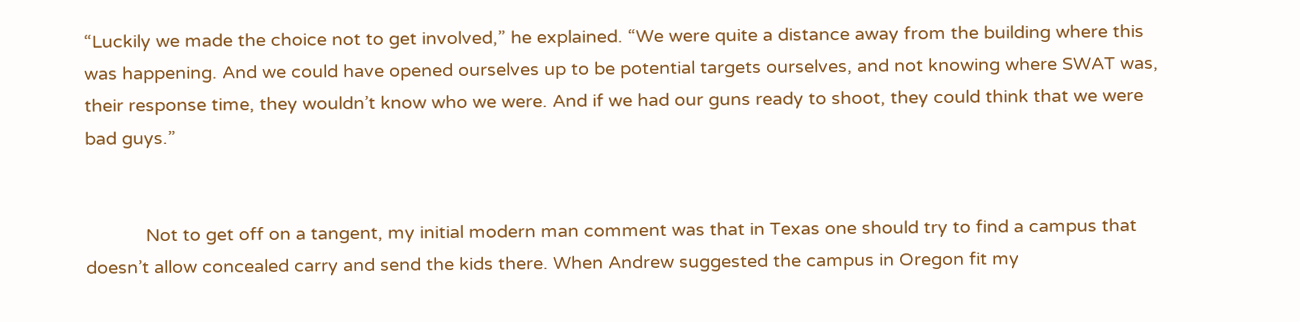“Luckily we made the choice not to get involved,” he explained. “We were quite a distance away from the building where this was happening. And we could have opened ourselves up to be potential targets ourselves, and not knowing where SWAT was, their response time, they wouldn’t know who we were. And if we had our guns ready to shoot, they could think that we were bad guys.”


            Not to get off on a tangent, my initial modern man comment was that in Texas one should try to find a campus that doesn’t allow concealed carry and send the kids there. When Andrew suggested the campus in Oregon fit my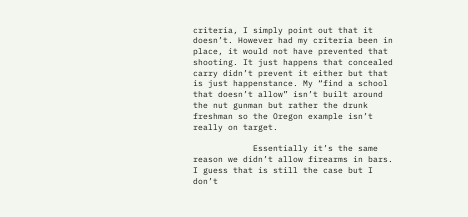criteria, I simply point out that it doesn’t. However had my criteria been in place, it would not have prevented that shooting. It just happens that concealed carry didn’t prevent it either but that is just happenstance. My “find a school that doesn’t allow” isn’t built around the nut gunman but rather the drunk freshman so the Oregon example isn’t really on target.

            Essentially it’s the same reason we didn’t allow firearms in bars. I guess that is still the case but I don’t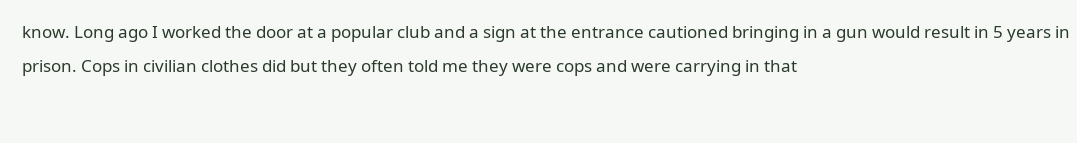know. Long ago I worked the door at a popular club and a sign at the entrance cautioned bringing in a gun would result in 5 years in prison. Cops in civilian clothes did but they often told me they were cops and were carrying in that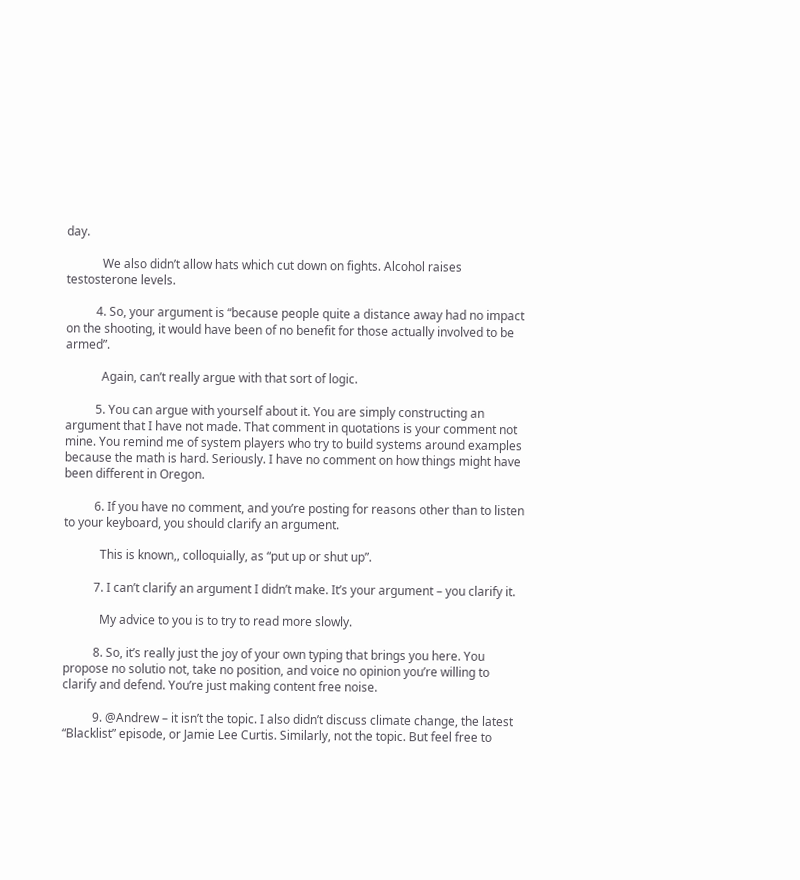day.

            We also didn’t allow hats which cut down on fights. Alcohol raises testosterone levels.

          4. So, your argument is “because people quite a distance away had no impact on the shooting, it would have been of no benefit for those actually involved to be armed”.

            Again, can’t really argue with that sort of logic.

          5. You can argue with yourself about it. You are simply constructing an argument that I have not made. That comment in quotations is your comment not mine. You remind me of system players who try to build systems around examples because the math is hard. Seriously. I have no comment on how things might have been different in Oregon.

          6. If you have no comment, and you’re posting for reasons other than to listen to your keyboard, you should clarify an argument.

            This is known,, colloquially, as “put up or shut up”.

          7. I can’t clarify an argument I didn’t make. It’s your argument – you clarify it.

            My advice to you is to try to read more slowly.

          8. So, it’s really just the joy of your own typing that brings you here. You propose no solutio not, take no position, and voice no opinion you’re willing to clarify and defend. You’re just making content free noise.

          9. @Andrew – it isn’t the topic. I also didn’t discuss climate change, the latest “Blacklist” episode, or Jamie Lee Curtis. Similarly, not the topic. But feel free to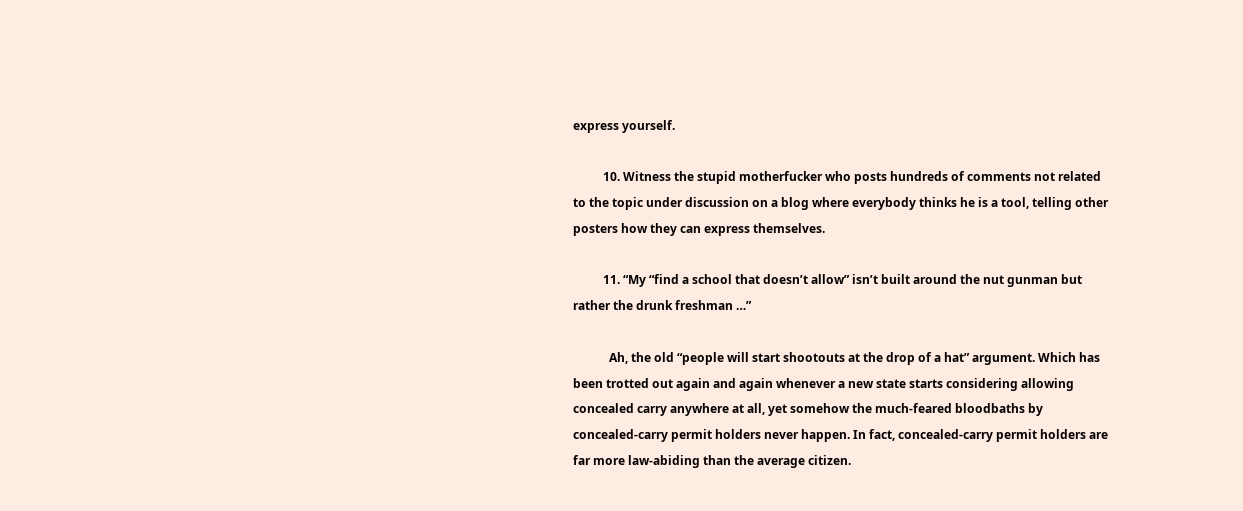express yourself.

          10. Witness the stupid motherfucker who posts hundreds of comments not related to the topic under discussion on a blog where everybody thinks he is a tool, telling other posters how they can express themselves.

          11. “My “find a school that doesn’t allow” isn’t built around the nut gunman but rather the drunk freshman …”

            Ah, the old “people will start shootouts at the drop of a hat” argument. Which has been trotted out again and again whenever a new state starts considering allowing concealed carry anywhere at all, yet somehow the much-feared bloodbaths by concealed-carry permit holders never happen. In fact, concealed-carry permit holders are far more law-abiding than the average citizen.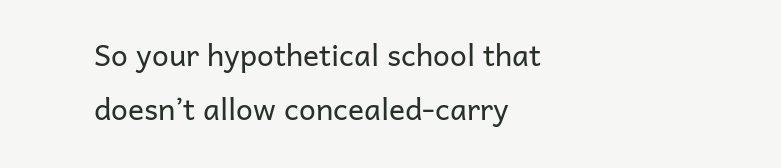So your hypothetical school that doesn’t allow concealed-carry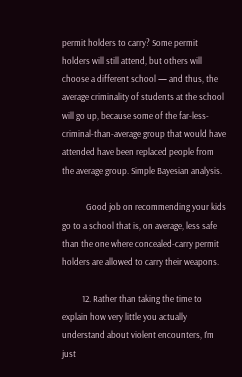permit holders to carry? Some permit holders will still attend, but others will choose a different school — and thus, the average criminality of students at the school will go up, because some of the far-less-criminal-than-average group that would have attended have been replaced people from the average group. Simple Bayesian analysis.

            Good job on recommending your kids go to a school that is, on average, less safe than the one where concealed-carry permit holders are allowed to carry their weapons.

          12. Rather than taking the time to explain how very little you actually understand about violent encounters, I’m just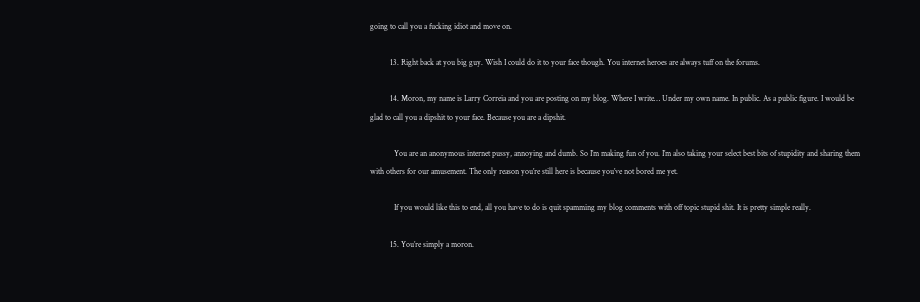going to call you a fucking idiot and move on.

          13. Right back at you big guy. Wish I could do it to your face though. You internet heroes are always tuff on the forums.

          14. Moron, my name is Larry Correia and you are posting on my blog. Where I write… Under my own name. In public. As a public figure. I would be glad to call you a dipshit to your face. Because you are a dipshit.

            You are an anonymous internet pussy, annoying and dumb. So I’m making fun of you. I’m also taking your select best bits of stupidity and sharing them with others for our amusement. The only reason you’re still here is because you’ve not bored me yet.

            If you would like this to end, all you have to do is quit spamming my blog comments with off topic stupid shit. It is pretty simple really.

          15. You’re simply a moron.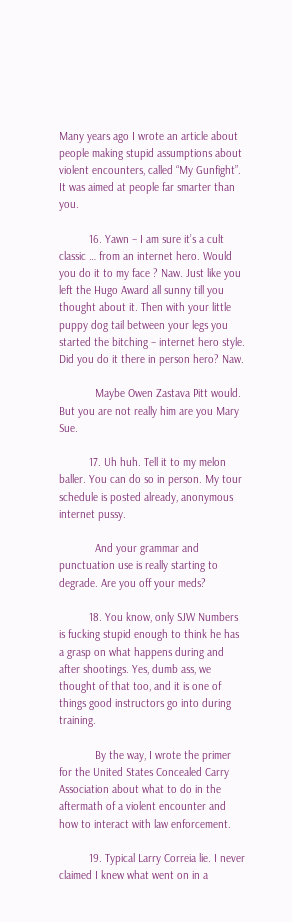Many years ago I wrote an article about people making stupid assumptions about violent encounters, called “My Gunfight”. It was aimed at people far smarter than you.

          16. Yawn – I am sure it’s a cult classic … from an internet hero. Would you do it to my face ? Naw. Just like you left the Hugo Award all sunny till you thought about it. Then with your little puppy dog tail between your legs you started the bitching – internet hero style. Did you do it there in person hero? Naw.

            Maybe Owen Zastava Pitt would. But you are not really him are you Mary Sue.

          17. Uh huh. Tell it to my melon baller. You can do so in person. My tour schedule is posted already, anonymous internet pussy.

            And your grammar and punctuation use is really starting to degrade. Are you off your meds?

          18. You know, only SJW Numbers is fucking stupid enough to think he has a grasp on what happens during and after shootings. Yes, dumb ass, we thought of that too, and it is one of things good instructors go into during training.

            By the way, I wrote the primer for the United States Concealed Carry Association about what to do in the aftermath of a violent encounter and how to interact with law enforcement.

          19. Typical Larry Correia lie. I never claimed I knew what went on in a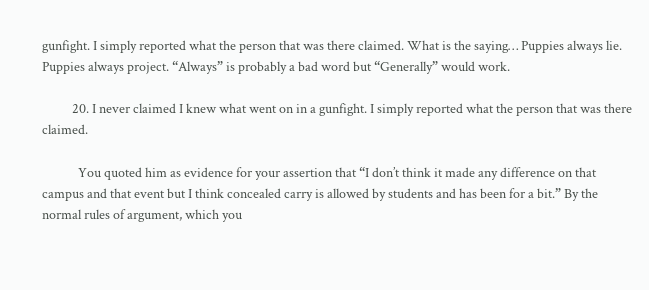gunfight. I simply reported what the person that was there claimed. What is the saying… Puppies always lie. Puppies always project. “Always” is probably a bad word but “Generally” would work.

          20. I never claimed I knew what went on in a gunfight. I simply reported what the person that was there claimed.

            You quoted him as evidence for your assertion that “I don’t think it made any difference on that campus and that event but I think concealed carry is allowed by students and has been for a bit.” By the normal rules of argument, which you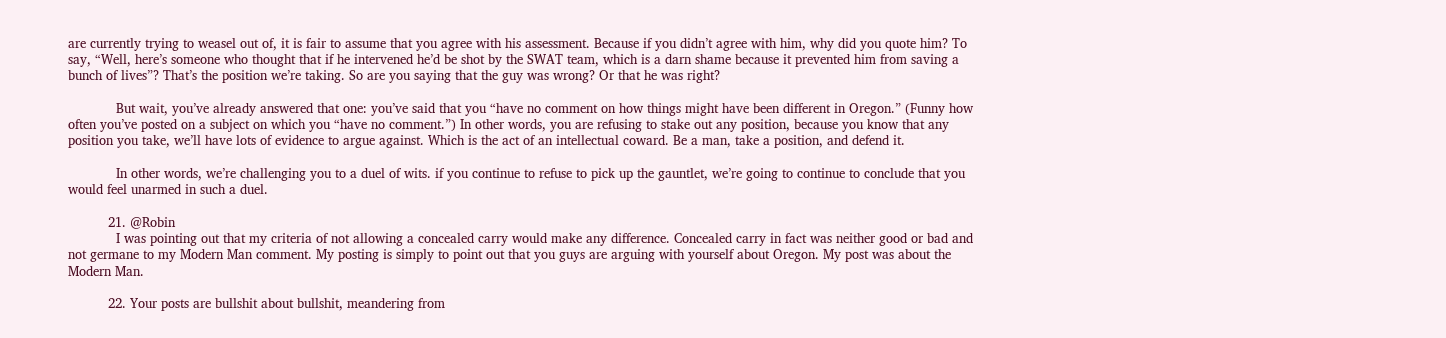are currently trying to weasel out of, it is fair to assume that you agree with his assessment. Because if you didn’t agree with him, why did you quote him? To say, “Well, here’s someone who thought that if he intervened he’d be shot by the SWAT team, which is a darn shame because it prevented him from saving a bunch of lives”? That’s the position we’re taking. So are you saying that the guy was wrong? Or that he was right?

            But wait, you’ve already answered that one: you’ve said that you “have no comment on how things might have been different in Oregon.” (Funny how often you’ve posted on a subject on which you “have no comment.”) In other words, you are refusing to stake out any position, because you know that any position you take, we’ll have lots of evidence to argue against. Which is the act of an intellectual coward. Be a man, take a position, and defend it.

            In other words, we’re challenging you to a duel of wits. if you continue to refuse to pick up the gauntlet, we’re going to continue to conclude that you would feel unarmed in such a duel.

          21. @Robin
            I was pointing out that my criteria of not allowing a concealed carry would make any difference. Concealed carry in fact was neither good or bad and not germane to my Modern Man comment. My posting is simply to point out that you guys are arguing with yourself about Oregon. My post was about the Modern Man.

          22. Your posts are bullshit about bullshit, meandering from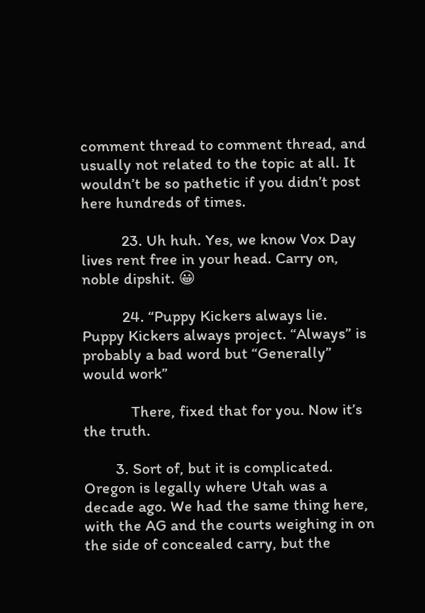comment thread to comment thread, and usually not related to the topic at all. It wouldn’t be so pathetic if you didn’t post here hundreds of times.

          23. Uh huh. Yes, we know Vox Day lives rent free in your head. Carry on, noble dipshit. 😀

          24. “Puppy Kickers always lie. Puppy Kickers always project. “Always” is probably a bad word but “Generally” would work”

            There, fixed that for you. Now it’s the truth.

        3. Sort of, but it is complicated. Oregon is legally where Utah was a decade ago. We had the same thing here, with the AG and the courts weighing in on the side of concealed carry, but the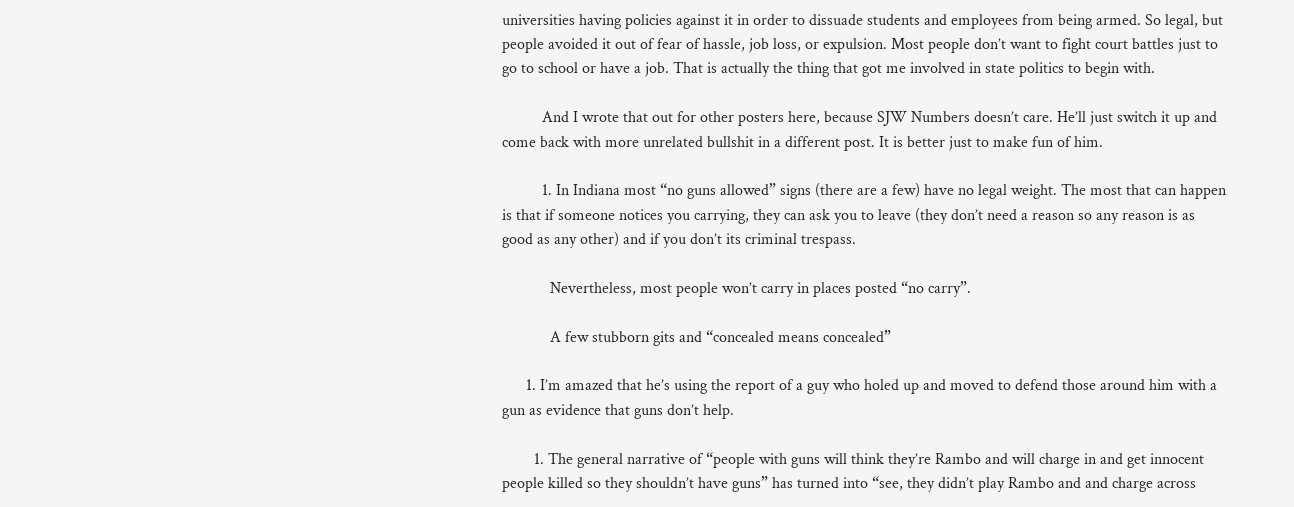universities having policies against it in order to dissuade students and employees from being armed. So legal, but people avoided it out of fear of hassle, job loss, or expulsion. Most people don’t want to fight court battles just to go to school or have a job. That is actually the thing that got me involved in state politics to begin with.

          And I wrote that out for other posters here, because SJW Numbers doesn’t care. He’ll just switch it up and come back with more unrelated bullshit in a different post. It is better just to make fun of him.

          1. In Indiana most “no guns allowed” signs (there are a few) have no legal weight. The most that can happen is that if someone notices you carrying, they can ask you to leave (they don’t need a reason so any reason is as good as any other) and if you don’t its criminal trespass.

            Nevertheless, most people won’t carry in places posted “no carry”.

            A few stubborn gits and “concealed means concealed”

      1. I’m amazed that he’s using the report of a guy who holed up and moved to defend those around him with a gun as evidence that guns don’t help.

        1. The general narrative of “people with guns will think they’re Rambo and will charge in and get innocent people killed so they shouldn’t have guns” has turned into “see, they didn’t play Rambo and and charge across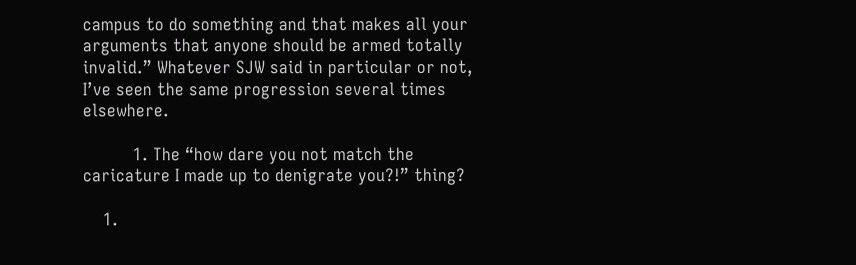campus to do something and that makes all your arguments that anyone should be armed totally invalid.” Whatever SJW said in particular or not, I’ve seen the same progression several times elsewhere.

          1. The “how dare you not match the caricature I made up to denigrate you?!” thing?

    1.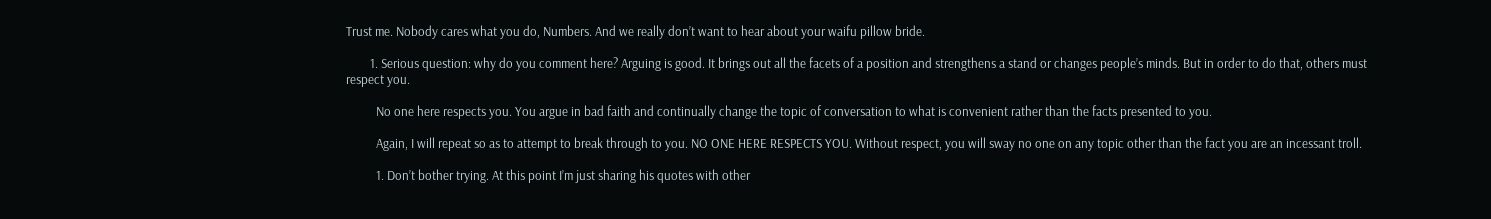Trust me. Nobody cares what you do, Numbers. And we really don’t want to hear about your waifu pillow bride.

        1. Serious question: why do you comment here? Arguing is good. It brings out all the facets of a position and strengthens a stand or changes people’s minds. But in order to do that, others must respect you.

          No one here respects you. You argue in bad faith and continually change the topic of conversation to what is convenient rather than the facts presented to you.

          Again, I will repeat so as to attempt to break through to you. NO ONE HERE RESPECTS YOU. Without respect, you will sway no one on any topic other than the fact you are an incessant troll.

          1. Don’t bother trying. At this point I’m just sharing his quotes with other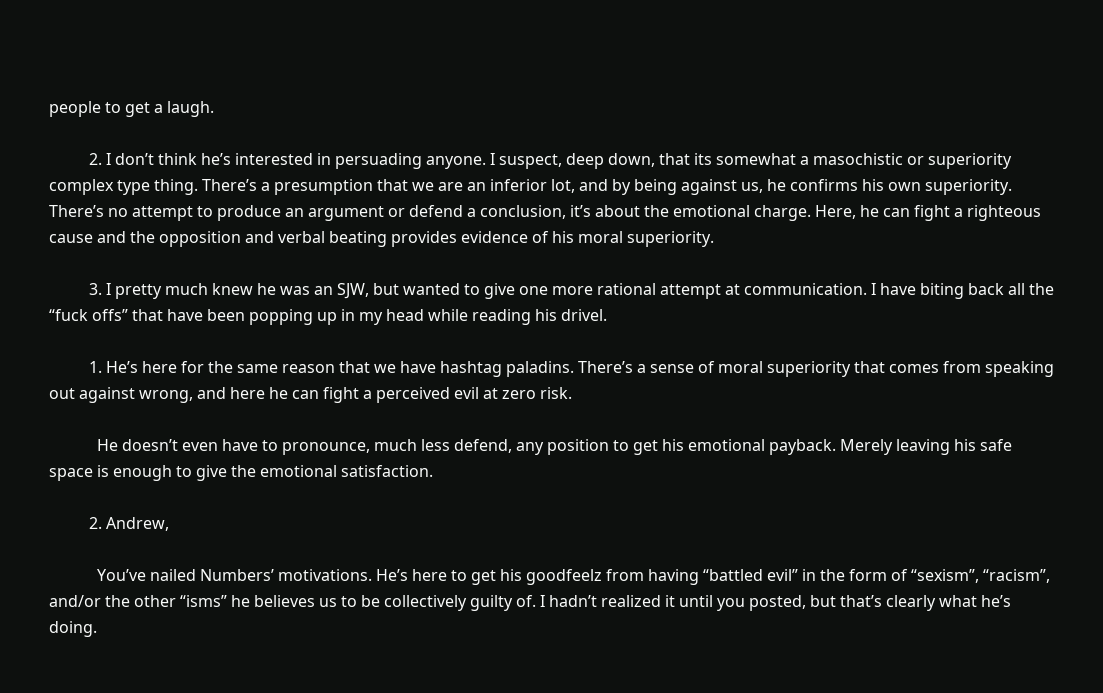people to get a laugh.

          2. I don’t think he’s interested in persuading anyone. I suspect, deep down, that its somewhat a masochistic or superiority complex type thing. There’s a presumption that we are an inferior lot, and by being against us, he confirms his own superiority. There’s no attempt to produce an argument or defend a conclusion, it’s about the emotional charge. Here, he can fight a righteous cause and the opposition and verbal beating provides evidence of his moral superiority.

          3. I pretty much knew he was an SJW, but wanted to give one more rational attempt at communication. I have biting back all the “fuck offs” that have been popping up in my head while reading his drivel.

          1. He’s here for the same reason that we have hashtag paladins. There’s a sense of moral superiority that comes from speaking out against wrong, and here he can fight a perceived evil at zero risk.

            He doesn’t even have to pronounce, much less defend, any position to get his emotional payback. Merely leaving his safe space is enough to give the emotional satisfaction.

          2. Andrew,

            You’ve nailed Numbers’ motivations. He’s here to get his goodfeelz from having “battled evil” in the form of “sexism”, “racism”, and/or the other “isms” he believes us to be collectively guilty of. I hadn’t realized it until you posted, but that’s clearly what he’s doing.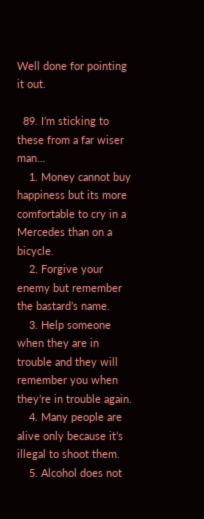Well done for pointing it out.

  89. I’m sticking to these from a far wiser man…
    1. Money cannot buy happiness but its more comfortable to cry in a Mercedes than on a bicycle.
    2. Forgive your enemy but remember the bastard’s name.
    3. Help someone when they are in trouble and they will remember you when they’re in trouble again.
    4. Many people are alive only because it’s illegal to shoot them.
    5. Alcohol does not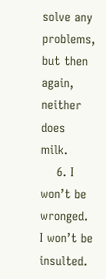solve any problems, but then again, neither does milk.
    6. I won’t be wronged. I won’t be insulted.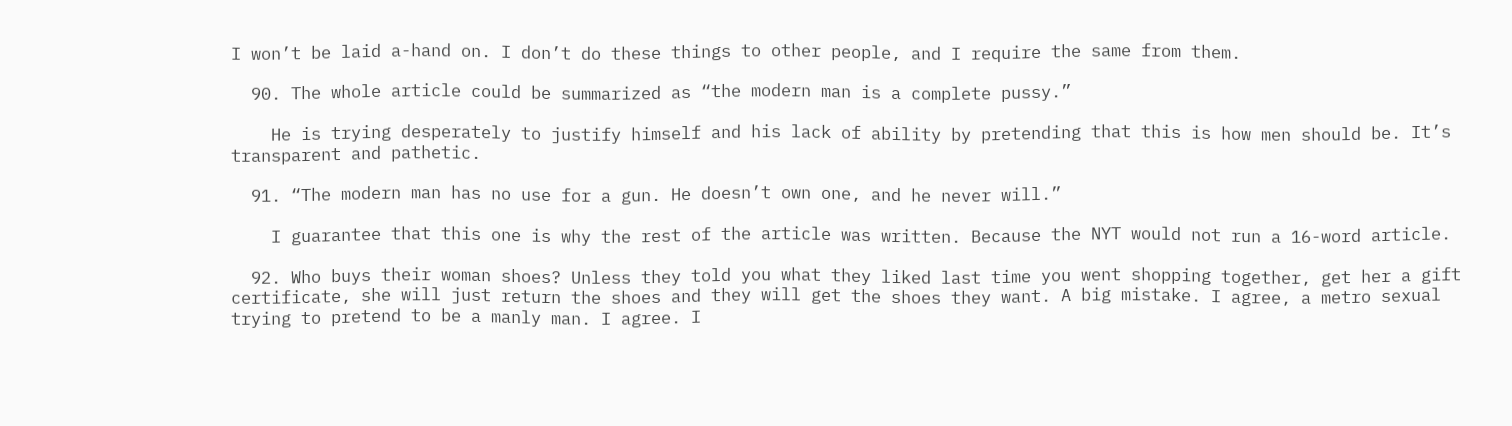I won’t be laid a-hand on. I don’t do these things to other people, and I require the same from them.

  90. The whole article could be summarized as “the modern man is a complete pussy.”

    He is trying desperately to justify himself and his lack of ability by pretending that this is how men should be. It’s transparent and pathetic.

  91. “The modern man has no use for a gun. He doesn’t own one, and he never will.”

    I guarantee that this one is why the rest of the article was written. Because the NYT would not run a 16-word article.

  92. Who buys their woman shoes? Unless they told you what they liked last time you went shopping together, get her a gift certificate, she will just return the shoes and they will get the shoes they want. A big mistake. I agree, a metro sexual trying to pretend to be a manly man. I agree. I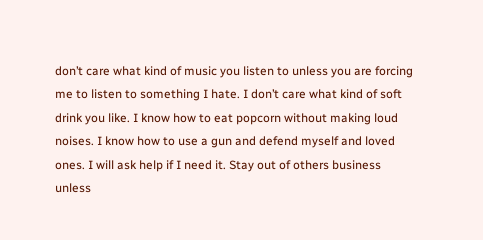don’t care what kind of music you listen to unless you are forcing me to listen to something I hate. I don’t care what kind of soft drink you like. I know how to eat popcorn without making loud noises. I know how to use a gun and defend myself and loved ones. I will ask help if I need it. Stay out of others business unless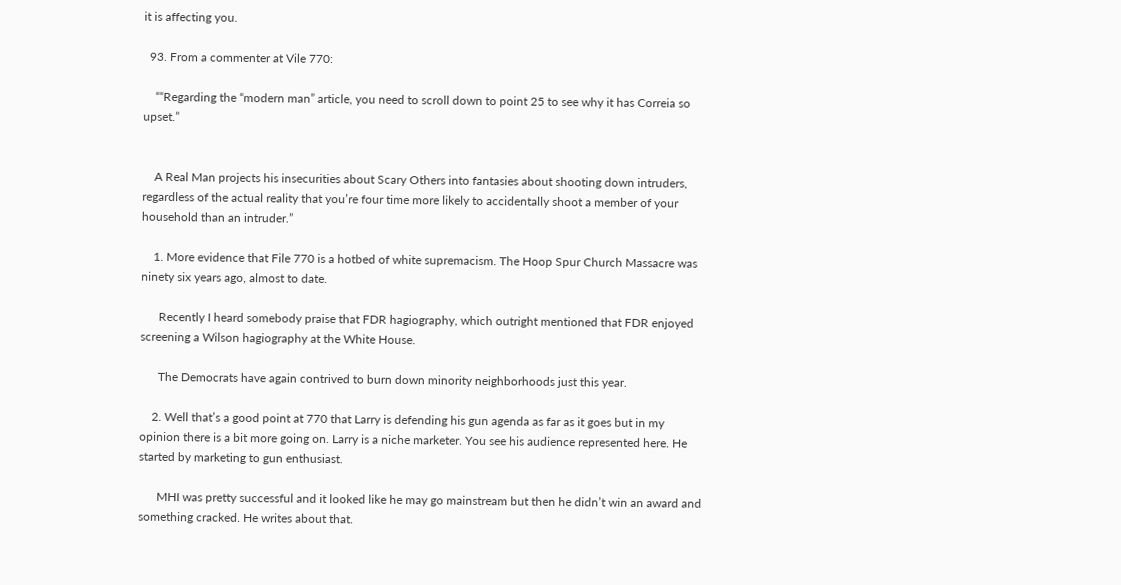it is affecting you.

  93. From a commenter at Vile 770:

    ““Regarding the “modern man” article, you need to scroll down to point 25 to see why it has Correia so upset.”


    A Real Man projects his insecurities about Scary Others into fantasies about shooting down intruders, regardless of the actual reality that you’re four time more likely to accidentally shoot a member of your household than an intruder.”

    1. More evidence that File 770 is a hotbed of white supremacism. The Hoop Spur Church Massacre was ninety six years ago, almost to date.

      Recently I heard somebody praise that FDR hagiography, which outright mentioned that FDR enjoyed screening a Wilson hagiography at the White House.

      The Democrats have again contrived to burn down minority neighborhoods just this year.

    2. Well that’s a good point at 770 that Larry is defending his gun agenda as far as it goes but in my opinion there is a bit more going on. Larry is a niche marketer. You see his audience represented here. He started by marketing to gun enthusiast.

      MHI was pretty successful and it looked like he may go mainstream but then he didn’t win an award and something cracked. He writes about that.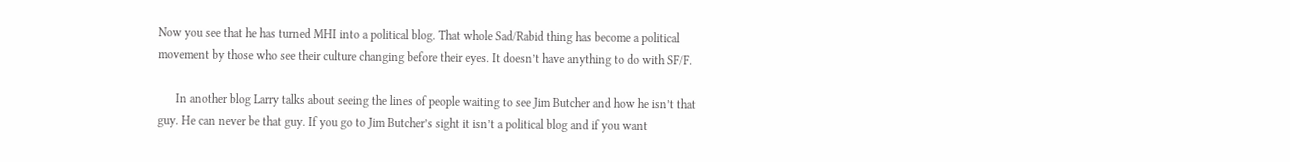Now you see that he has turned MHI into a political blog. That whole Sad/Rabid thing has become a political movement by those who see their culture changing before their eyes. It doesn’t have anything to do with SF/F.

      In another blog Larry talks about seeing the lines of people waiting to see Jim Butcher and how he isn’t that guy. He can never be that guy. If you go to Jim Butcher’s sight it isn’t a political blog and if you want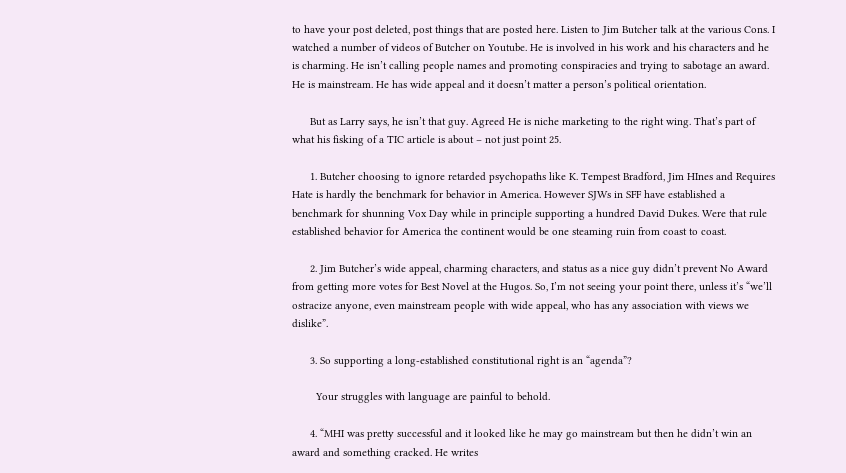to have your post deleted, post things that are posted here. Listen to Jim Butcher talk at the various Cons. I watched a number of videos of Butcher on Youtube. He is involved in his work and his characters and he is charming. He isn’t calling people names and promoting conspiracies and trying to sabotage an award. He is mainstream. He has wide appeal and it doesn’t matter a person’s political orientation.

      But as Larry says, he isn’t that guy. Agreed He is niche marketing to the right wing. That’s part of what his fisking of a TIC article is about – not just point 25.

      1. Butcher choosing to ignore retarded psychopaths like K. Tempest Bradford, Jim HInes and Requires Hate is hardly the benchmark for behavior in America. However SJWs in SFF have established a benchmark for shunning Vox Day while in principle supporting a hundred David Dukes. Were that rule established behavior for America the continent would be one steaming ruin from coast to coast.

      2. Jim Butcher’s wide appeal, charming characters, and status as a nice guy didn’t prevent No Award from getting more votes for Best Novel at the Hugos. So, I’m not seeing your point there, unless it’s “we’ll ostracize anyone, even mainstream people with wide appeal, who has any association with views we dislike”.

      3. So supporting a long-established constitutional right is an “agenda”?

        Your struggles with language are painful to behold.

      4. “MHI was pretty successful and it looked like he may go mainstream but then he didn’t win an award and something cracked. He writes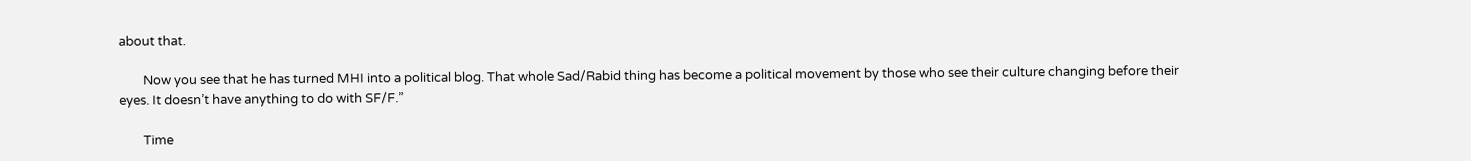about that.

        Now you see that he has turned MHI into a political blog. That whole Sad/Rabid thing has become a political movement by those who see their culture changing before their eyes. It doesn’t have anything to do with SF/F.”

        Time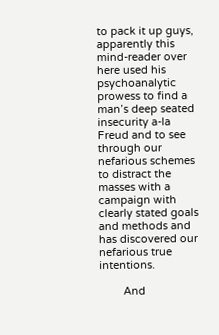to pack it up guys, apparently this mind-reader over here used his psychoanalytic prowess to find a man’s deep seated insecurity a-la Freud and to see through our nefarious schemes to distract the masses with a campaign with clearly stated goals and methods and has discovered our nefarious true intentions.

        And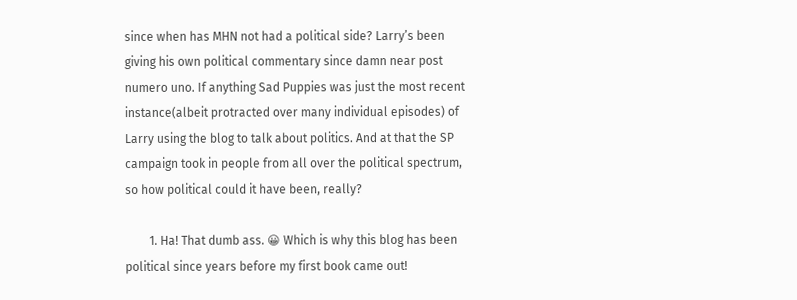since when has MHN not had a political side? Larry’s been giving his own political commentary since damn near post numero uno. If anything Sad Puppies was just the most recent instance(albeit protracted over many individual episodes) of Larry using the blog to talk about politics. And at that the SP campaign took in people from all over the political spectrum, so how political could it have been, really?

        1. Ha! That dumb ass. 😀 Which is why this blog has been political since years before my first book came out!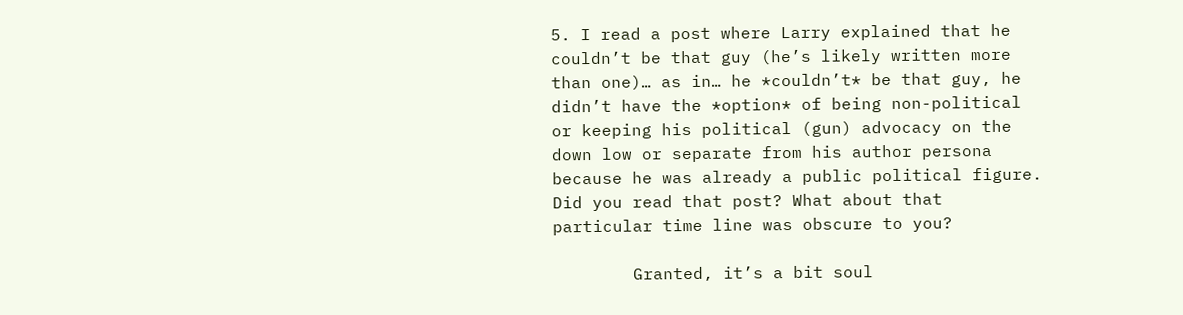5. I read a post where Larry explained that he couldn’t be that guy (he’s likely written more than one)… as in… he *couldn’t* be that guy, he didn’t have the *option* of being non-political or keeping his political (gun) advocacy on the down low or separate from his author persona because he was already a public political figure. Did you read that post? What about that particular time line was obscure to you?

        Granted, it’s a bit soul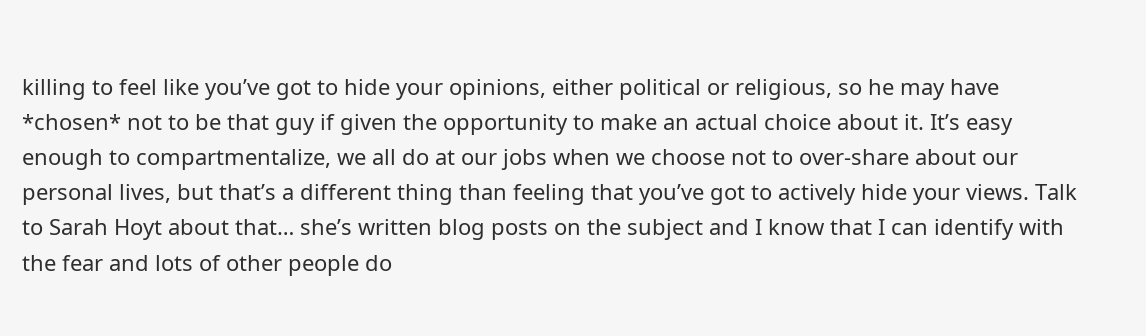killing to feel like you’ve got to hide your opinions, either political or religious, so he may have *chosen* not to be that guy if given the opportunity to make an actual choice about it. It’s easy enough to compartmentalize, we all do at our jobs when we choose not to over-share about our personal lives, but that’s a different thing than feeling that you’ve got to actively hide your views. Talk to Sarah Hoyt about that… she’s written blog posts on the subject and I know that I can identify with the fear and lots of other people do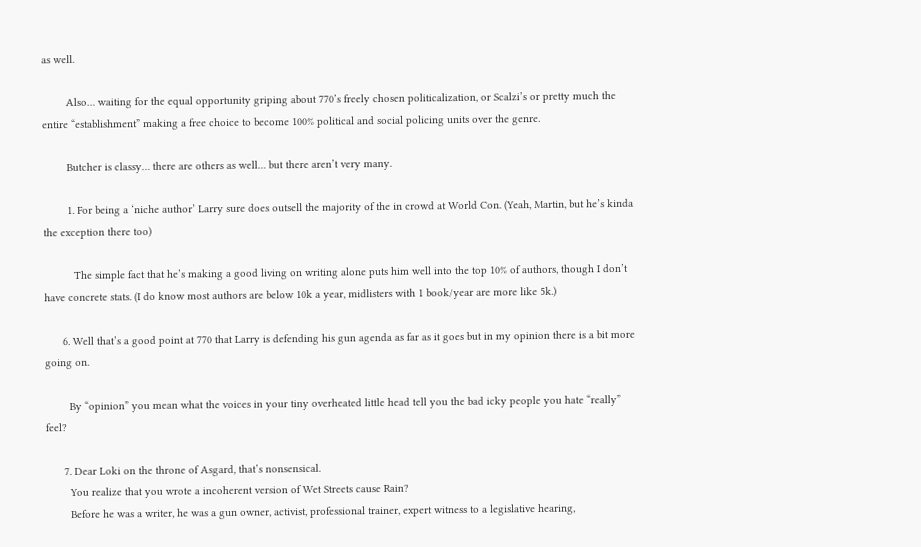as well.

        Also… waiting for the equal opportunity griping about 770’s freely chosen politicalization, or Scalzi’s or pretty much the entire “establishment” making a free choice to become 100% political and social policing units over the genre.

        Butcher is classy… there are others as well… but there aren’t very many.

        1. For being a ‘niche author’ Larry sure does outsell the majority of the in crowd at World Con. (Yeah, Martin, but he’s kinda the exception there too)

          The simple fact that he’s making a good living on writing alone puts him well into the top 10% of authors, though I don’t have concrete stats. (I do know most authors are below 10k a year, midlisters with 1 book/year are more like 5k.)

      6. Well that’s a good point at 770 that Larry is defending his gun agenda as far as it goes but in my opinion there is a bit more going on.

        By “opinion” you mean what the voices in your tiny overheated little head tell you the bad icky people you hate “really” feel?

      7. Dear Loki on the throne of Asgard, that’s nonsensical.
        You realize that you wrote a incoherent version of Wet Streets cause Rain?
        Before he was a writer, he was a gun owner, activist, professional trainer, expert witness to a legislative hearing,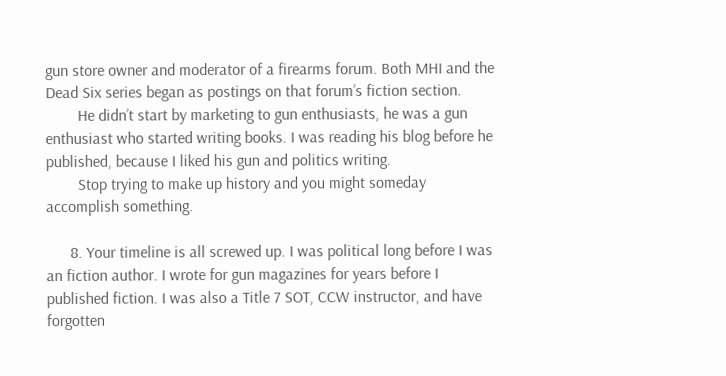gun store owner and moderator of a firearms forum. Both MHI and the Dead Six series began as postings on that forum’s fiction section.
        He didn’t start by marketing to gun enthusiasts, he was a gun enthusiast who started writing books. I was reading his blog before he published, because I liked his gun and politics writing.
        Stop trying to make up history and you might someday accomplish something.

      8. Your timeline is all screwed up. I was political long before I was an fiction author. I wrote for gun magazines for years before I published fiction. I was also a Title 7 SOT, CCW instructor, and have forgotten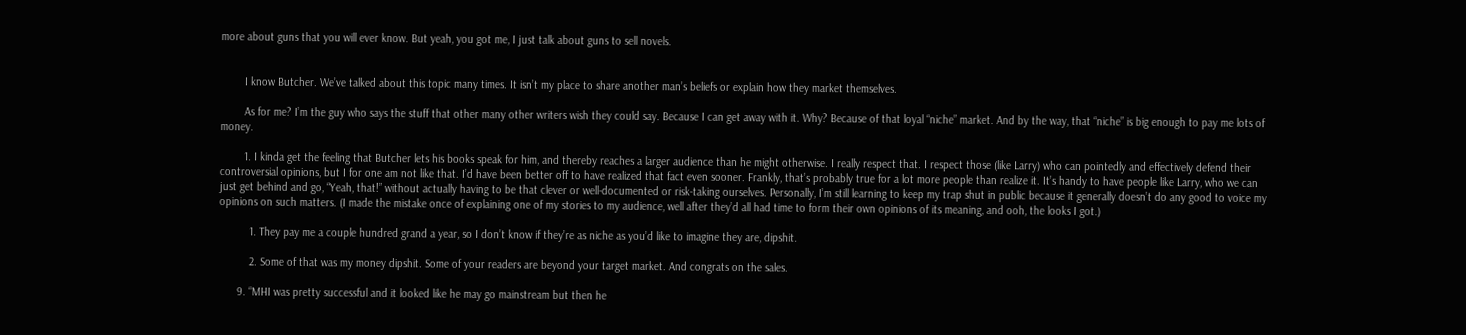more about guns that you will ever know. But yeah, you got me, I just talk about guns to sell novels.


        I know Butcher. We’ve talked about this topic many times. It isn’t my place to share another man’s beliefs or explain how they market themselves.

        As for me? I’m the guy who says the stuff that other many other writers wish they could say. Because I can get away with it. Why? Because of that loyal “niche” market. And by the way, that “niche” is big enough to pay me lots of money.

        1. I kinda get the feeling that Butcher lets his books speak for him, and thereby reaches a larger audience than he might otherwise. I really respect that. I respect those (like Larry) who can pointedly and effectively defend their controversial opinions, but I for one am not like that. I’d have been better off to have realized that fact even sooner. Frankly, that’s probably true for a lot more people than realize it. It’s handy to have people like Larry, who we can just get behind and go, “Yeah, that!” without actually having to be that clever or well-documented or risk-taking ourselves. Personally, I’m still learning to keep my trap shut in public because it generally doesn’t do any good to voice my opinions on such matters. (I made the mistake once of explaining one of my stories to my audience, well after they’d all had time to form their own opinions of its meaning, and ooh, the looks I got.)

          1. They pay me a couple hundred grand a year, so I don’t know if they’re as niche as you’d like to imagine they are, dipshit.

          2. Some of that was my money dipshit. Some of your readers are beyond your target market. And congrats on the sales.

      9. “MHI was pretty successful and it looked like he may go mainstream but then he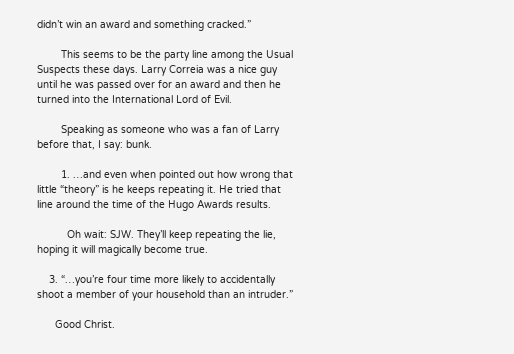didn’t win an award and something cracked.”

        This seems to be the party line among the Usual Suspects these days. Larry Correia was a nice guy until he was passed over for an award and then he turned into the International Lord of Evil.

        Speaking as someone who was a fan of Larry before that, I say: bunk.

        1. …and even when pointed out how wrong that little “theory” is he keeps repeating it. He tried that line around the time of the Hugo Awards results.

          Oh wait: SJW. They’ll keep repeating the lie, hoping it will magically become true.

    3. “…you’re four time more likely to accidentally shoot a member of your household than an intruder.”

      Good Christ.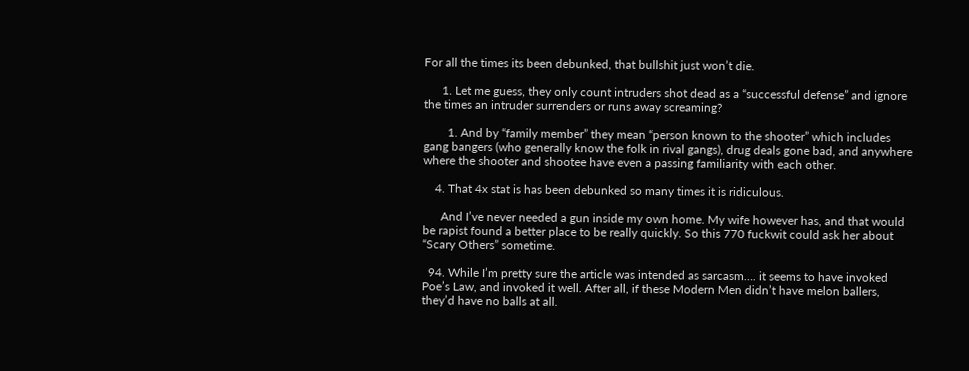For all the times its been debunked, that bullshit just won’t die.

      1. Let me guess, they only count intruders shot dead as a “successful defense” and ignore the times an intruder surrenders or runs away screaming?

        1. And by “family member” they mean “person known to the shooter” which includes gang bangers (who generally know the folk in rival gangs), drug deals gone bad, and anywhere where the shooter and shootee have even a passing familiarity with each other.

    4. That 4x stat is has been debunked so many times it is ridiculous.

      And I’ve never needed a gun inside my own home. My wife however has, and that would be rapist found a better place to be really quickly. So this 770 fuckwit could ask her about “Scary Others” sometime.

  94. While I’m pretty sure the article was intended as sarcasm…. it seems to have invoked Poe’s Law, and invoked it well. After all, if these Modern Men didn’t have melon ballers, they’d have no balls at all.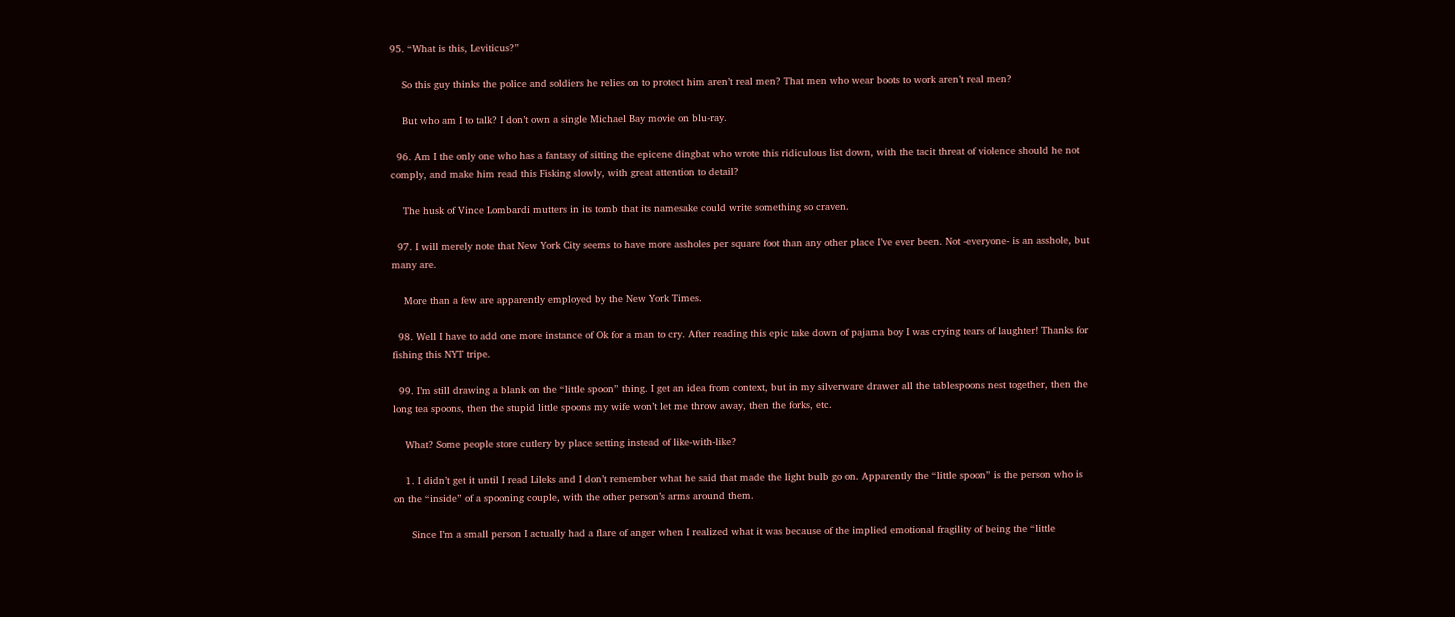95. “What is this, Leviticus?”

    So this guy thinks the police and soldiers he relies on to protect him aren’t real men? That men who wear boots to work aren’t real men?

    But who am I to talk? I don’t own a single Michael Bay movie on blu-ray.

  96. Am I the only one who has a fantasy of sitting the epicene dingbat who wrote this ridiculous list down, with the tacit threat of violence should he not comply, and make him read this Fisking slowly, with great attention to detail?

    The husk of Vince Lombardi mutters in its tomb that its namesake could write something so craven.

  97. I will merely note that New York City seems to have more assholes per square foot than any other place I’ve ever been. Not -everyone- is an asshole, but many are.

    More than a few are apparently employed by the New York Times.

  98. Well I have to add one more instance of Ok for a man to cry. After reading this epic take down of pajama boy I was crying tears of laughter! Thanks for fishing this NYT tripe.

  99. I’m still drawing a blank on the “little spoon” thing. I get an idea from context, but in my silverware drawer all the tablespoons nest together, then the long tea spoons, then the stupid little spoons my wife won’t let me throw away, then the forks, etc.

    What? Some people store cutlery by place setting instead of like-with-like?

    1. I didn’t get it until I read Lileks and I don’t remember what he said that made the light bulb go on. Apparently the “little spoon” is the person who is on the “inside” of a spooning couple, with the other person’s arms around them.

      Since I’m a small person I actually had a flare of anger when I realized what it was because of the implied emotional fragility of being the “little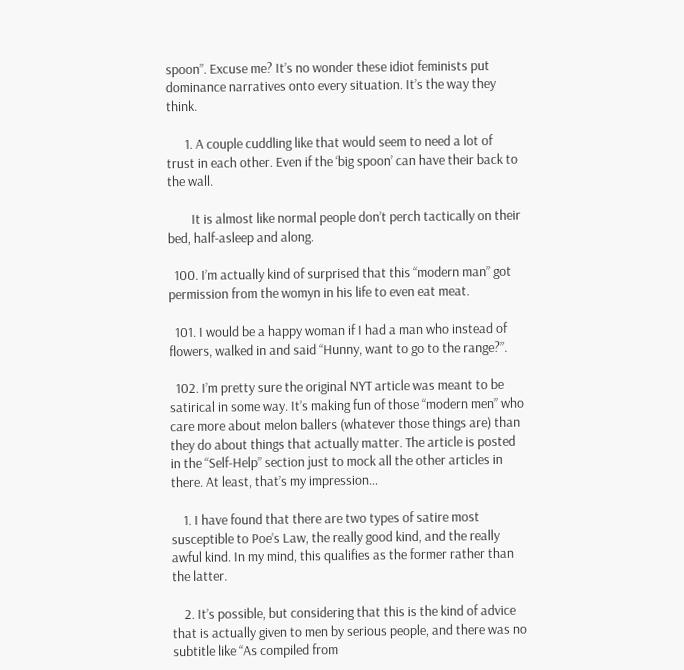spoon”. Excuse me? It’s no wonder these idiot feminists put dominance narratives onto every situation. It’s the way they think.

      1. A couple cuddling like that would seem to need a lot of trust in each other. Even if the ‘big spoon’ can have their back to the wall.

        It is almost like normal people don’t perch tactically on their bed, half-asleep and along.

  100. I’m actually kind of surprised that this “modern man” got permission from the womyn in his life to even eat meat.

  101. I would be a happy woman if I had a man who instead of flowers, walked in and said “Hunny, want to go to the range?”.

  102. I’m pretty sure the original NYT article was meant to be satirical in some way. It’s making fun of those “modern men” who care more about melon ballers (whatever those things are) than they do about things that actually matter. The article is posted in the “Self-Help” section just to mock all the other articles in there. At least, that’s my impression…

    1. I have found that there are two types of satire most susceptible to Poe’s Law, the really good kind, and the really awful kind. In my mind, this qualifies as the former rather than the latter.

    2. It’s possible, but considering that this is the kind of advice that is actually given to men by serious people, and there was no subtitle like “As compiled from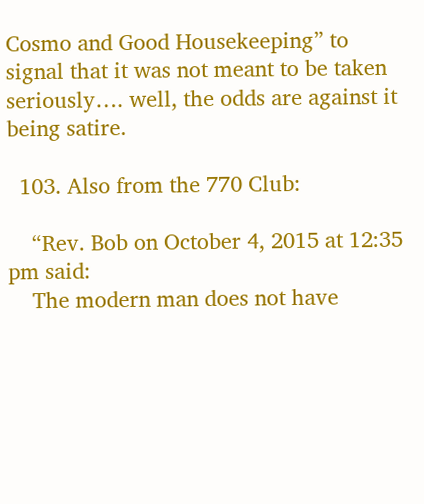Cosmo and Good Housekeeping” to signal that it was not meant to be taken seriously…. well, the odds are against it being satire.

  103. Also from the 770 Club:

    “Rev. Bob on October 4, 2015 at 12:35 pm said:
    The modern man does not have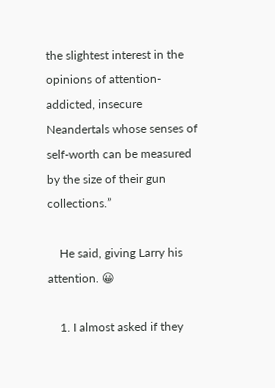the slightest interest in the opinions of attention-addicted, insecure Neandertals whose senses of self-worth can be measured by the size of their gun collections.”

    He said, giving Larry his attention. 😀

    1. I almost asked if they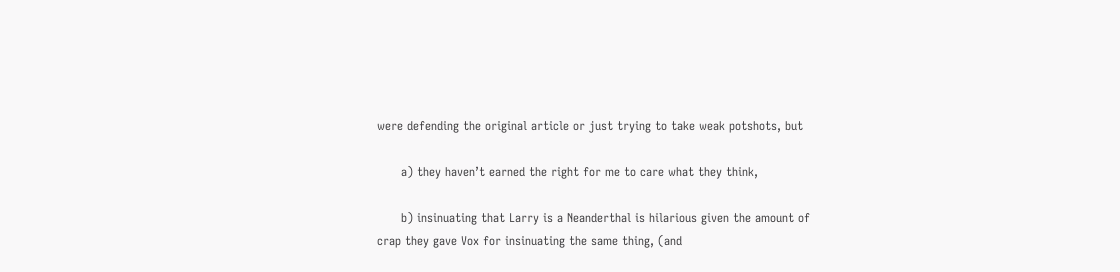were defending the original article or just trying to take weak potshots, but

      a) they haven’t earned the right for me to care what they think,

      b) insinuating that Larry is a Neanderthal is hilarious given the amount of crap they gave Vox for insinuating the same thing, (and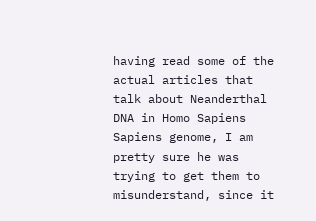having read some of the actual articles that talk about Neanderthal DNA in Homo Sapiens Sapiens genome, I am pretty sure he was trying to get them to misunderstand, since it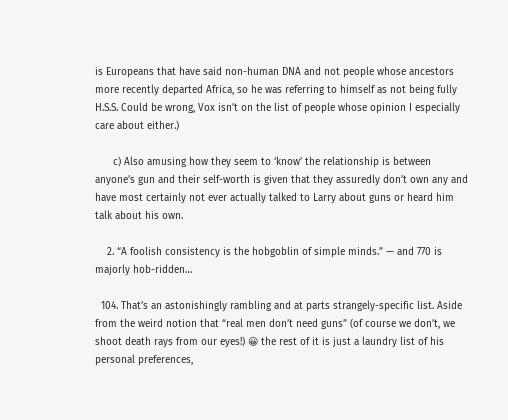is Europeans that have said non-human DNA and not people whose ancestors more recently departed Africa, so he was referring to himself as not being fully H.S.S. Could be wrong, Vox isn’t on the list of people whose opinion I especially care about either.)

      c) Also amusing how they seem to ‘know’ the relationship is between anyone’s gun and their self-worth is given that they assuredly don’t own any and have most certainly not ever actually talked to Larry about guns or heard him talk about his own.

    2. “A foolish consistency is the hobgoblin of simple minds.” — and 770 is majorly hob-ridden…

  104. That’s an astonishingly rambling and at parts strangely-specific list. Aside from the weird notion that “real men don’t need guns” (of course we don’t, we shoot death rays from our eyes!) 😀 the rest of it is just a laundry list of his personal preferences,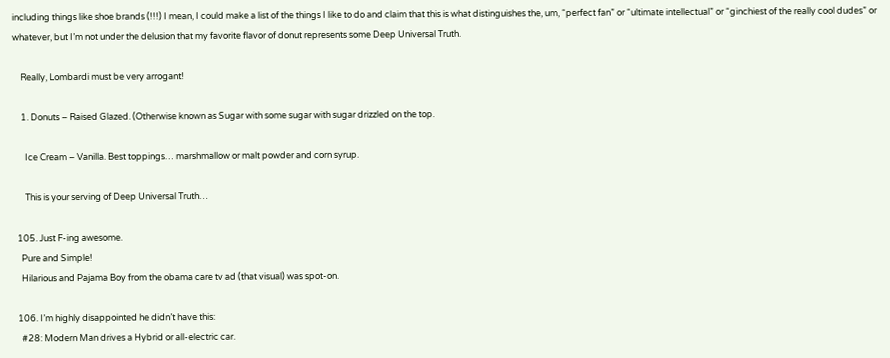including things like shoe brands (!!!) I mean, I could make a list of the things I like to do and claim that this is what distinguishes the, um, “perfect fan” or “ultimate intellectual” or “ginchiest of the really cool dudes” or whatever, but I’m not under the delusion that my favorite flavor of donut represents some Deep Universal Truth.

    Really, Lombardi must be very arrogant!

    1. Donuts – Raised Glazed. (Otherwise known as Sugar with some sugar with sugar drizzled on the top.

      Ice Cream – Vanilla. Best toppings… marshmallow or malt powder and corn syrup.

      This is your serving of Deep Universal Truth…

  105. Just F-ing awesome.
    Pure and Simple!
    Hilarious and Pajama Boy from the obama care tv ad (that visual) was spot-on.

  106. I’m highly disappointed he didn’t have this:
    #28: Modern Man drives a Hybrid or all-electric car.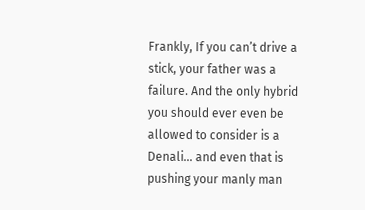Frankly, If you can’t drive a stick, your father was a failure. And the only hybrid you should ever even be allowed to consider is a Denali… and even that is pushing your manly man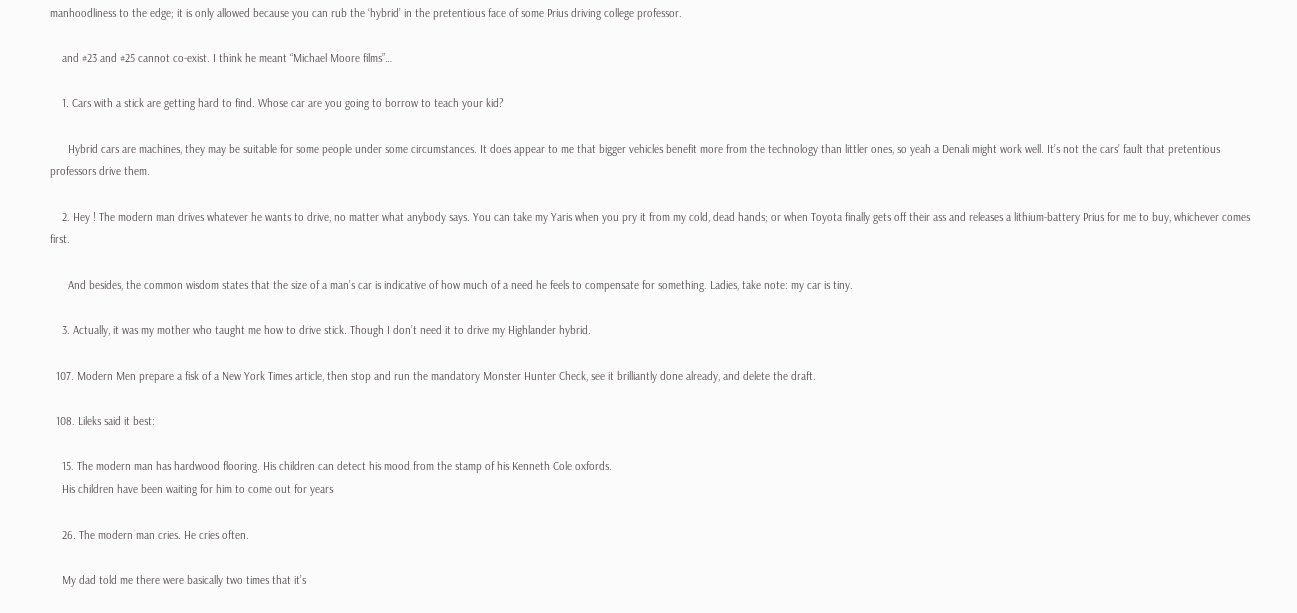manhoodliness to the edge; it is only allowed because you can rub the ‘hybrid’ in the pretentious face of some Prius driving college professor.

    and #23 and #25 cannot co-exist. I think he meant “Michael Moore films”…

    1. Cars with a stick are getting hard to find. Whose car are you going to borrow to teach your kid?

      Hybrid cars are machines, they may be suitable for some people under some circumstances. It does appear to me that bigger vehicles benefit more from the technology than littler ones, so yeah a Denali might work well. It’s not the cars’ fault that pretentious professors drive them.

    2. Hey ! The modern man drives whatever he wants to drive, no matter what anybody says. You can take my Yaris when you pry it from my cold, dead hands; or when Toyota finally gets off their ass and releases a lithium-battery Prius for me to buy, whichever comes first.

      And besides, the common wisdom states that the size of a man’s car is indicative of how much of a need he feels to compensate for something. Ladies, take note: my car is tiny.

    3. Actually, it was my mother who taught me how to drive stick. Though I don’t need it to drive my Highlander hybrid.

  107. Modern Men prepare a fisk of a New York Times article, then stop and run the mandatory Monster Hunter Check, see it brilliantly done already, and delete the draft.

  108. Lileks said it best:

    15. The modern man has hardwood flooring. His children can detect his mood from the stamp of his Kenneth Cole oxfords.
    His children have been waiting for him to come out for years

    26. The modern man cries. He cries often.

    My dad told me there were basically two times that it’s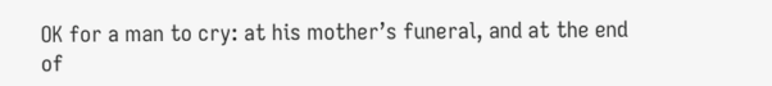OK for a man to cry: at his mother’s funeral, and at the end of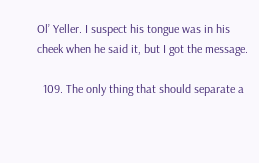Ol’ Yeller. I suspect his tongue was in his cheek when he said it, but I got the message.

  109. The only thing that should separate a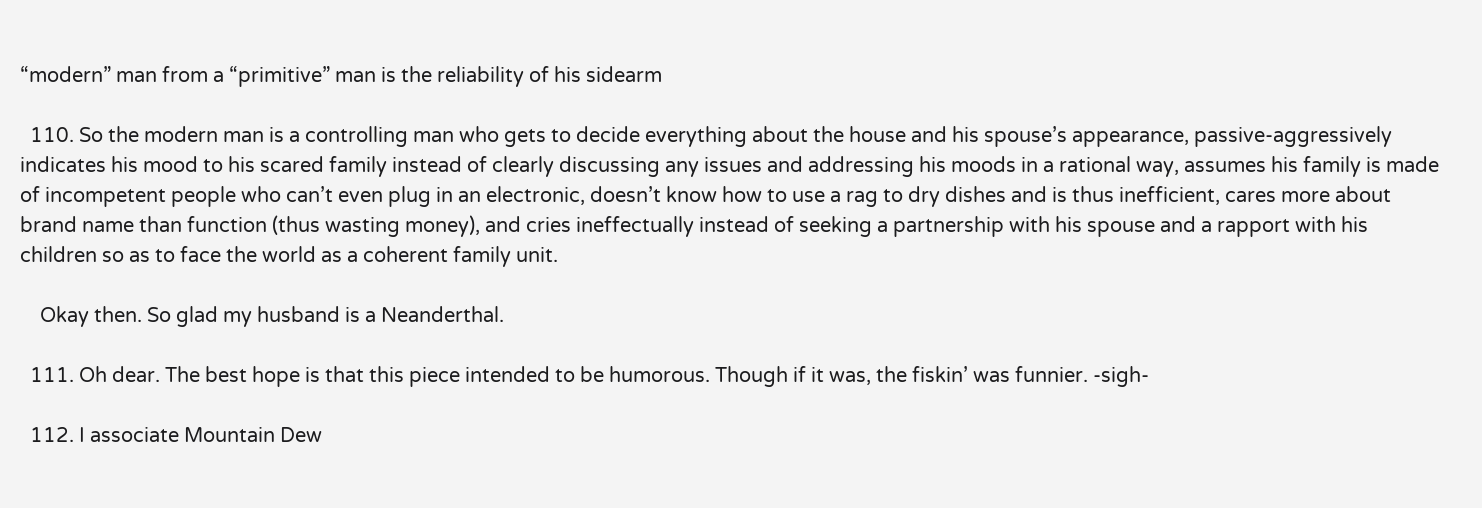“modern” man from a “primitive” man is the reliability of his sidearm

  110. So the modern man is a controlling man who gets to decide everything about the house and his spouse’s appearance, passive-aggressively indicates his mood to his scared family instead of clearly discussing any issues and addressing his moods in a rational way, assumes his family is made of incompetent people who can’t even plug in an electronic, doesn’t know how to use a rag to dry dishes and is thus inefficient, cares more about brand name than function (thus wasting money), and cries ineffectually instead of seeking a partnership with his spouse and a rapport with his children so as to face the world as a coherent family unit.

    Okay then. So glad my husband is a Neanderthal.

  111. Oh dear. The best hope is that this piece intended to be humorous. Though if it was, the fiskin’ was funnier. -sigh-

  112. I associate Mountain Dew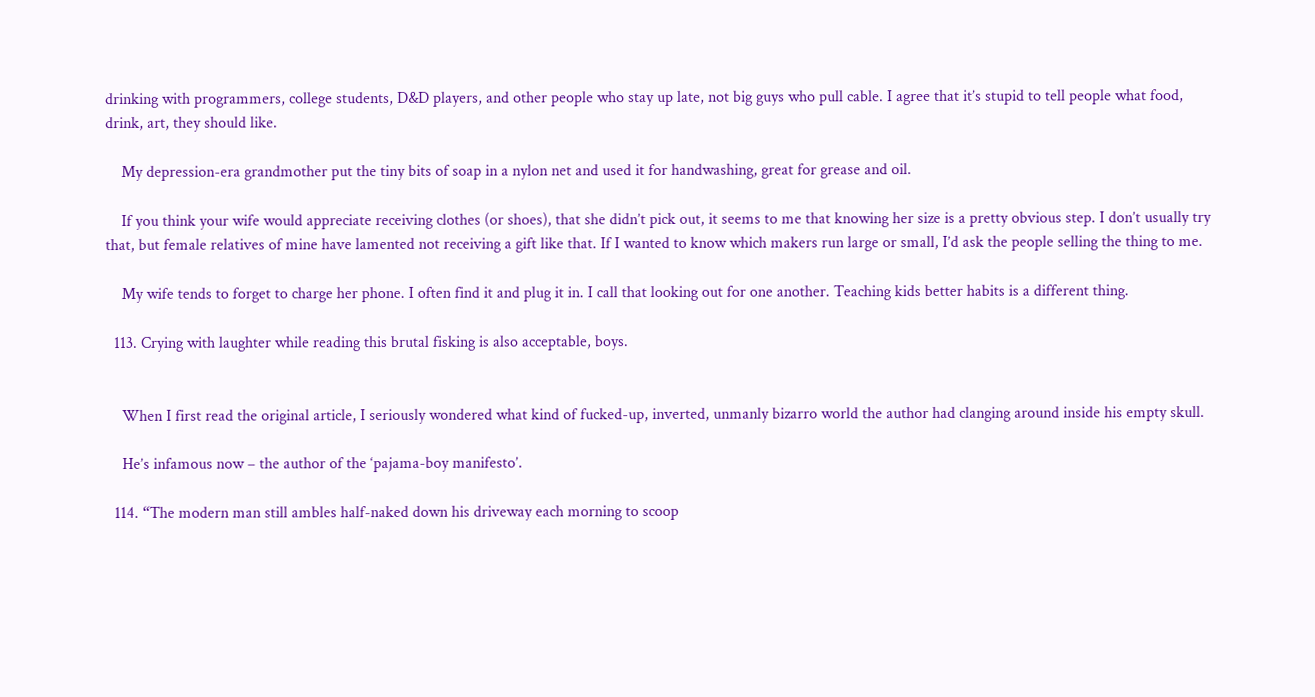drinking with programmers, college students, D&D players, and other people who stay up late, not big guys who pull cable. I agree that it’s stupid to tell people what food, drink, art, they should like.

    My depression-era grandmother put the tiny bits of soap in a nylon net and used it for handwashing, great for grease and oil.

    If you think your wife would appreciate receiving clothes (or shoes), that she didn’t pick out, it seems to me that knowing her size is a pretty obvious step. I don’t usually try that, but female relatives of mine have lamented not receiving a gift like that. If I wanted to know which makers run large or small, I’d ask the people selling the thing to me.

    My wife tends to forget to charge her phone. I often find it and plug it in. I call that looking out for one another. Teaching kids better habits is a different thing.

  113. Crying with laughter while reading this brutal fisking is also acceptable, boys.


    When I first read the original article, I seriously wondered what kind of fucked-up, inverted, unmanly bizarro world the author had clanging around inside his empty skull.

    He’s infamous now – the author of the ‘pajama-boy manifesto’.

  114. “The modern man still ambles half-naked down his driveway each morning to scoop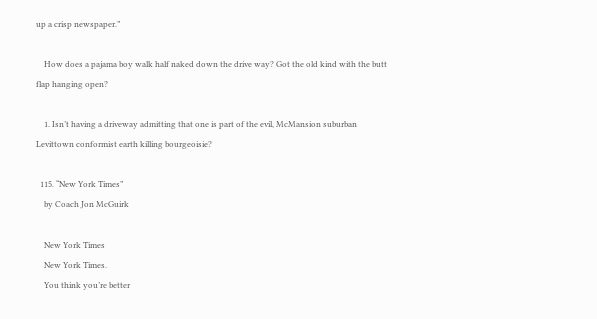up a crisp newspaper.”

    How does a pajama boy walk half naked down the drive way? Got the old kind with the butt flap hanging open?

    1. Isn’t having a driveway admitting that one is part of the evil, McMansion suburban Levittown conformist earth killing bourgeoisie?

  115. “New York Times”
    by Coach Jon McGuirk

    New York Times
    New York Times.
    You think you’re better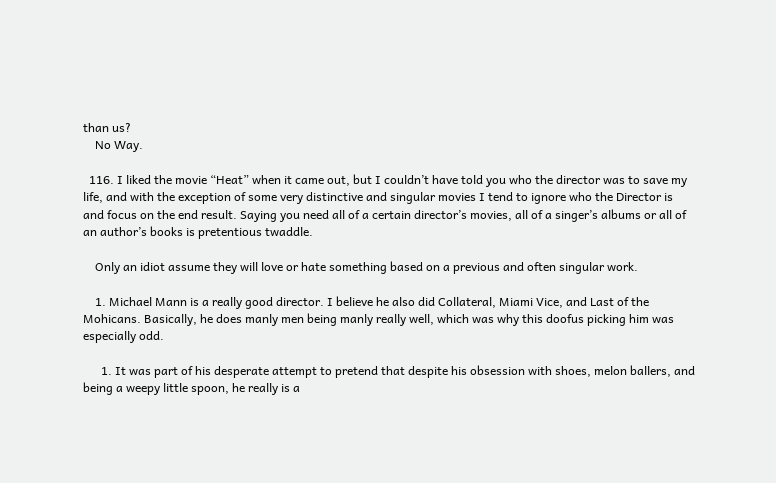than us?
    No Way.

  116. I liked the movie “Heat” when it came out, but I couldn’t have told you who the director was to save my life, and with the exception of some very distinctive and singular movies I tend to ignore who the Director is and focus on the end result. Saying you need all of a certain director’s movies, all of a singer’s albums or all of an author’s books is pretentious twaddle.

    Only an idiot assume they will love or hate something based on a previous and often singular work.

    1. Michael Mann is a really good director. I believe he also did Collateral, Miami Vice, and Last of the Mohicans. Basically, he does manly men being manly really well, which was why this doofus picking him was especially odd.

      1. It was part of his desperate attempt to pretend that despite his obsession with shoes, melon ballers, and being a weepy little spoon, he really is a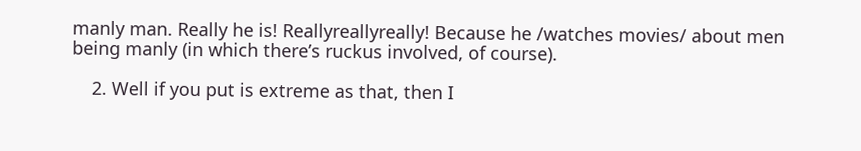manly man. Really he is! Reallyreallyreally! Because he /watches movies/ about men being manly (in which there’s ruckus involved, of course).

    2. Well if you put is extreme as that, then I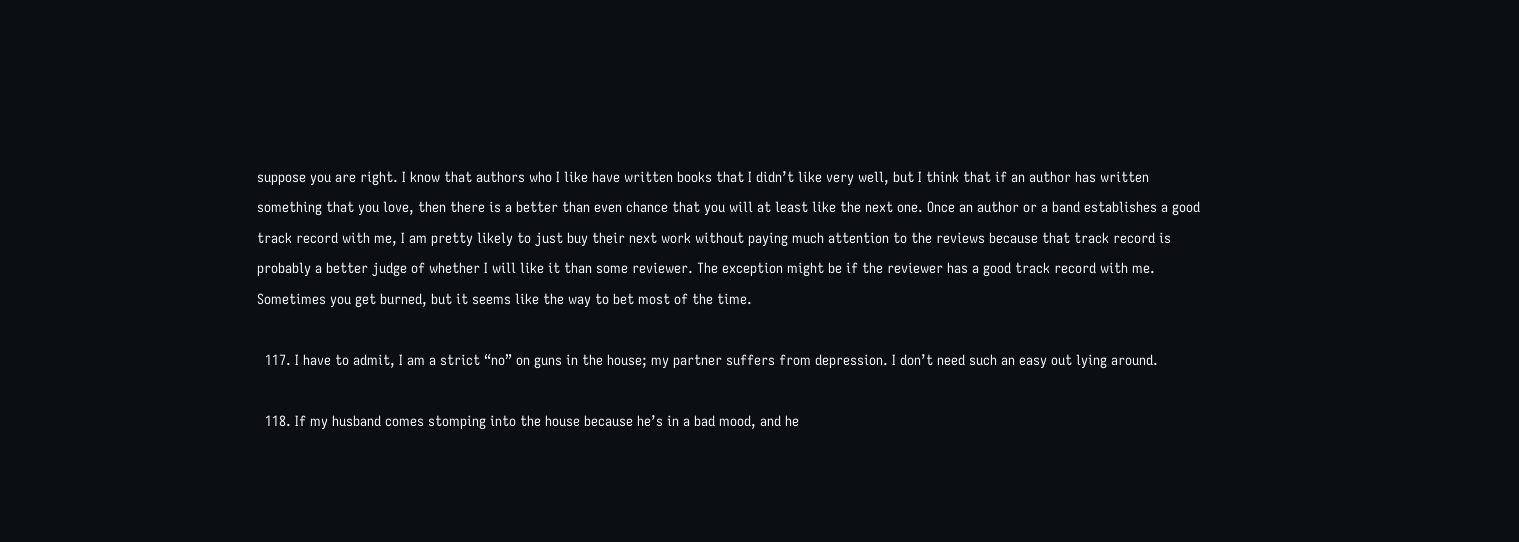suppose you are right. I know that authors who I like have written books that I didn’t like very well, but I think that if an author has written something that you love, then there is a better than even chance that you will at least like the next one. Once an author or a band establishes a good track record with me, I am pretty likely to just buy their next work without paying much attention to the reviews because that track record is probably a better judge of whether I will like it than some reviewer. The exception might be if the reviewer has a good track record with me. Sometimes you get burned, but it seems like the way to bet most of the time.

  117. I have to admit, I am a strict “no” on guns in the house; my partner suffers from depression. I don’t need such an easy out lying around.

  118. If my husband comes stomping into the house because he’s in a bad mood, and he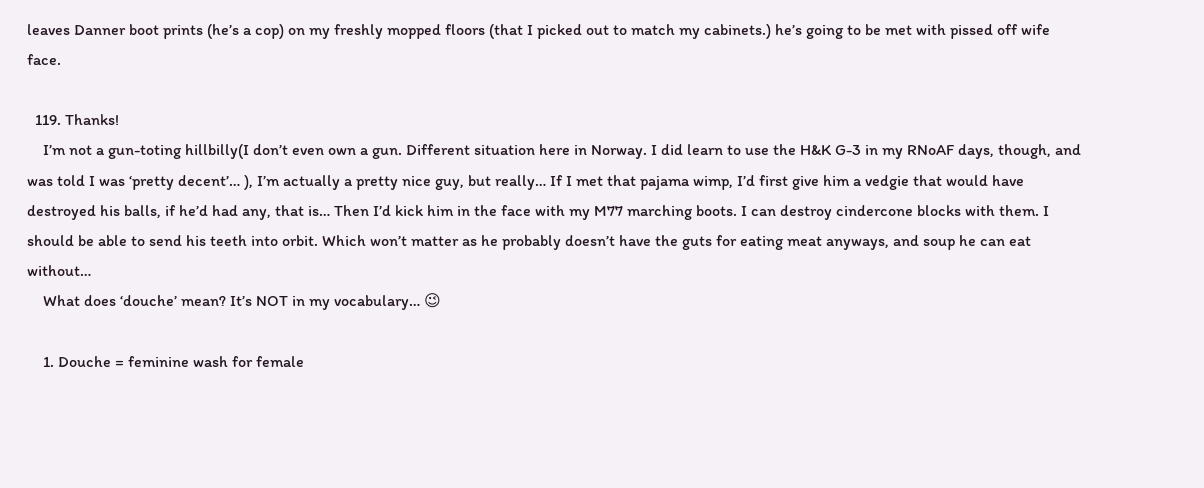leaves Danner boot prints (he’s a cop) on my freshly mopped floors (that I picked out to match my cabinets.) he’s going to be met with pissed off wife face.

  119. Thanks!
    I’m not a gun-toting hillbilly(I don’t even own a gun. Different situation here in Norway. I did learn to use the H&K G-3 in my RNoAF days, though, and was told I was ‘pretty decent’… ), I’m actually a pretty nice guy, but really… If I met that pajama wimp, I’d first give him a vedgie that would have destroyed his balls, if he’d had any, that is… Then I’d kick him in the face with my M77 marching boots. I can destroy cindercone blocks with them. I should be able to send his teeth into orbit. Which won’t matter as he probably doesn’t have the guts for eating meat anyways, and soup he can eat without…
    What does ‘douche’ mean? It’s NOT in my vocabulary… 😉

    1. Douche = feminine wash for female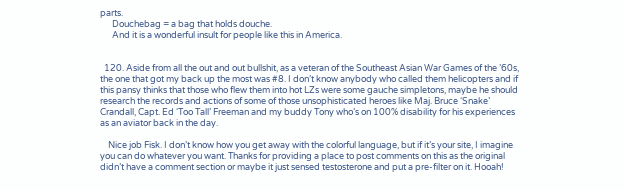parts.
      Douchebag = a bag that holds douche.
      And it is a wonderful insult for people like this in America.


  120. Aside from all the out and out bullshit, as a veteran of the Southeast Asian War Games of the ’60s, the one that got my back up the most was #8. I don’t know anybody who called them helicopters and if this pansy thinks that those who flew them into hot LZs were some gauche simpletons, maybe he should research the records and actions of some of those unsophisticated heroes like Maj. Bruce ‘Snake’ Crandall, Capt. Ed ‘Too Tall’ Freeman and my buddy Tony who’s on 100% disability for his experiences as an aviator back in the day.

    Nice job Fisk. I don’t know how you get away with the colorful language, but if it’s your site, I imagine you can do whatever you want. Thanks for providing a place to post comments on this as the original didn’t have a comment section or maybe it just sensed testosterone and put a pre-filter on it. Hooah!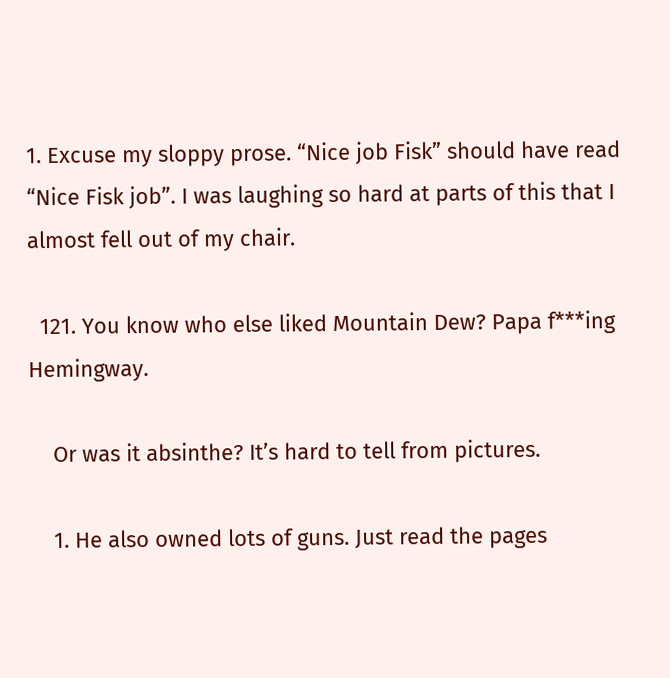1. Excuse my sloppy prose. “Nice job Fisk” should have read “Nice Fisk job”. I was laughing so hard at parts of this that I almost fell out of my chair.

  121. You know who else liked Mountain Dew? Papa f***ing Hemingway.

    Or was it absinthe? It’s hard to tell from pictures.

    1. He also owned lots of guns. Just read the pages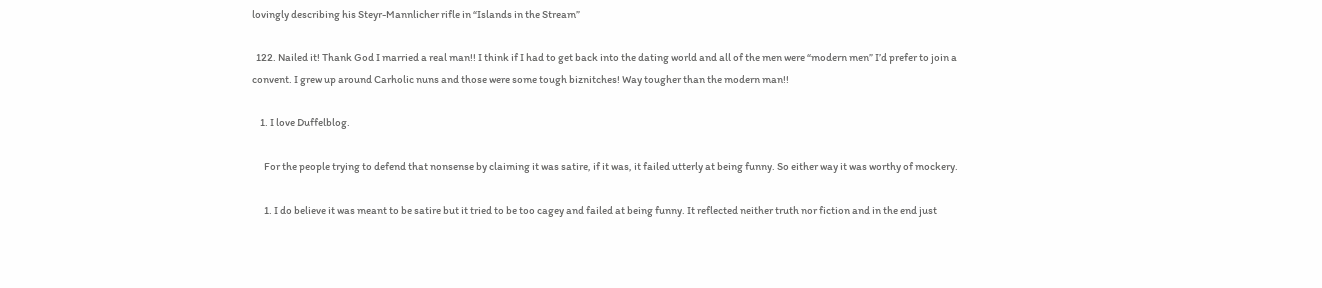lovingly describing his Steyr-Mannlicher rifle in “Islands in the Stream”

  122. Nailed it! Thank God I married a real man!! I think if I had to get back into the dating world and all of the men were “modern men” I’d prefer to join a convent. I grew up around Carholic nuns and those were some tough biznitches! Way tougher than the modern man!!

    1. I love Duffelblog.

      For the people trying to defend that nonsense by claiming it was satire, if it was, it failed utterly at being funny. So either way it was worthy of mockery.

      1. I do believe it was meant to be satire but it tried to be too cagey and failed at being funny. It reflected neither truth nor fiction and in the end just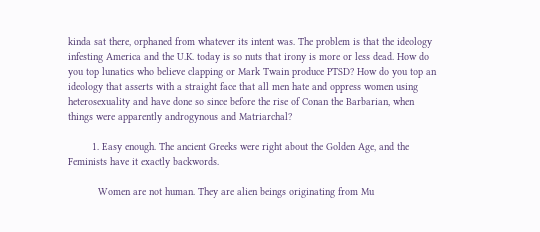kinda sat there, orphaned from whatever its intent was. The problem is that the ideology infesting America and the U.K. today is so nuts that irony is more or less dead. How do you top lunatics who believe clapping or Mark Twain produce PTSD? How do you top an ideology that asserts with a straight face that all men hate and oppress women using heterosexuality and have done so since before the rise of Conan the Barbarian, when things were apparently androgynous and Matriarchal?

        1. Easy enough. The ancient Greeks were right about the Golden Age, and the Feminists have it exactly backwords.

          Women are not human. They are alien beings originating from Mu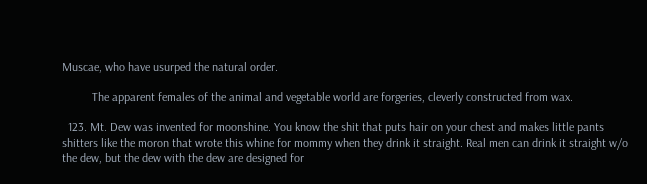Muscae, who have usurped the natural order.

          The apparent females of the animal and vegetable world are forgeries, cleverly constructed from wax.

  123. Mt. Dew was invented for moonshine. You know the shit that puts hair on your chest and makes little pants shitters like the moron that wrote this whine for mommy when they drink it straight. Real men can drink it straight w/o the dew, but the dew with the dew are designed for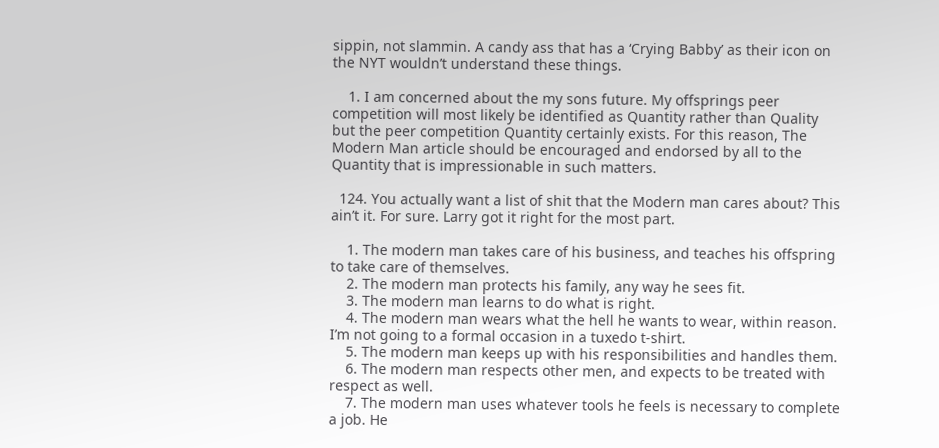sippin, not slammin. A candy ass that has a ‘Crying Babby’ as their icon on the NYT wouldn’t understand these things.

    1. I am concerned about the my sons future. My offsprings peer competition will most likely be identified as Quantity rather than Quality but the peer competition Quantity certainly exists. For this reason, The Modern Man article should be encouraged and endorsed by all to the Quantity that is impressionable in such matters.

  124. You actually want a list of shit that the Modern man cares about? This ain’t it. For sure. Larry got it right for the most part.

    1. The modern man takes care of his business, and teaches his offspring to take care of themselves.
    2. The modern man protects his family, any way he sees fit.
    3. The modern man learns to do what is right.
    4. The modern man wears what the hell he wants to wear, within reason. I’m not going to a formal occasion in a tuxedo t-shirt.
    5. The modern man keeps up with his responsibilities and handles them.
    6. The modern man respects other men, and expects to be treated with respect as well.
    7. The modern man uses whatever tools he feels is necessary to complete a job. He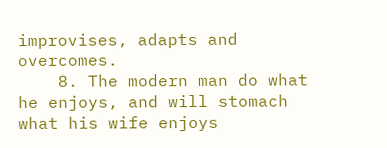improvises, adapts and overcomes.
    8. The modern man do what he enjoys, and will stomach what his wife enjoys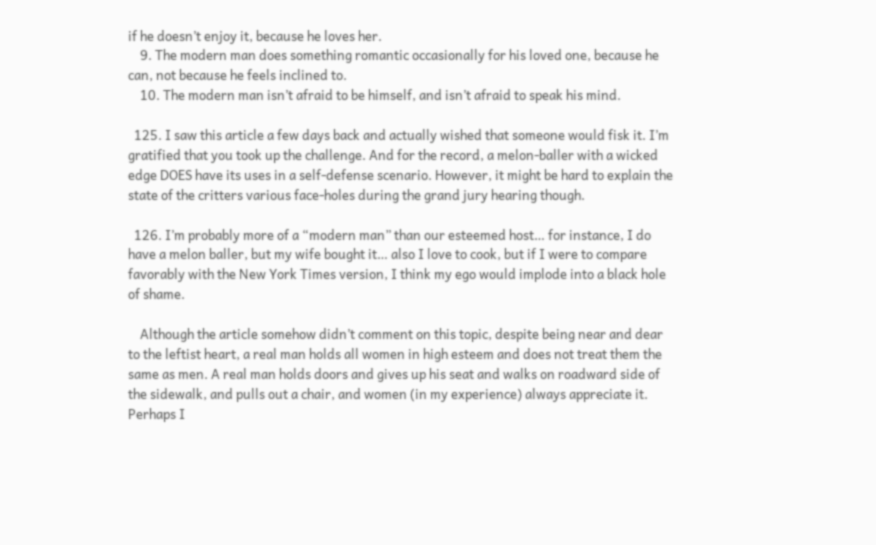if he doesn’t enjoy it, because he loves her.
    9. The modern man does something romantic occasionally for his loved one, because he can, not because he feels inclined to.
    10. The modern man isn’t afraid to be himself, and isn’t afraid to speak his mind.

  125. I saw this article a few days back and actually wished that someone would fisk it. I’m gratified that you took up the challenge. And for the record, a melon-baller with a wicked edge DOES have its uses in a self-defense scenario. However, it might be hard to explain the state of the critters various face-holes during the grand jury hearing though.

  126. I’m probably more of a “modern man” than our esteemed host… for instance, I do have a melon baller, but my wife bought it… also I love to cook, but if I were to compare favorably with the New York Times version, I think my ego would implode into a black hole of shame.

    Although the article somehow didn’t comment on this topic, despite being near and dear to the leftist heart, a real man holds all women in high esteem and does not treat them the same as men. A real man holds doors and gives up his seat and walks on roadward side of the sidewalk, and pulls out a chair, and women (in my experience) always appreciate it. Perhaps I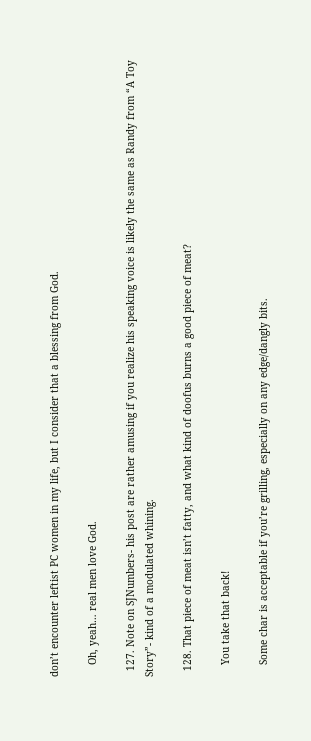don’t encounter leftist PC women in my life, but I consider that a blessing from God.

    Oh, yeah… real men love God.

  127. Note on SJNumbers- his post are rather amusing if you realize his speaking voice is likely the same as Randy from “A Toy Story”- kind of a modulated whining.

  128. That piece of meat isn’t fatty, and what kind of doofus burns a good piece of meat?

    You take that back!

    Some char is acceptable if you’re grilling, especially on any edge/dangly bits.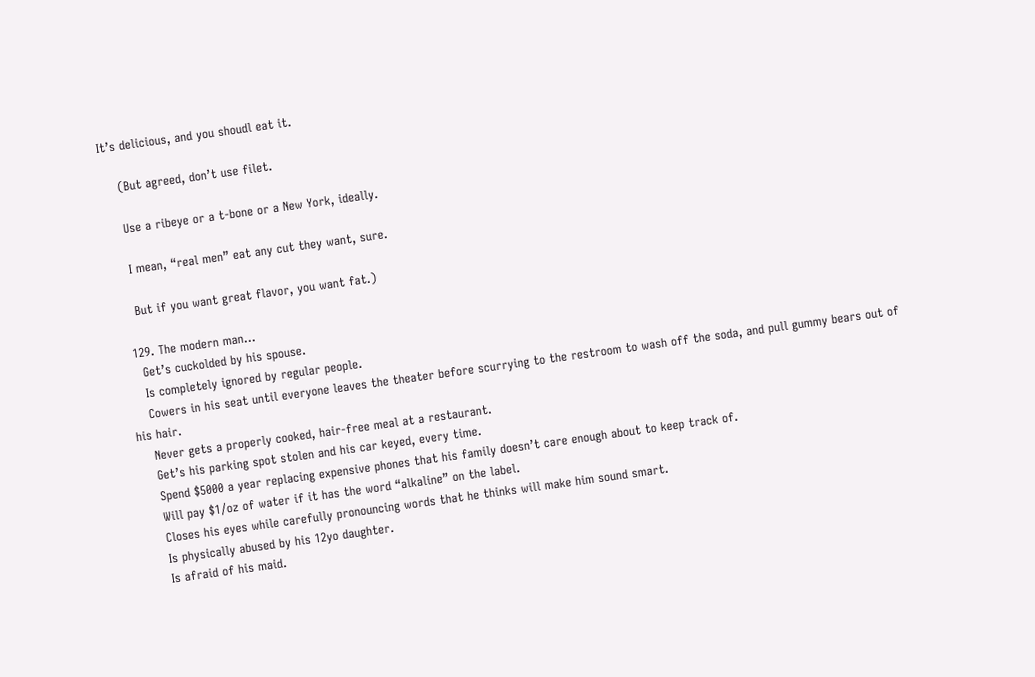It’s delicious, and you shoudl eat it.

    (But agreed, don’t use filet.

    Use a ribeye or a t-bone or a New York, ideally.

    I mean, “real men” eat any cut they want, sure.

    But if you want great flavor, you want fat.)

  129. The modern man…
    Get’s cuckolded by his spouse.
    Is completely ignored by regular people.
    Cowers in his seat until everyone leaves the theater before scurrying to the restroom to wash off the soda, and pull gummy bears out of his hair.
    Never gets a properly cooked, hair-free meal at a restaurant.
    Get’s his parking spot stolen and his car keyed, every time.
    Spend $5000 a year replacing expensive phones that his family doesn’t care enough about to keep track of.
    Will pay $1/oz of water if it has the word “alkaline” on the label.
    Closes his eyes while carefully pronouncing words that he thinks will make him sound smart.
    Is physically abused by his 12yo daughter.
    Is afraid of his maid.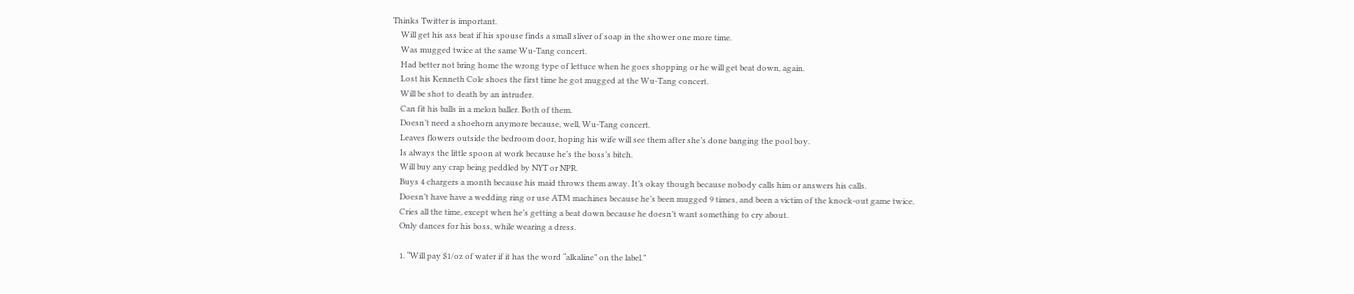Thinks Twitter is important.
    Will get his ass beat if his spouse finds a small sliver of soap in the shower one more time.
    Was mugged twice at the same Wu-Tang concert.
    Had better not bring home the wrong type of lettuce when he goes shopping or he will get beat down, again.
    Lost his Kenneth Cole shoes the first time he got mugged at the Wu-Tang concert.
    Will be shot to death by an intruder.
    Can fit his balls in a melon baller. Both of them.
    Doesn’t need a shoehorn anymore because, well, Wu-Tang concert.
    Leaves flowers outside the bedroom door, hoping his wife will see them after she’s done banging the pool boy.
    Is always the little spoon at work because he’s the boss’s bitch.
    Will buy any crap being peddled by NYT or NPR.
    Buys 4 chargers a month because his maid throws them away. It’s okay though because nobody calls him or answers his calls.
    Doesn’t have have a wedding ring or use ATM machines because he’s been mugged 9 times, and been a victim of the knock-out game twice.
    Cries all the time, except when he’s getting a beat down because he doesn’t want something to cry about.
    Only dances for his boss, while wearing a dress.

    1. “Will pay $1/oz of water if it has the word “alkaline” on the label.”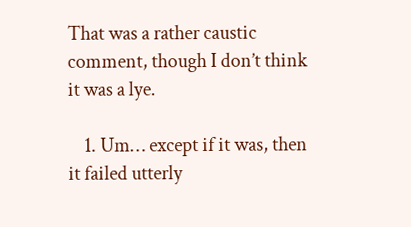That was a rather caustic comment, though I don’t think it was a lye.

    1. Um… except if it was, then it failed utterly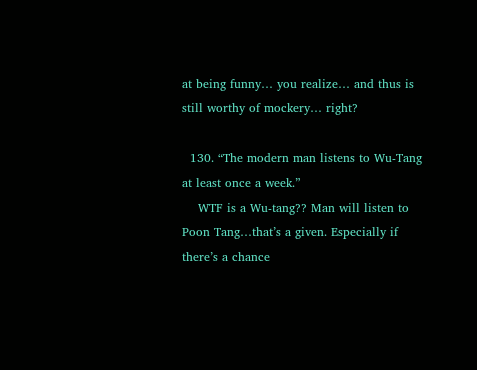at being funny… you realize… and thus is still worthy of mockery… right?

  130. “The modern man listens to Wu-Tang at least once a week.”
    WTF is a Wu-tang?? Man will listen to Poon Tang…that’s a given. Especially if there’s a chance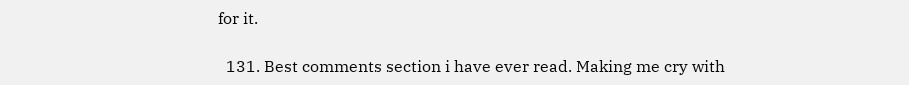for it.

  131. Best comments section i have ever read. Making me cry with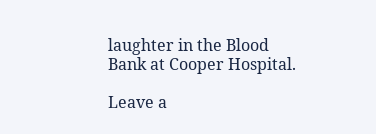laughter in the Blood Bank at Cooper Hospital.

Leave a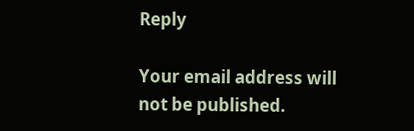Reply

Your email address will not be published.